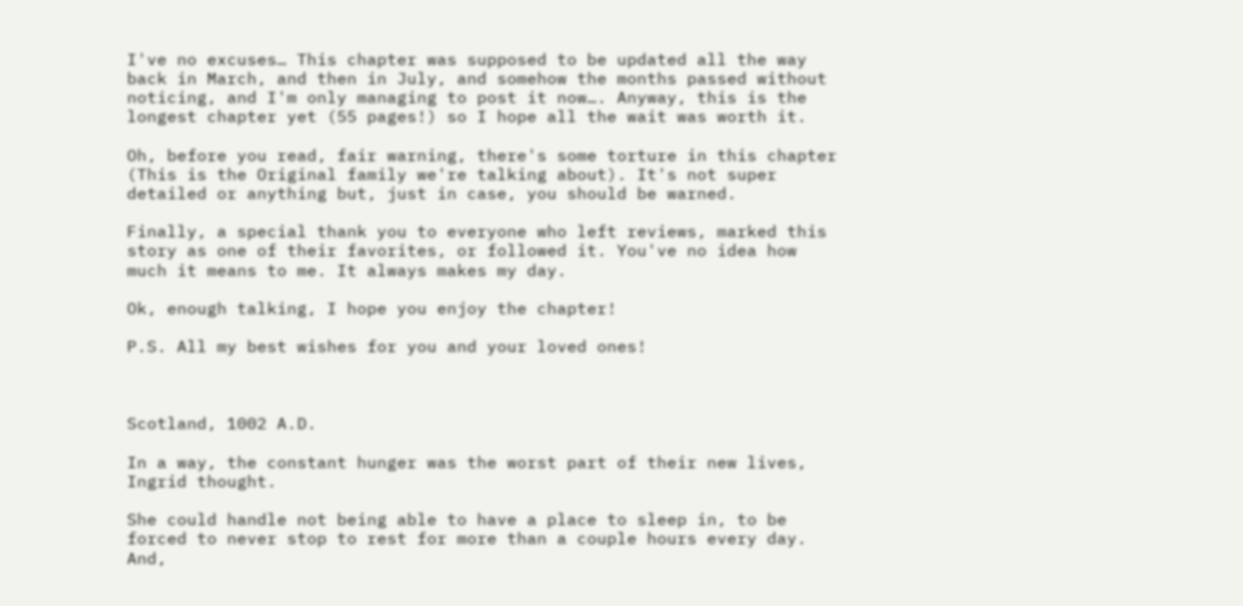I've no excuses… This chapter was supposed to be updated all the way back in March, and then in July, and somehow the months passed without noticing, and I'm only managing to post it now…. Anyway, this is the longest chapter yet (55 pages!) so I hope all the wait was worth it.

Oh, before you read, fair warning, there's some torture in this chapter (This is the Original family we're talking about). It's not super detailed or anything but, just in case, you should be warned.

Finally, a special thank you to everyone who left reviews, marked this story as one of their favorites, or followed it. You've no idea how much it means to me. It always makes my day.

Ok, enough talking, I hope you enjoy the chapter!

P.S. All my best wishes for you and your loved ones!



Scotland, 1002 A.D.

In a way, the constant hunger was the worst part of their new lives, Ingrid thought.

She could handle not being able to have a place to sleep in, to be forced to never stop to rest for more than a couple hours every day. And,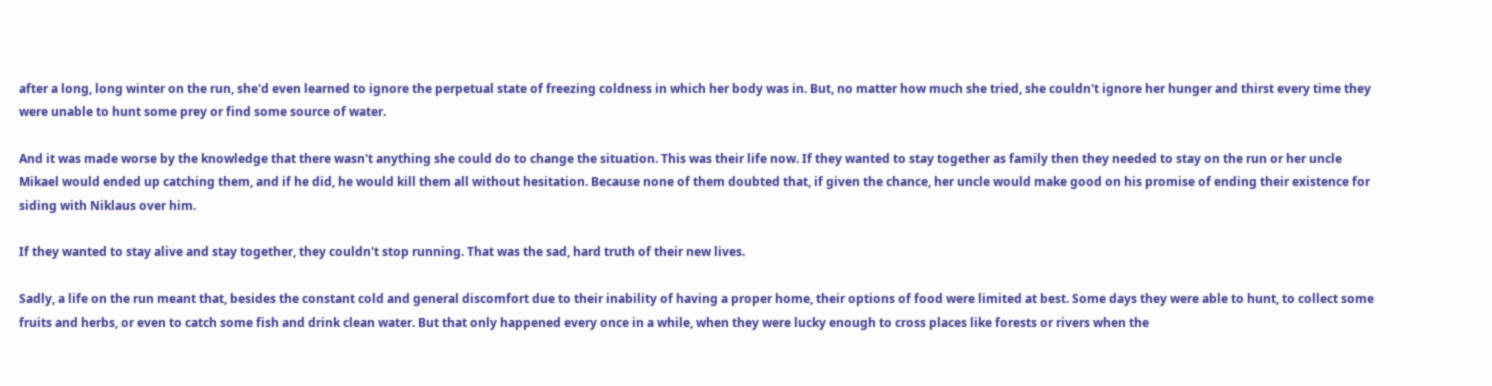after a long, long winter on the run, she'd even learned to ignore the perpetual state of freezing coldness in which her body was in. But, no matter how much she tried, she couldn't ignore her hunger and thirst every time they were unable to hunt some prey or find some source of water.

And it was made worse by the knowledge that there wasn't anything she could do to change the situation. This was their life now. If they wanted to stay together as family then they needed to stay on the run or her uncle Mikael would ended up catching them, and if he did, he would kill them all without hesitation. Because none of them doubted that, if given the chance, her uncle would make good on his promise of ending their existence for siding with Niklaus over him.

If they wanted to stay alive and stay together, they couldn't stop running. That was the sad, hard truth of their new lives.

Sadly, a life on the run meant that, besides the constant cold and general discomfort due to their inability of having a proper home, their options of food were limited at best. Some days they were able to hunt, to collect some fruits and herbs, or even to catch some fish and drink clean water. But that only happened every once in a while, when they were lucky enough to cross places like forests or rivers when the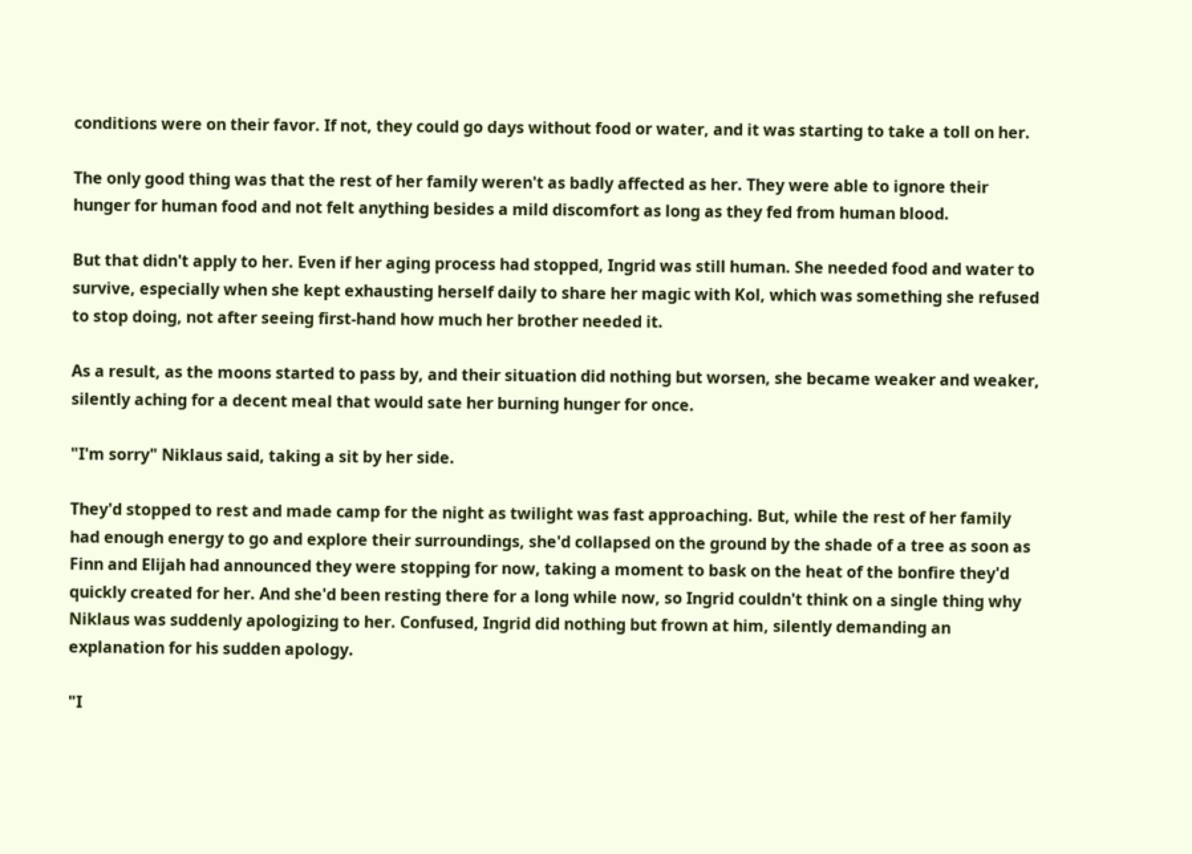conditions were on their favor. If not, they could go days without food or water, and it was starting to take a toll on her.

The only good thing was that the rest of her family weren't as badly affected as her. They were able to ignore their hunger for human food and not felt anything besides a mild discomfort as long as they fed from human blood.

But that didn't apply to her. Even if her aging process had stopped, Ingrid was still human. She needed food and water to survive, especially when she kept exhausting herself daily to share her magic with Kol, which was something she refused to stop doing, not after seeing first-hand how much her brother needed it.

As a result, as the moons started to pass by, and their situation did nothing but worsen, she became weaker and weaker, silently aching for a decent meal that would sate her burning hunger for once.

"I'm sorry" Niklaus said, taking a sit by her side.

They'd stopped to rest and made camp for the night as twilight was fast approaching. But, while the rest of her family had enough energy to go and explore their surroundings, she'd collapsed on the ground by the shade of a tree as soon as Finn and Elijah had announced they were stopping for now, taking a moment to bask on the heat of the bonfire they'd quickly created for her. And she'd been resting there for a long while now, so Ingrid couldn't think on a single thing why Niklaus was suddenly apologizing to her. Confused, Ingrid did nothing but frown at him, silently demanding an explanation for his sudden apology.

"I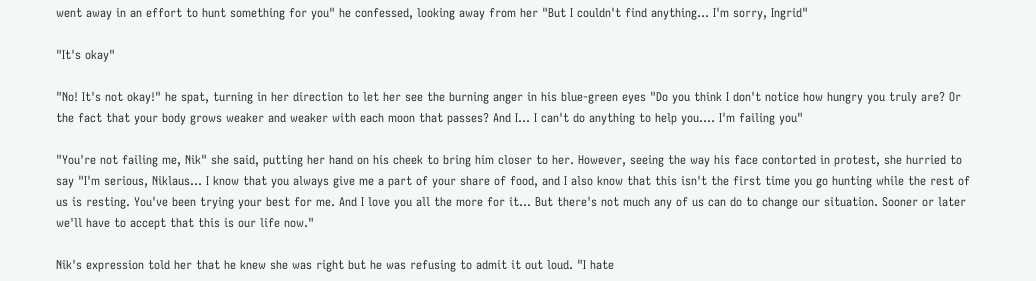went away in an effort to hunt something for you" he confessed, looking away from her "But I couldn't find anything… I'm sorry, Ingrid"

"It's okay"

"No! It's not okay!" he spat, turning in her direction to let her see the burning anger in his blue-green eyes "Do you think I don't notice how hungry you truly are? Or the fact that your body grows weaker and weaker with each moon that passes? And I… I can't do anything to help you…. I'm failing you"

"You're not failing me, Nik" she said, putting her hand on his cheek to bring him closer to her. However, seeing the way his face contorted in protest, she hurried to say "I'm serious, Niklaus... I know that you always give me a part of your share of food, and I also know that this isn't the first time you go hunting while the rest of us is resting. You've been trying your best for me. And I love you all the more for it… But there's not much any of us can do to change our situation. Sooner or later we'll have to accept that this is our life now."

Nik's expression told her that he knew she was right but he was refusing to admit it out loud. "I hate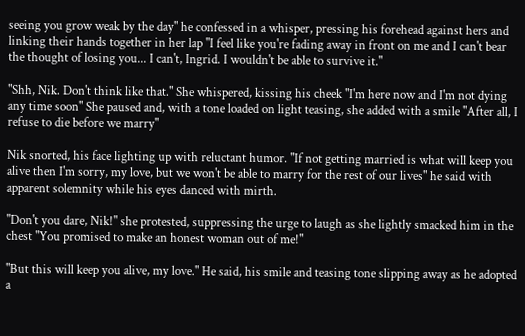seeing you grow weak by the day" he confessed in a whisper, pressing his forehead against hers and linking their hands together in her lap "I feel like you're fading away in front on me and I can't bear the thought of losing you... I can't, Ingrid. I wouldn't be able to survive it."

"Shh, Nik. Don't think like that." She whispered, kissing his cheek "I'm here now and I'm not dying any time soon" She paused and, with a tone loaded on light teasing, she added with a smile "After all, I refuse to die before we marry"

Nik snorted, his face lighting up with reluctant humor. "If not getting married is what will keep you alive then I'm sorry, my love, but we won't be able to marry for the rest of our lives" he said with apparent solemnity while his eyes danced with mirth.

"Don't you dare, Nik!" she protested, suppressing the urge to laugh as she lightly smacked him in the chest "You promised to make an honest woman out of me!"

"But this will keep you alive, my love." He said, his smile and teasing tone slipping away as he adopted a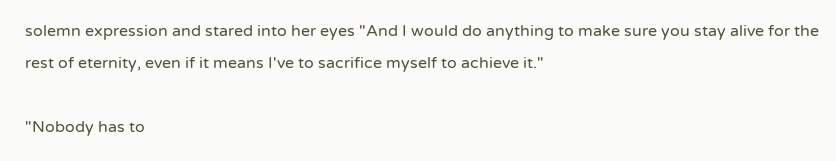solemn expression and stared into her eyes "And I would do anything to make sure you stay alive for the rest of eternity, even if it means I've to sacrifice myself to achieve it."

"Nobody has to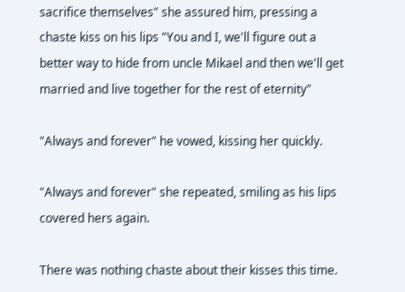sacrifice themselves" she assured him, pressing a chaste kiss on his lips "You and I, we'll figure out a better way to hide from uncle Mikael and then we'll get married and live together for the rest of eternity"

"Always and forever" he vowed, kissing her quickly.

"Always and forever" she repeated, smiling as his lips covered hers again.

There was nothing chaste about their kisses this time.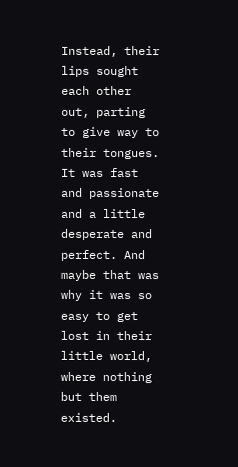Instead, their lips sought each other out, parting to give way to their tongues. It was fast and passionate and a little desperate and perfect. And maybe that was why it was so easy to get lost in their little world, where nothing but them existed.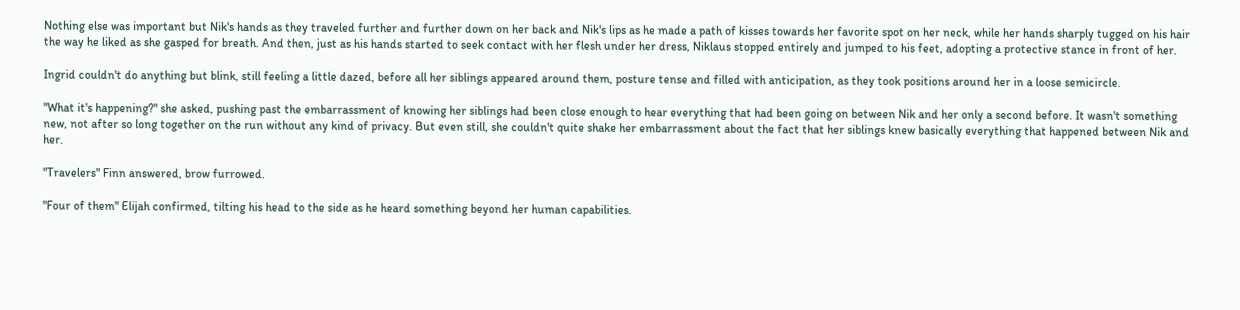Nothing else was important but Nik's hands as they traveled further and further down on her back and Nik's lips as he made a path of kisses towards her favorite spot on her neck, while her hands sharply tugged on his hair the way he liked as she gasped for breath. And then, just as his hands started to seek contact with her flesh under her dress, Niklaus stopped entirely and jumped to his feet, adopting a protective stance in front of her.

Ingrid couldn't do anything but blink, still feeling a little dazed, before all her siblings appeared around them, posture tense and filled with anticipation, as they took positions around her in a loose semicircle.

"What it's happening?" she asked, pushing past the embarrassment of knowing her siblings had been close enough to hear everything that had been going on between Nik and her only a second before. It wasn't something new, not after so long together on the run without any kind of privacy. But even still, she couldn't quite shake her embarrassment about the fact that her siblings knew basically everything that happened between Nik and her.

"Travelers" Finn answered, brow furrowed.

"Four of them" Elijah confirmed, tilting his head to the side as he heard something beyond her human capabilities.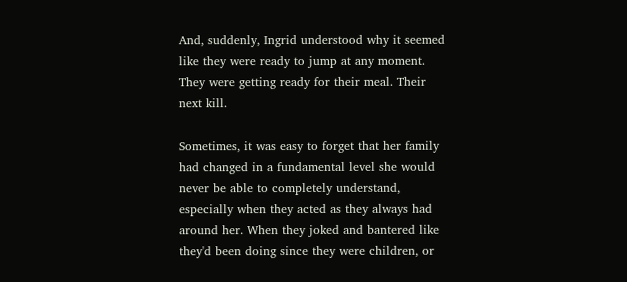And, suddenly, Ingrid understood why it seemed like they were ready to jump at any moment. They were getting ready for their meal. Their next kill.

Sometimes, it was easy to forget that her family had changed in a fundamental level she would never be able to completely understand, especially when they acted as they always had around her. When they joked and bantered like they'd been doing since they were children, or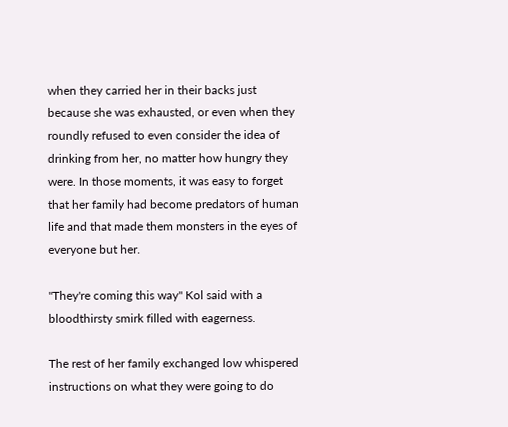when they carried her in their backs just because she was exhausted, or even when they roundly refused to even consider the idea of drinking from her, no matter how hungry they were. In those moments, it was easy to forget that her family had become predators of human life and that made them monsters in the eyes of everyone but her.

"They're coming this way" Kol said with a bloodthirsty smirk filled with eagerness.

The rest of her family exchanged low whispered instructions on what they were going to do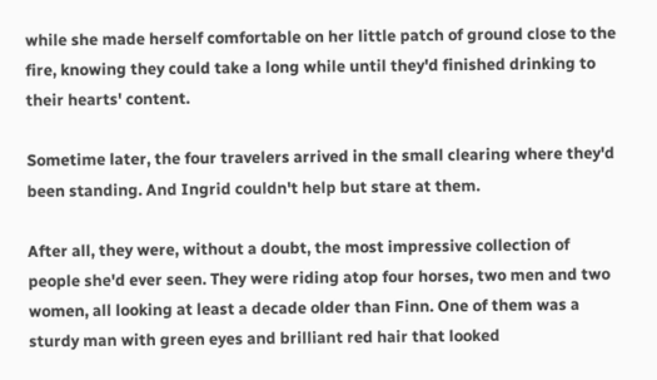while she made herself comfortable on her little patch of ground close to the fire, knowing they could take a long while until they'd finished drinking to their hearts' content.

Sometime later, the four travelers arrived in the small clearing where they'd been standing. And Ingrid couldn't help but stare at them.

After all, they were, without a doubt, the most impressive collection of people she'd ever seen. They were riding atop four horses, two men and two women, all looking at least a decade older than Finn. One of them was a sturdy man with green eyes and brilliant red hair that looked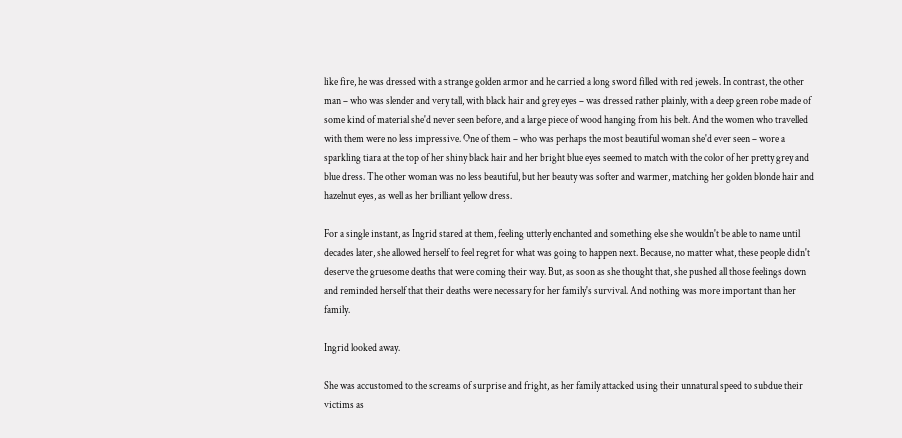like fire, he was dressed with a strange golden armor and he carried a long sword filled with red jewels. In contrast, the other man – who was slender and very tall, with black hair and grey eyes – was dressed rather plainly, with a deep green robe made of some kind of material she'd never seen before, and a large piece of wood hanging from his belt. And the women who travelled with them were no less impressive. One of them – who was perhaps the most beautiful woman she'd ever seen – wore a sparkling tiara at the top of her shiny black hair and her bright blue eyes seemed to match with the color of her pretty grey and blue dress. The other woman was no less beautiful, but her beauty was softer and warmer, matching her golden blonde hair and hazelnut eyes, as well as her brilliant yellow dress.

For a single instant, as Ingrid stared at them, feeling utterly enchanted and something else she wouldn't be able to name until decades later, she allowed herself to feel regret for what was going to happen next. Because, no matter what, these people didn't deserve the gruesome deaths that were coming their way. But, as soon as she thought that, she pushed all those feelings down and reminded herself that their deaths were necessary for her family's survival. And nothing was more important than her family.

Ingrid looked away.

She was accustomed to the screams of surprise and fright, as her family attacked using their unnatural speed to subdue their victims as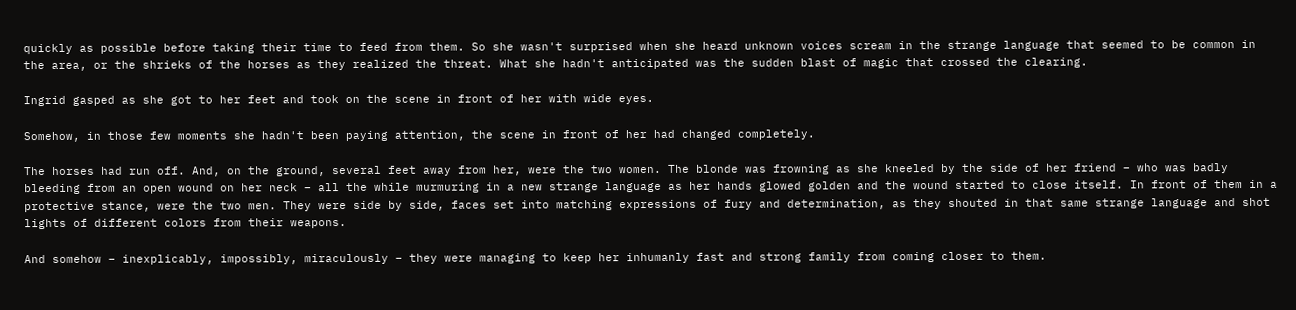quickly as possible before taking their time to feed from them. So she wasn't surprised when she heard unknown voices scream in the strange language that seemed to be common in the area, or the shrieks of the horses as they realized the threat. What she hadn't anticipated was the sudden blast of magic that crossed the clearing.

Ingrid gasped as she got to her feet and took on the scene in front of her with wide eyes.

Somehow, in those few moments she hadn't been paying attention, the scene in front of her had changed completely.

The horses had run off. And, on the ground, several feet away from her, were the two women. The blonde was frowning as she kneeled by the side of her friend – who was badly bleeding from an open wound on her neck – all the while murmuring in a new strange language as her hands glowed golden and the wound started to close itself. In front of them in a protective stance, were the two men. They were side by side, faces set into matching expressions of fury and determination, as they shouted in that same strange language and shot lights of different colors from their weapons.

And somehow – inexplicably, impossibly, miraculously – they were managing to keep her inhumanly fast and strong family from coming closer to them.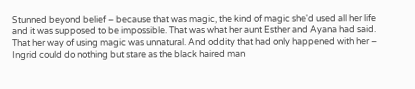Stunned beyond belief – because that was magic, the kind of magic she'd used all her life and it was supposed to be impossible. That was what her aunt Esther and Ayana had said. That her way of using magic was unnatural. And oddity that had only happened with her – Ingrid could do nothing but stare as the black haired man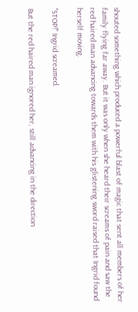shouted something which produced a powerful blast of magic that sent all members of her family flying far away. But it was only when she heard their screams of pain and saw the red haired man advancing towards them with his glistening sword raised that Ingrid found herself moving.

"STOP!" Ingrid screamed.

But the red haired man ignored her, still advancing in the direction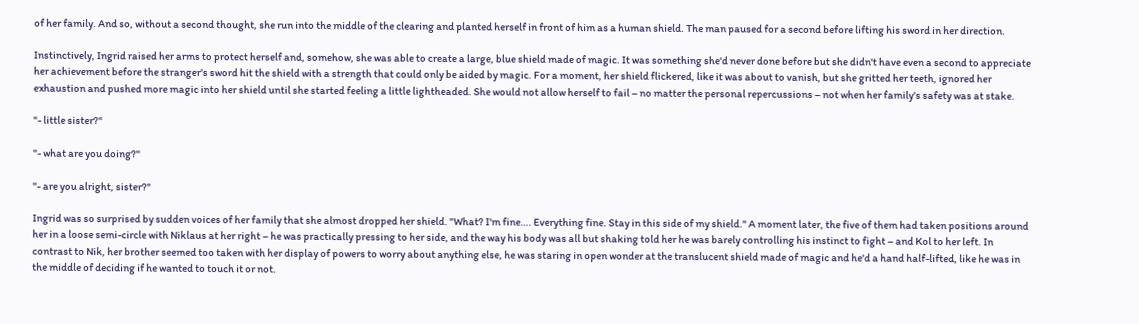of her family. And so, without a second thought, she run into the middle of the clearing and planted herself in front of him as a human shield. The man paused for a second before lifting his sword in her direction.

Instinctively, Ingrid raised her arms to protect herself and, somehow, she was able to create a large, blue shield made of magic. It was something she'd never done before but she didn't have even a second to appreciate her achievement before the stranger's sword hit the shield with a strength that could only be aided by magic. For a moment, her shield flickered, like it was about to vanish, but she gritted her teeth, ignored her exhaustion and pushed more magic into her shield until she started feeling a little lightheaded. She would not allow herself to fail – no matter the personal repercussions – not when her family's safety was at stake.

"- little sister?"

"- what are you doing?"

"- are you alright, sister?"

Ingrid was so surprised by sudden voices of her family that she almost dropped her shield. "What? I'm fine…. Everything fine. Stay in this side of my shield." A moment later, the five of them had taken positions around her in a loose semi-circle with Niklaus at her right – he was practically pressing to her side, and the way his body was all but shaking told her he was barely controlling his instinct to fight – and Kol to her left. In contrast to Nik, her brother seemed too taken with her display of powers to worry about anything else, he was staring in open wonder at the translucent shield made of magic and he'd a hand half-lifted, like he was in the middle of deciding if he wanted to touch it or not.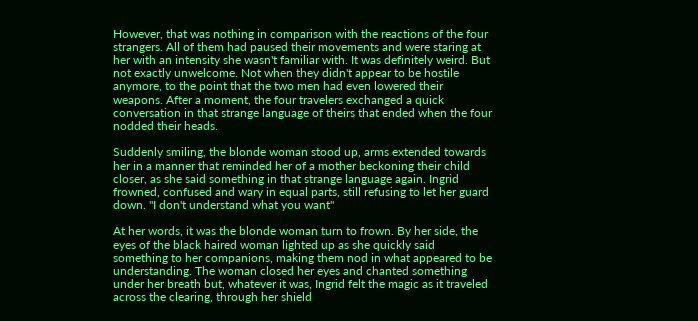However, that was nothing in comparison with the reactions of the four strangers. All of them had paused their movements and were staring at her with an intensity she wasn't familiar with. It was definitely weird. But not exactly unwelcome. Not when they didn't appear to be hostile anymore, to the point that the two men had even lowered their weapons. After a moment, the four travelers exchanged a quick conversation in that strange language of theirs that ended when the four nodded their heads.

Suddenly smiling, the blonde woman stood up, arms extended towards her in a manner that reminded her of a mother beckoning their child closer, as she said something in that strange language again. Ingrid frowned, confused and wary in equal parts, still refusing to let her guard down. "I don't understand what you want"

At her words, it was the blonde woman turn to frown. By her side, the eyes of the black haired woman lighted up as she quickly said something to her companions, making them nod in what appeared to be understanding. The woman closed her eyes and chanted something under her breath but, whatever it was, Ingrid felt the magic as it traveled across the clearing, through her shield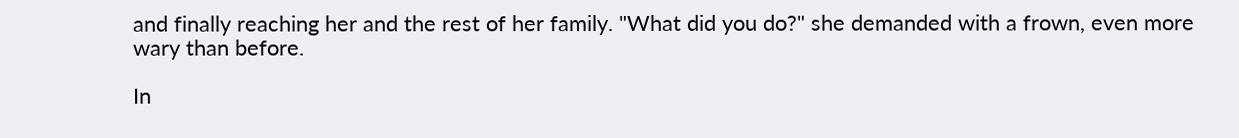and finally reaching her and the rest of her family. "What did you do?" she demanded with a frown, even more wary than before.

In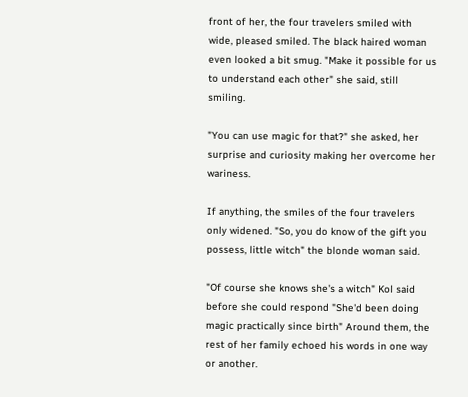front of her, the four travelers smiled with wide, pleased smiled. The black haired woman even looked a bit smug. "Make it possible for us to understand each other" she said, still smiling.

"You can use magic for that?" she asked, her surprise and curiosity making her overcome her wariness.

If anything, the smiles of the four travelers only widened. "So, you do know of the gift you possess, little witch" the blonde woman said.

"Of course she knows she's a witch" Kol said before she could respond "She'd been doing magic practically since birth" Around them, the rest of her family echoed his words in one way or another.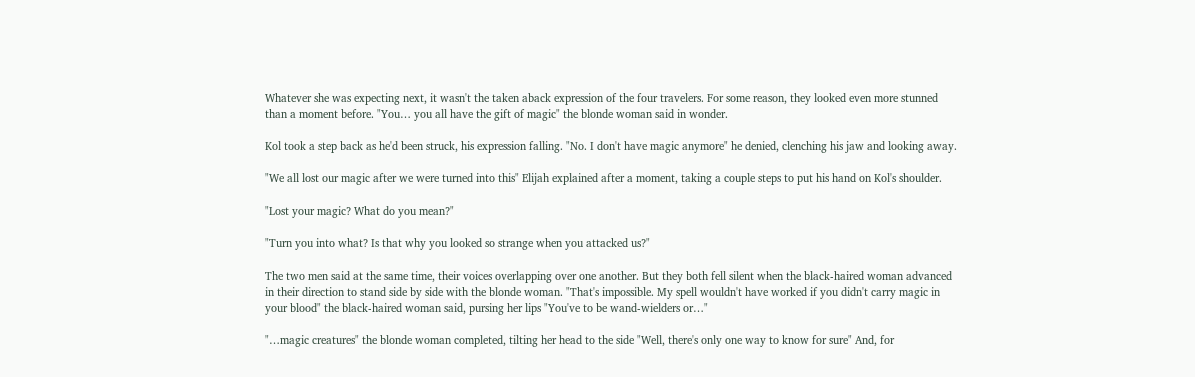Whatever she was expecting next, it wasn't the taken aback expression of the four travelers. For some reason, they looked even more stunned than a moment before. "You… you all have the gift of magic" the blonde woman said in wonder.

Kol took a step back as he'd been struck, his expression falling. "No. I don't have magic anymore" he denied, clenching his jaw and looking away.

"We all lost our magic after we were turned into this" Elijah explained after a moment, taking a couple steps to put his hand on Kol's shoulder.

"Lost your magic? What do you mean?"

"Turn you into what? Is that why you looked so strange when you attacked us?"

The two men said at the same time, their voices overlapping over one another. But they both fell silent when the black-haired woman advanced in their direction to stand side by side with the blonde woman. "That's impossible. My spell wouldn't have worked if you didn't carry magic in your blood" the black-haired woman said, pursing her lips "You've to be wand-wielders or…"

"…magic creatures" the blonde woman completed, tilting her head to the side "Well, there's only one way to know for sure" And, for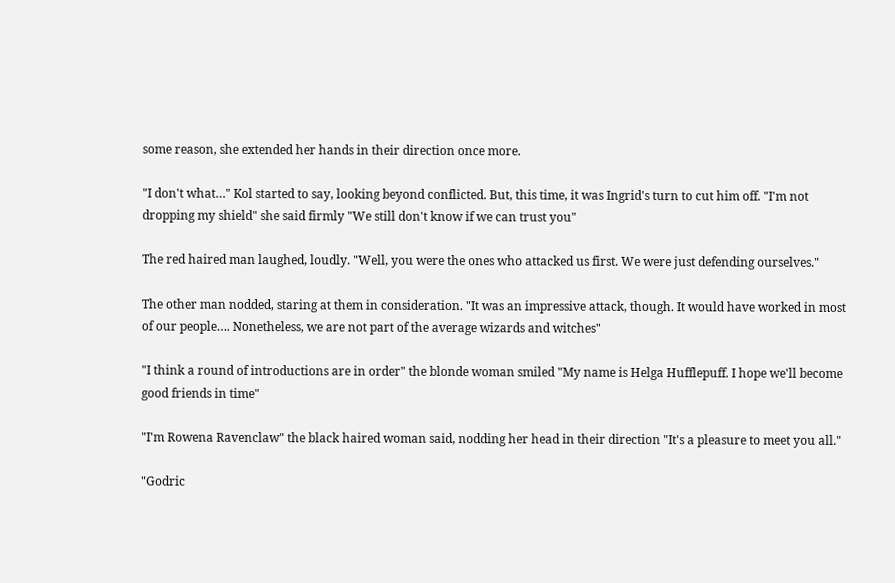some reason, she extended her hands in their direction once more.

"I don't what…" Kol started to say, looking beyond conflicted. But, this time, it was Ingrid's turn to cut him off. "I'm not dropping my shield" she said firmly "We still don't know if we can trust you"

The red haired man laughed, loudly. "Well, you were the ones who attacked us first. We were just defending ourselves."

The other man nodded, staring at them in consideration. "It was an impressive attack, though. It would have worked in most of our people…. Nonetheless, we are not part of the average wizards and witches"

"I think a round of introductions are in order" the blonde woman smiled "My name is Helga Hufflepuff. I hope we'll become good friends in time"

"I'm Rowena Ravenclaw" the black haired woman said, nodding her head in their direction "It's a pleasure to meet you all."

"Godric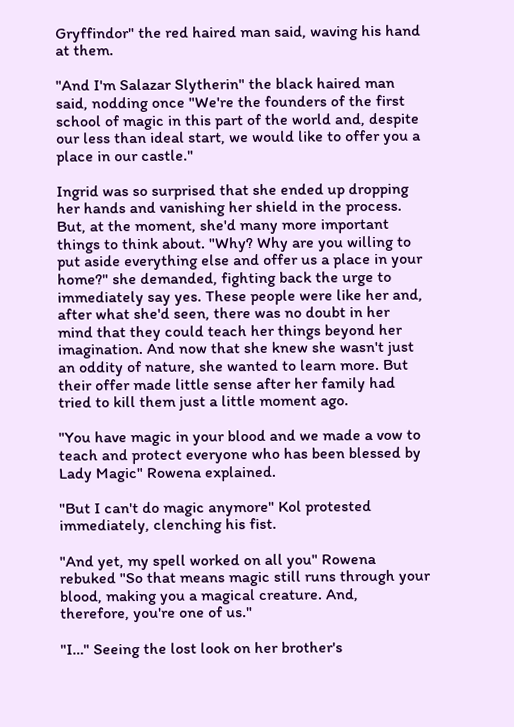Gryffindor" the red haired man said, waving his hand at them.

"And I'm Salazar Slytherin" the black haired man said, nodding once "We're the founders of the first school of magic in this part of the world and, despite our less than ideal start, we would like to offer you a place in our castle."

Ingrid was so surprised that she ended up dropping her hands and vanishing her shield in the process. But, at the moment, she'd many more important things to think about. "Why? Why are you willing to put aside everything else and offer us a place in your home?" she demanded, fighting back the urge to immediately say yes. These people were like her and, after what she'd seen, there was no doubt in her mind that they could teach her things beyond her imagination. And now that she knew she wasn't just an oddity of nature, she wanted to learn more. But their offer made little sense after her family had tried to kill them just a little moment ago.

"You have magic in your blood and we made a vow to teach and protect everyone who has been blessed by Lady Magic" Rowena explained.

"But I can't do magic anymore" Kol protested immediately, clenching his fist.

"And yet, my spell worked on all you" Rowena rebuked "So that means magic still runs through your blood, making you a magical creature. And, therefore, you're one of us."

"I…" Seeing the lost look on her brother's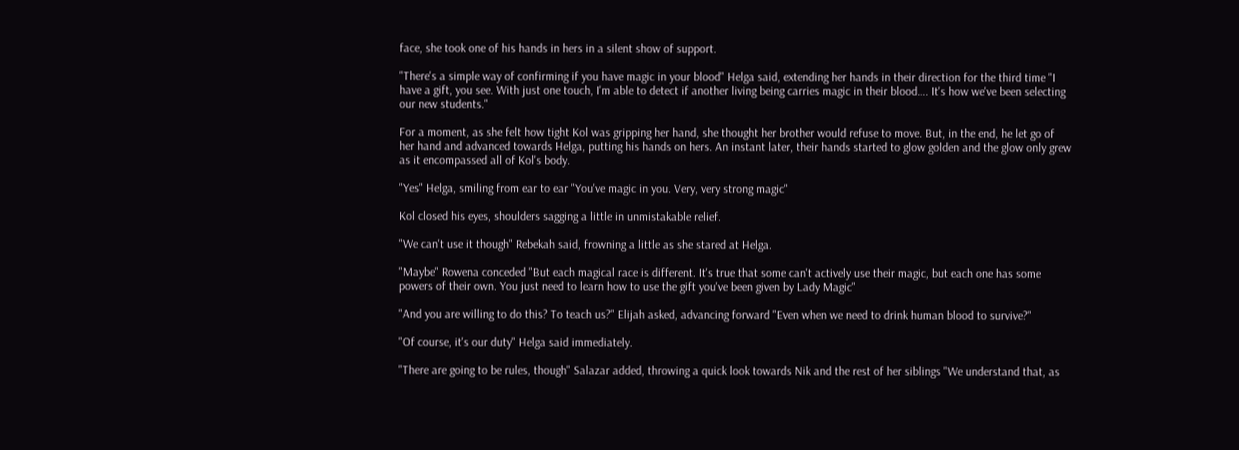face, she took one of his hands in hers in a silent show of support.

"There's a simple way of confirming if you have magic in your blood" Helga said, extending her hands in their direction for the third time "I have a gift, you see. With just one touch, I'm able to detect if another living being carries magic in their blood…. It's how we've been selecting our new students."

For a moment, as she felt how tight Kol was gripping her hand, she thought her brother would refuse to move. But, in the end, he let go of her hand and advanced towards Helga, putting his hands on hers. An instant later, their hands started to glow golden and the glow only grew as it encompassed all of Kol's body.

"Yes" Helga, smiling from ear to ear "You've magic in you. Very, very strong magic"

Kol closed his eyes, shoulders sagging a little in unmistakable relief.

"We can't use it though" Rebekah said, frowning a little as she stared at Helga.

"Maybe" Rowena conceded "But each magical race is different. It's true that some can't actively use their magic, but each one has some powers of their own. You just need to learn how to use the gift you've been given by Lady Magic"

"And you are willing to do this? To teach us?" Elijah asked, advancing forward "Even when we need to drink human blood to survive?"

"Of course, it's our duty" Helga said immediately.

"There are going to be rules, though" Salazar added, throwing a quick look towards Nik and the rest of her siblings "We understand that, as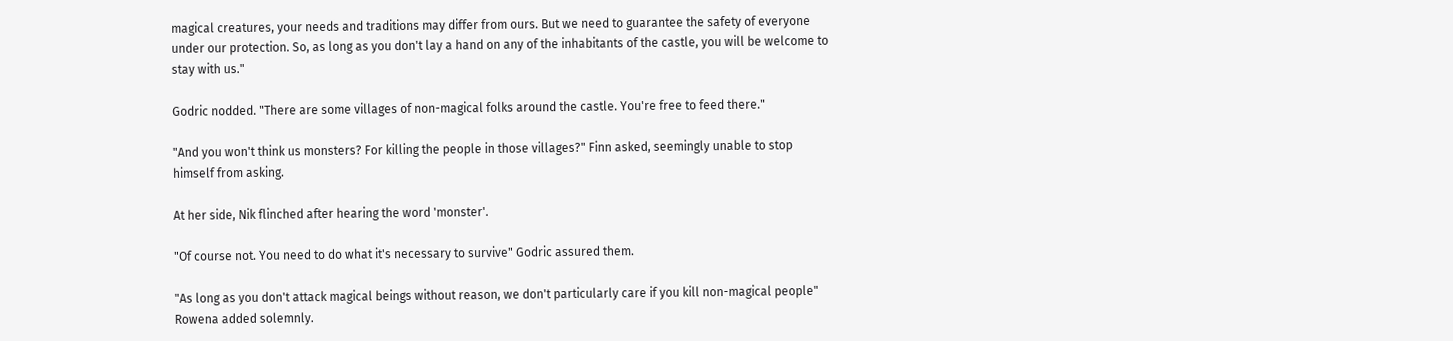magical creatures, your needs and traditions may differ from ours. But we need to guarantee the safety of everyone under our protection. So, as long as you don't lay a hand on any of the inhabitants of the castle, you will be welcome to stay with us."

Godric nodded. "There are some villages of non-magical folks around the castle. You're free to feed there."

"And you won't think us monsters? For killing the people in those villages?" Finn asked, seemingly unable to stop himself from asking.

At her side, Nik flinched after hearing the word 'monster'.

"Of course not. You need to do what it's necessary to survive" Godric assured them.

"As long as you don't attack magical beings without reason, we don't particularly care if you kill non-magical people" Rowena added solemnly.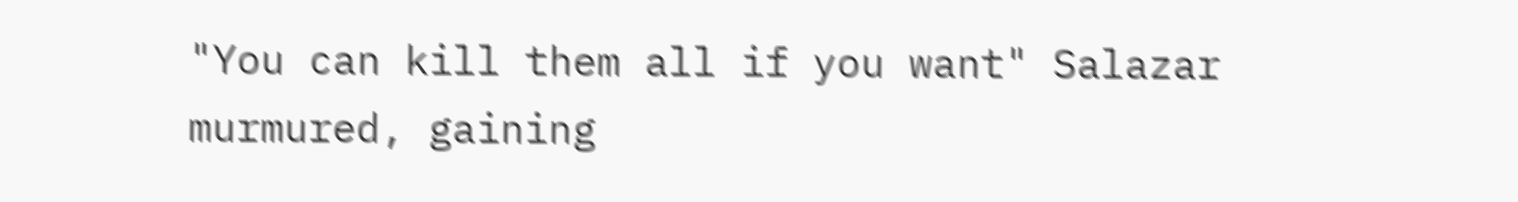"You can kill them all if you want" Salazar murmured, gaining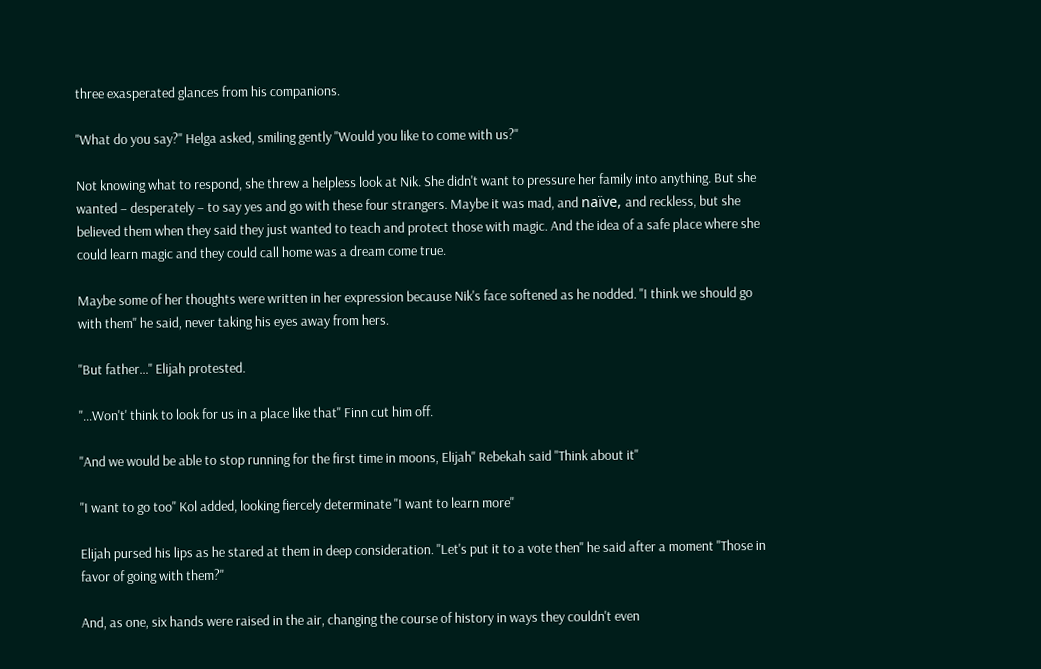three exasperated glances from his companions.

"What do you say?" Helga asked, smiling gently "Would you like to come with us?"

Not knowing what to respond, she threw a helpless look at Nik. She didn't want to pressure her family into anything. But she wanted – desperately – to say yes and go with these four strangers. Maybe it was mad, and naïve, and reckless, but she believed them when they said they just wanted to teach and protect those with magic. And the idea of a safe place where she could learn magic and they could call home was a dream come true.

Maybe some of her thoughts were written in her expression because Nik's face softened as he nodded. "I think we should go with them" he said, never taking his eyes away from hers.

"But father…" Elijah protested.

"...Won't' think to look for us in a place like that" Finn cut him off.

"And we would be able to stop running for the first time in moons, Elijah" Rebekah said "Think about it"

"I want to go too" Kol added, looking fiercely determinate "I want to learn more"

Elijah pursed his lips as he stared at them in deep consideration. "Let's put it to a vote then" he said after a moment "Those in favor of going with them?"

And, as one, six hands were raised in the air, changing the course of history in ways they couldn't even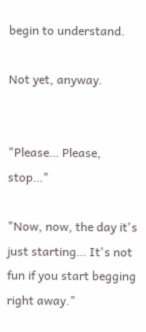begin to understand.

Not yet, anyway.


"Please… Please, stop…"

"Now, now, the day it's just starting… It's not fun if you start begging right away."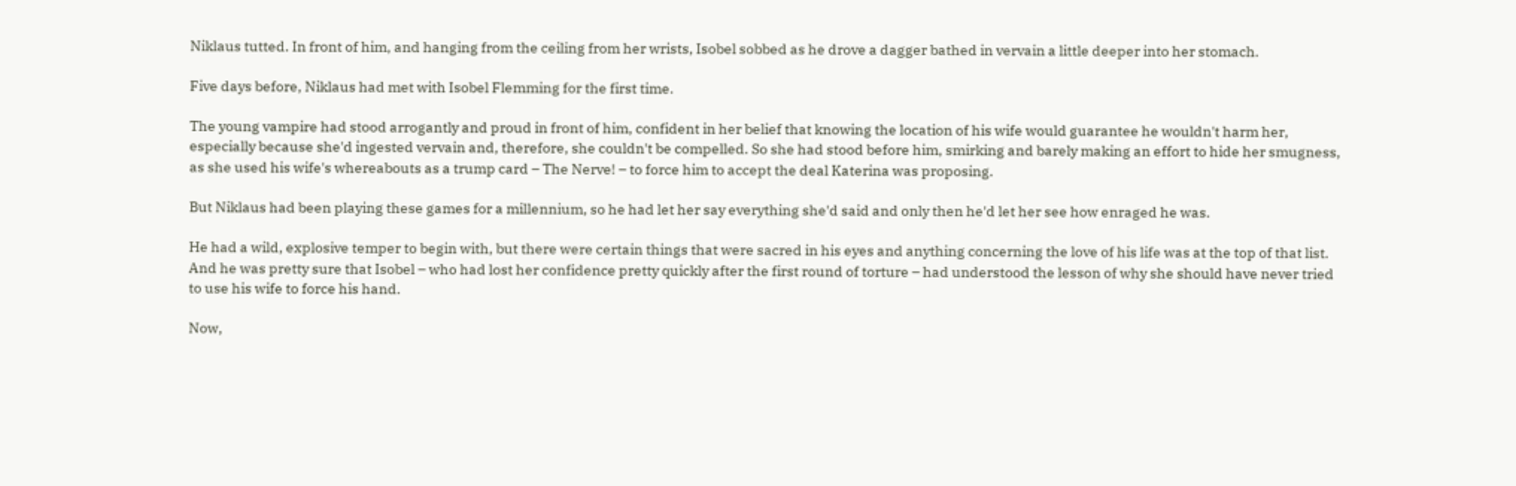Niklaus tutted. In front of him, and hanging from the ceiling from her wrists, Isobel sobbed as he drove a dagger bathed in vervain a little deeper into her stomach.

Five days before, Niklaus had met with Isobel Flemming for the first time.

The young vampire had stood arrogantly and proud in front of him, confident in her belief that knowing the location of his wife would guarantee he wouldn't harm her, especially because she'd ingested vervain and, therefore, she couldn't be compelled. So she had stood before him, smirking and barely making an effort to hide her smugness, as she used his wife's whereabouts as a trump card – The Nerve! – to force him to accept the deal Katerina was proposing.

But Niklaus had been playing these games for a millennium, so he had let her say everything she'd said and only then he'd let her see how enraged he was.

He had a wild, explosive temper to begin with, but there were certain things that were sacred in his eyes and anything concerning the love of his life was at the top of that list. And he was pretty sure that Isobel – who had lost her confidence pretty quickly after the first round of torture – had understood the lesson of why she should have never tried to use his wife to force his hand.

Now,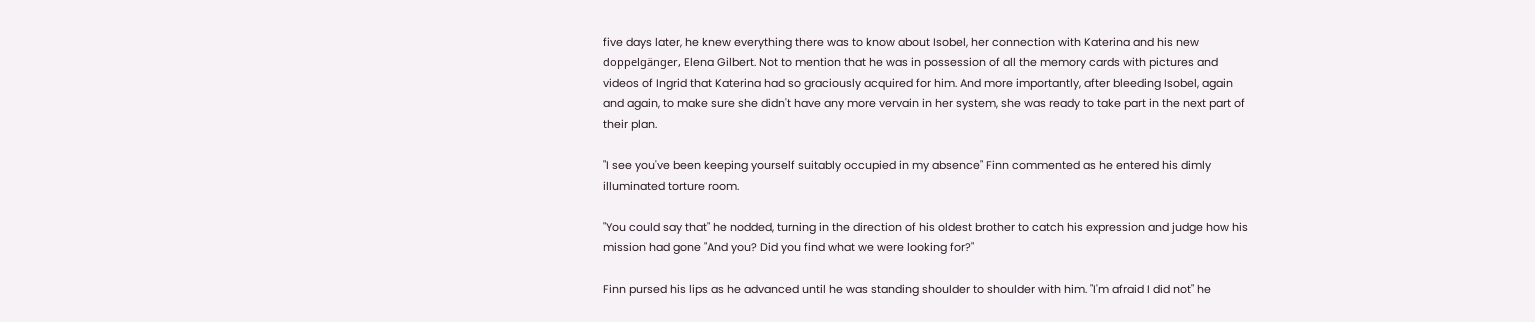five days later, he knew everything there was to know about Isobel, her connection with Katerina and his new doppelgänger, Elena Gilbert. Not to mention that he was in possession of all the memory cards with pictures and videos of Ingrid that Katerina had so graciously acquired for him. And more importantly, after bleeding Isobel, again and again, to make sure she didn't have any more vervain in her system, she was ready to take part in the next part of their plan.

"I see you've been keeping yourself suitably occupied in my absence" Finn commented as he entered his dimly illuminated torture room.

"You could say that" he nodded, turning in the direction of his oldest brother to catch his expression and judge how his mission had gone "And you? Did you find what we were looking for?"

Finn pursed his lips as he advanced until he was standing shoulder to shoulder with him. "I'm afraid I did not" he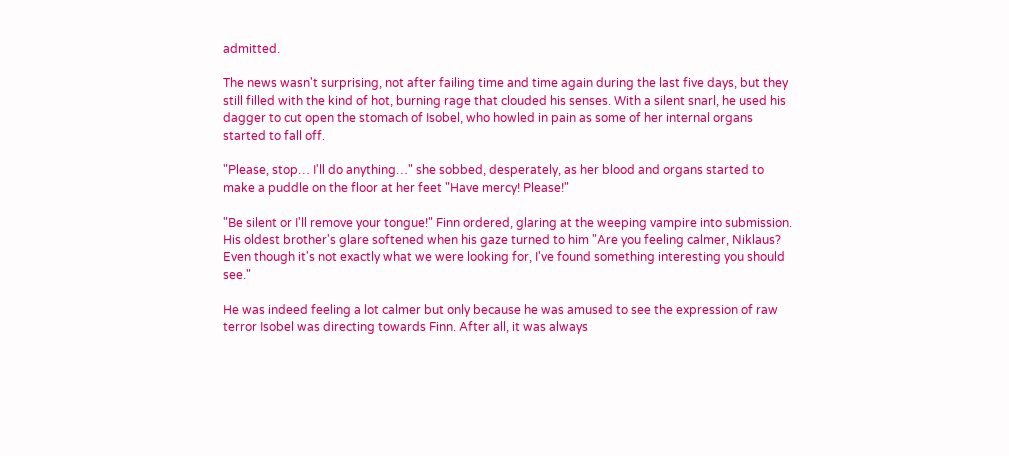admitted.

The news wasn't surprising, not after failing time and time again during the last five days, but they still filled with the kind of hot, burning rage that clouded his senses. With a silent snarl, he used his dagger to cut open the stomach of Isobel, who howled in pain as some of her internal organs started to fall off.

"Please, stop… I'll do anything…" she sobbed, desperately, as her blood and organs started to make a puddle on the floor at her feet "Have mercy! Please!"

"Be silent or I'll remove your tongue!" Finn ordered, glaring at the weeping vampire into submission. His oldest brother's glare softened when his gaze turned to him "Are you feeling calmer, Niklaus? Even though it's not exactly what we were looking for, I've found something interesting you should see."

He was indeed feeling a lot calmer but only because he was amused to see the expression of raw terror Isobel was directing towards Finn. After all, it was always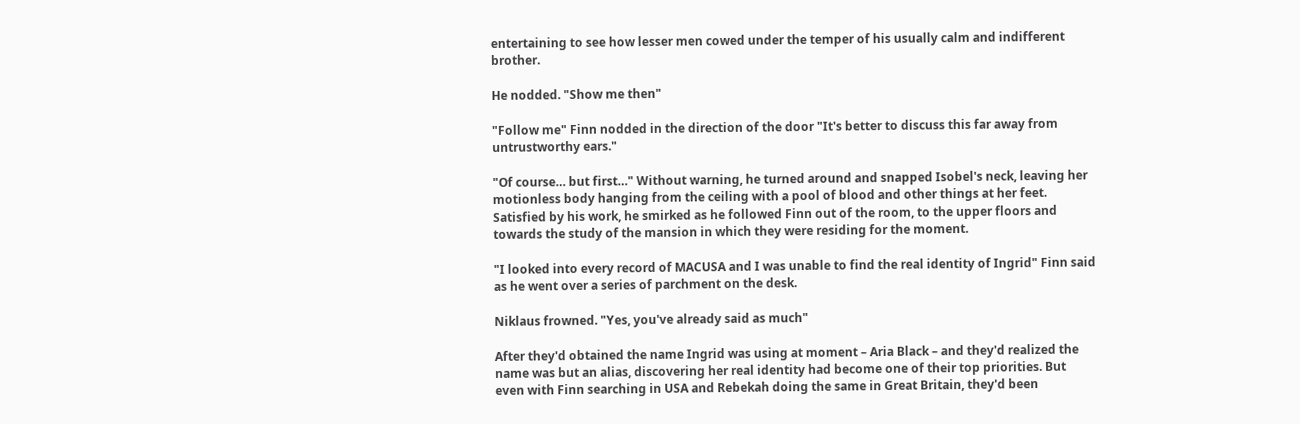entertaining to see how lesser men cowed under the temper of his usually calm and indifferent brother.

He nodded. "Show me then"

"Follow me" Finn nodded in the direction of the door "It's better to discuss this far away from untrustworthy ears."

"Of course… but first…" Without warning, he turned around and snapped Isobel's neck, leaving her motionless body hanging from the ceiling with a pool of blood and other things at her feet. Satisfied by his work, he smirked as he followed Finn out of the room, to the upper floors and towards the study of the mansion in which they were residing for the moment.

"I looked into every record of MACUSA and I was unable to find the real identity of Ingrid" Finn said as he went over a series of parchment on the desk.

Niklaus frowned. "Yes, you've already said as much"

After they'd obtained the name Ingrid was using at moment – Aria Black – and they'd realized the name was but an alias, discovering her real identity had become one of their top priorities. But even with Finn searching in USA and Rebekah doing the same in Great Britain, they'd been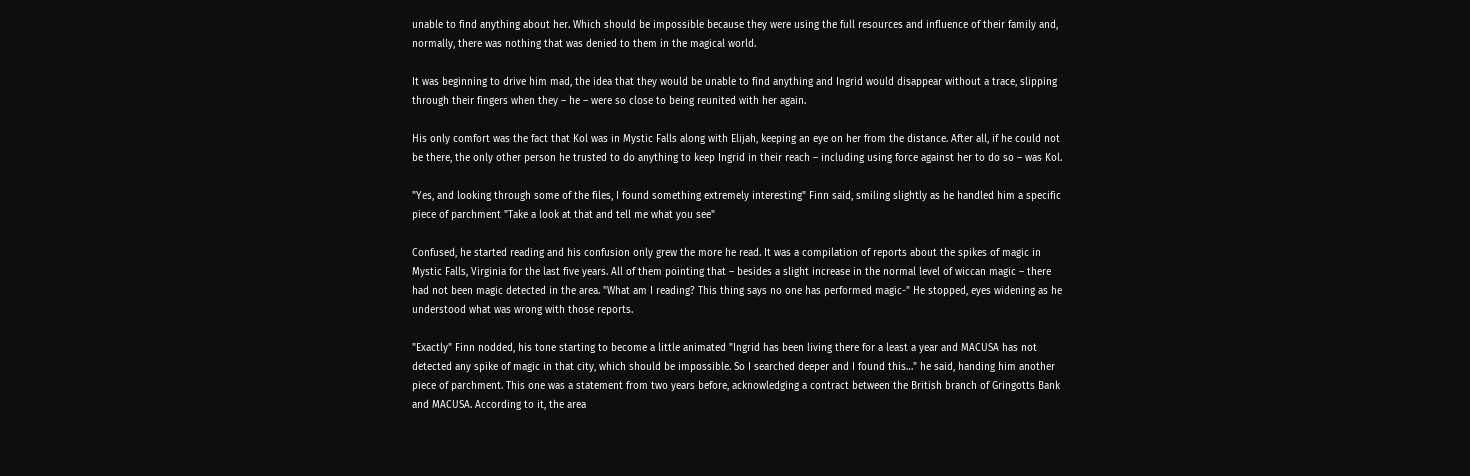unable to find anything about her. Which should be impossible because they were using the full resources and influence of their family and, normally, there was nothing that was denied to them in the magical world.

It was beginning to drive him mad, the idea that they would be unable to find anything and Ingrid would disappear without a trace, slipping through their fingers when they – he – were so close to being reunited with her again.

His only comfort was the fact that Kol was in Mystic Falls along with Elijah, keeping an eye on her from the distance. After all, if he could not be there, the only other person he trusted to do anything to keep Ingrid in their reach – including using force against her to do so – was Kol.

"Yes, and looking through some of the files, I found something extremely interesting" Finn said, smiling slightly as he handled him a specific piece of parchment "Take a look at that and tell me what you see"

Confused, he started reading and his confusion only grew the more he read. It was a compilation of reports about the spikes of magic in Mystic Falls, Virginia for the last five years. All of them pointing that – besides a slight increase in the normal level of wiccan magic – there had not been magic detected in the area. "What am I reading? This thing says no one has performed magic-" He stopped, eyes widening as he understood what was wrong with those reports.

"Exactly" Finn nodded, his tone starting to become a little animated "Ingrid has been living there for a least a year and MACUSA has not detected any spike of magic in that city, which should be impossible. So I searched deeper and I found this…" he said, handing him another piece of parchment. This one was a statement from two years before, acknowledging a contract between the British branch of Gringotts Bank and MACUSA. According to it, the area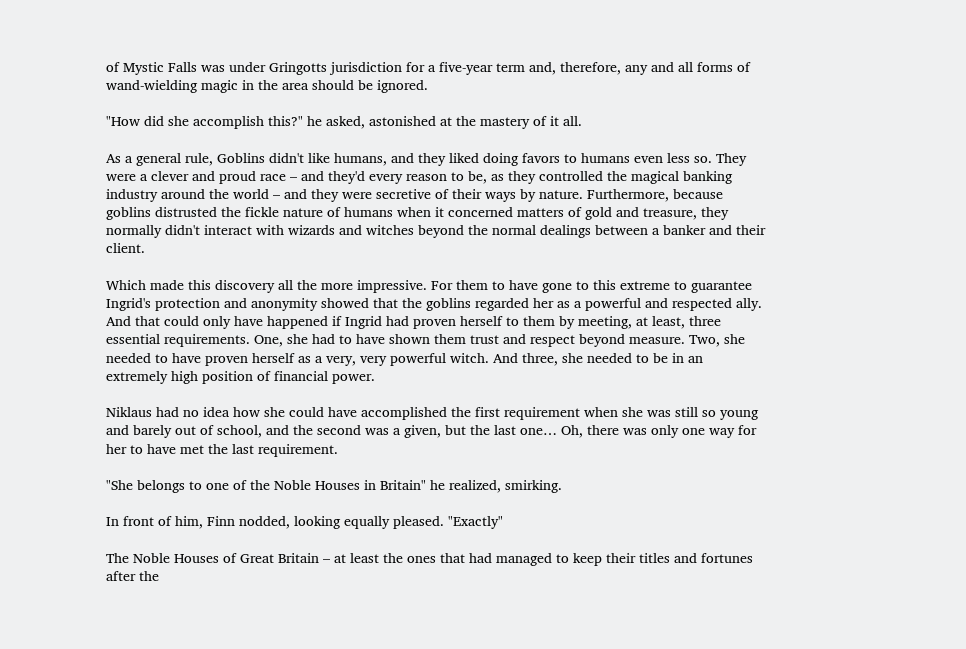of Mystic Falls was under Gringotts jurisdiction for a five-year term and, therefore, any and all forms of wand-wielding magic in the area should be ignored.

"How did she accomplish this?" he asked, astonished at the mastery of it all.

As a general rule, Goblins didn't like humans, and they liked doing favors to humans even less so. They were a clever and proud race – and they'd every reason to be, as they controlled the magical banking industry around the world – and they were secretive of their ways by nature. Furthermore, because goblins distrusted the fickle nature of humans when it concerned matters of gold and treasure, they normally didn't interact with wizards and witches beyond the normal dealings between a banker and their client.

Which made this discovery all the more impressive. For them to have gone to this extreme to guarantee Ingrid's protection and anonymity showed that the goblins regarded her as a powerful and respected ally. And that could only have happened if Ingrid had proven herself to them by meeting, at least, three essential requirements. One, she had to have shown them trust and respect beyond measure. Two, she needed to have proven herself as a very, very powerful witch. And three, she needed to be in an extremely high position of financial power.

Niklaus had no idea how she could have accomplished the first requirement when she was still so young and barely out of school, and the second was a given, but the last one… Oh, there was only one way for her to have met the last requirement.

"She belongs to one of the Noble Houses in Britain" he realized, smirking.

In front of him, Finn nodded, looking equally pleased. "Exactly"

The Noble Houses of Great Britain – at least the ones that had managed to keep their titles and fortunes after the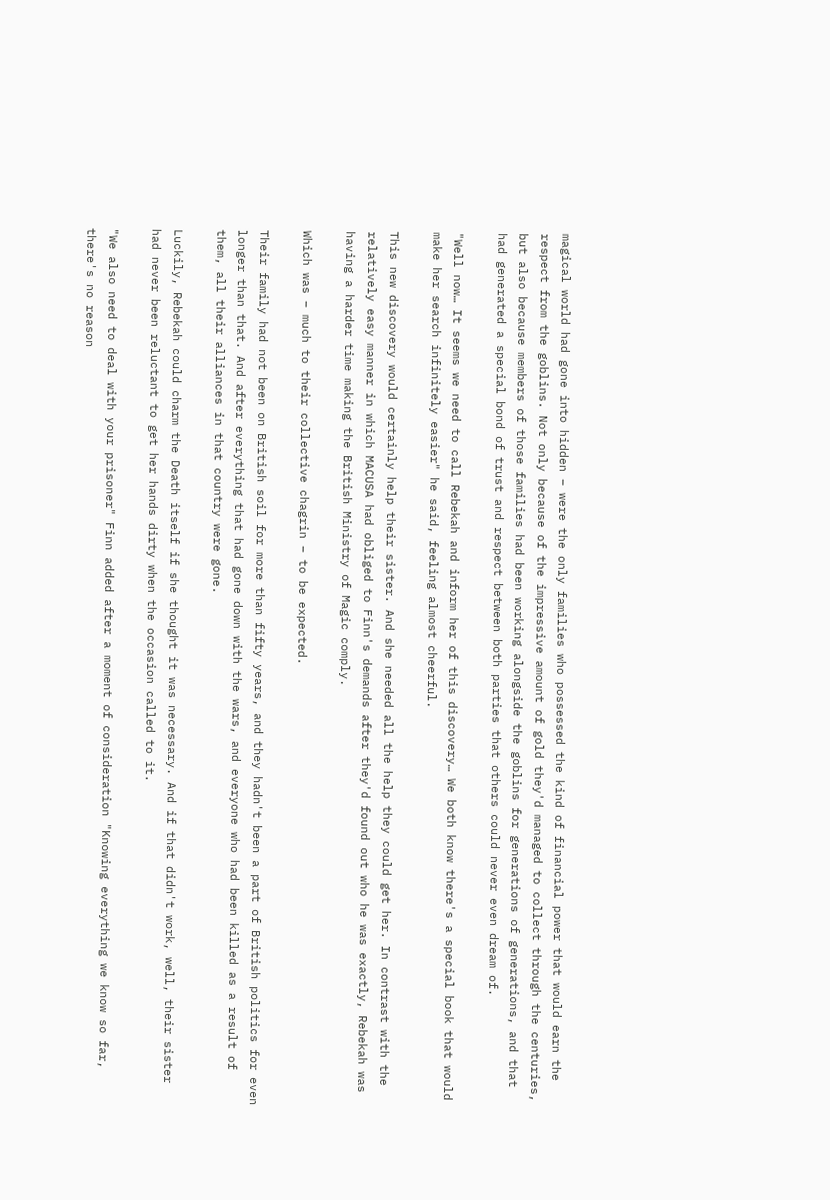magical world had gone into hidden – were the only families who possessed the kind of financial power that would earn the respect from the goblins. Not only because of the impressive amount of gold they'd managed to collect through the centuries, but also because members of those families had been working alongside the goblins for generations of generations, and that had generated a special bond of trust and respect between both parties that others could never even dream of.

"Well now… It seems we need to call Rebekah and inform her of this discovery… We both know there's a special book that would make her search infinitely easier" he said, feeling almost cheerful.

This new discovery would certainly help their sister. And she needed all the help they could get her. In contrast with the relatively easy manner in which MACUSA had obliged to Finn's demands after they'd found out who he was exactly, Rebekah was having a harder time making the British Ministry of Magic comply.

Which was – much to their collective chagrin – to be expected.

Their family had not been on British soil for more than fifty years, and they hadn't been a part of British politics for even longer than that. And after everything that had gone down with the wars, and everyone who had been killed as a result of them, all their alliances in that country were gone.

Luckily, Rebekah could charm the Death itself if she thought it was necessary. And if that didn't work, well, their sister had never been reluctant to get her hands dirty when the occasion called to it.

"We also need to deal with your prisoner" Finn added after a moment of consideration "Knowing everything we know so far, there's no reason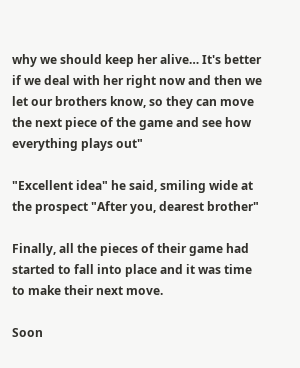why we should keep her alive… It's better if we deal with her right now and then we let our brothers know, so they can move the next piece of the game and see how everything plays out"

"Excellent idea" he said, smiling wide at the prospect "After you, dearest brother"

Finally, all the pieces of their game had started to fall into place and it was time to make their next move.

Soon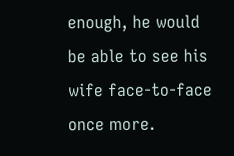enough, he would be able to see his wife face-to-face once more.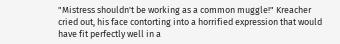"Mistress shouldn't be working as a common muggle!" Kreacher cried out, his face contorting into a horrified expression that would have fit perfectly well in a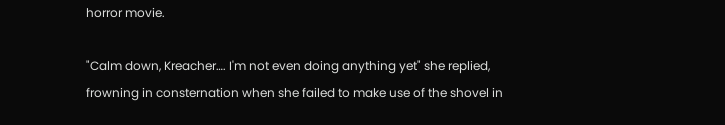horror movie.

"Calm down, Kreacher…. I'm not even doing anything yet" she replied, frowning in consternation when she failed to make use of the shovel in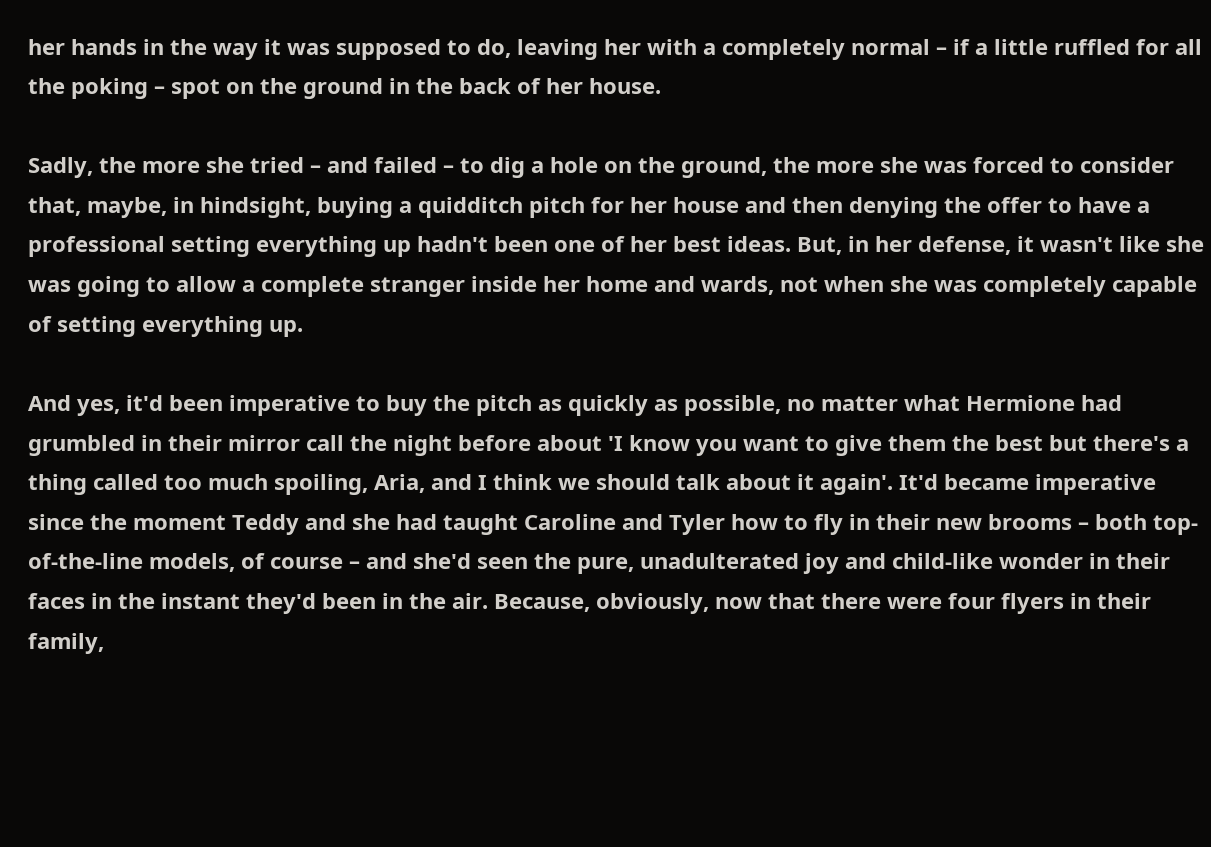her hands in the way it was supposed to do, leaving her with a completely normal – if a little ruffled for all the poking – spot on the ground in the back of her house.

Sadly, the more she tried – and failed – to dig a hole on the ground, the more she was forced to consider that, maybe, in hindsight, buying a quidditch pitch for her house and then denying the offer to have a professional setting everything up hadn't been one of her best ideas. But, in her defense, it wasn't like she was going to allow a complete stranger inside her home and wards, not when she was completely capable of setting everything up.

And yes, it'd been imperative to buy the pitch as quickly as possible, no matter what Hermione had grumbled in their mirror call the night before about 'I know you want to give them the best but there's a thing called too much spoiling, Aria, and I think we should talk about it again'. It'd became imperative since the moment Teddy and she had taught Caroline and Tyler how to fly in their new brooms – both top-of-the-line models, of course – and she'd seen the pure, unadulterated joy and child-like wonder in their faces in the instant they'd been in the air. Because, obviously, now that there were four flyers in their family,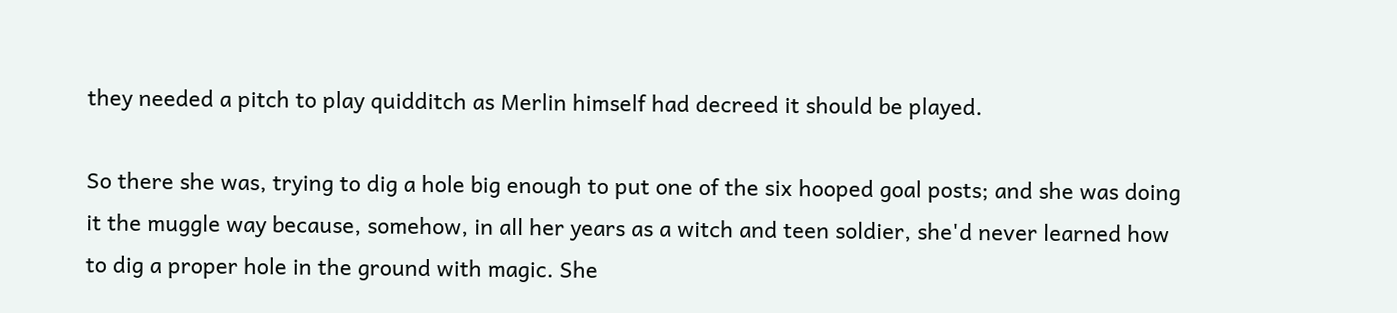they needed a pitch to play quidditch as Merlin himself had decreed it should be played.

So there she was, trying to dig a hole big enough to put one of the six hooped goal posts; and she was doing it the muggle way because, somehow, in all her years as a witch and teen soldier, she'd never learned how to dig a proper hole in the ground with magic. She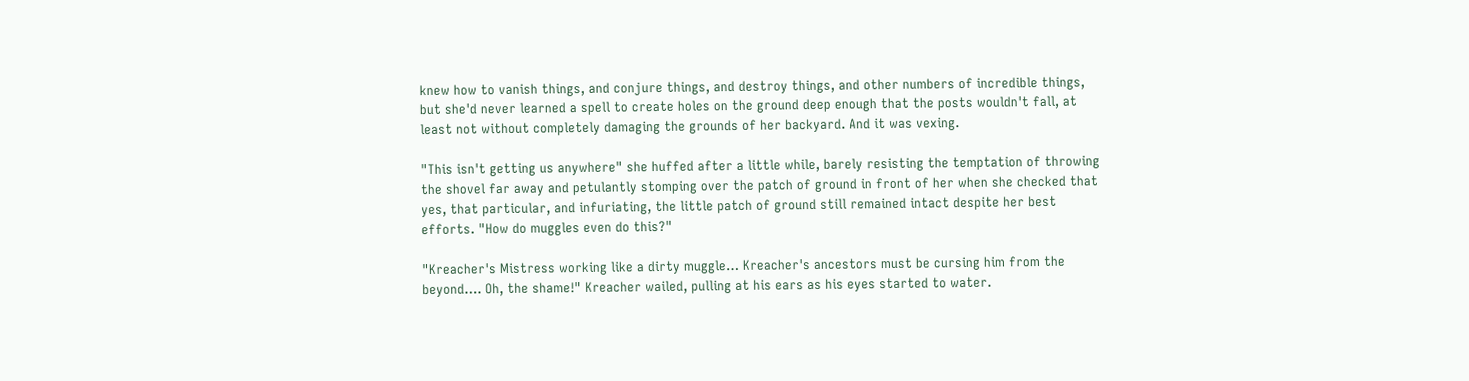knew how to vanish things, and conjure things, and destroy things, and other numbers of incredible things, but she'd never learned a spell to create holes on the ground deep enough that the posts wouldn't fall, at least not without completely damaging the grounds of her backyard. And it was vexing.

"This isn't getting us anywhere" she huffed after a little while, barely resisting the temptation of throwing the shovel far away and petulantly stomping over the patch of ground in front of her when she checked that yes, that particular, and infuriating, the little patch of ground still remained intact despite her best efforts. "How do muggles even do this?"

"Kreacher's Mistress working like a dirty muggle… Kreacher's ancestors must be cursing him from the beyond…. Oh, the shame!" Kreacher wailed, pulling at his ears as his eyes started to water.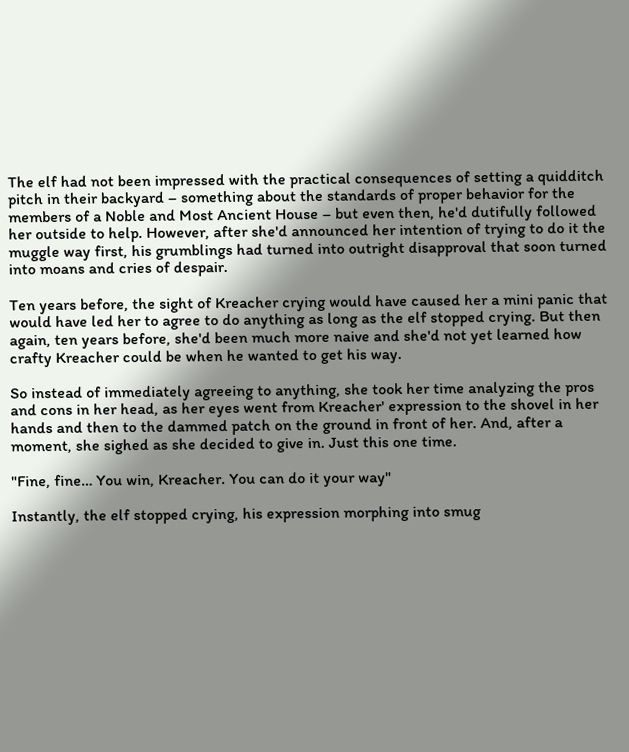The elf had not been impressed with the practical consequences of setting a quidditch pitch in their backyard – something about the standards of proper behavior for the members of a Noble and Most Ancient House – but even then, he'd dutifully followed her outside to help. However, after she'd announced her intention of trying to do it the muggle way first, his grumblings had turned into outright disapproval that soon turned into moans and cries of despair.

Ten years before, the sight of Kreacher crying would have caused her a mini panic that would have led her to agree to do anything as long as the elf stopped crying. But then again, ten years before, she'd been much more naive and she'd not yet learned how crafty Kreacher could be when he wanted to get his way.

So instead of immediately agreeing to anything, she took her time analyzing the pros and cons in her head, as her eyes went from Kreacher' expression to the shovel in her hands and then to the dammed patch on the ground in front of her. And, after a moment, she sighed as she decided to give in. Just this one time.

"Fine, fine… You win, Kreacher. You can do it your way"

Instantly, the elf stopped crying, his expression morphing into smug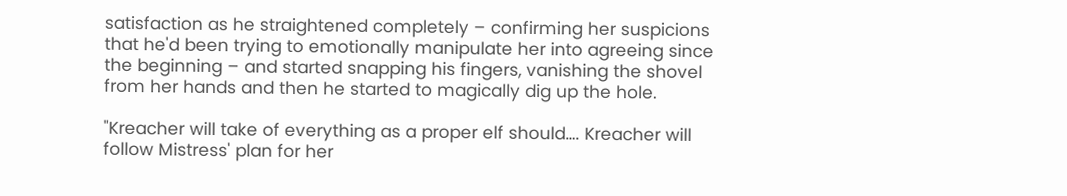satisfaction as he straightened completely – confirming her suspicions that he'd been trying to emotionally manipulate her into agreeing since the beginning – and started snapping his fingers, vanishing the shovel from her hands and then he started to magically dig up the hole.

"Kreacher will take of everything as a proper elf should…. Kreacher will follow Mistress' plan for her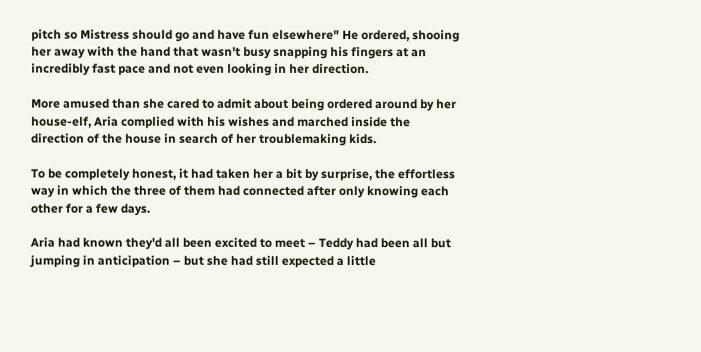pitch so Mistress should go and have fun elsewhere" He ordered, shooing her away with the hand that wasn't busy snapping his fingers at an incredibly fast pace and not even looking in her direction.

More amused than she cared to admit about being ordered around by her house-elf, Aria complied with his wishes and marched inside the direction of the house in search of her troublemaking kids.

To be completely honest, it had taken her a bit by surprise, the effortless way in which the three of them had connected after only knowing each other for a few days.

Aria had known they'd all been excited to meet – Teddy had been all but jumping in anticipation – but she had still expected a little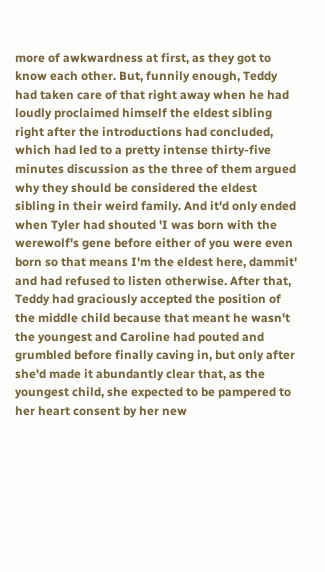more of awkwardness at first, as they got to know each other. But, funnily enough, Teddy had taken care of that right away when he had loudly proclaimed himself the eldest sibling right after the introductions had concluded, which had led to a pretty intense thirty-five minutes discussion as the three of them argued why they should be considered the eldest sibling in their weird family. And it'd only ended when Tyler had shouted 'I was born with the werewolf's gene before either of you were even born so that means I'm the eldest here, dammit' and had refused to listen otherwise. After that, Teddy had graciously accepted the position of the middle child because that meant he wasn't the youngest and Caroline had pouted and grumbled before finally caving in, but only after she'd made it abundantly clear that, as the youngest child, she expected to be pampered to her heart consent by her new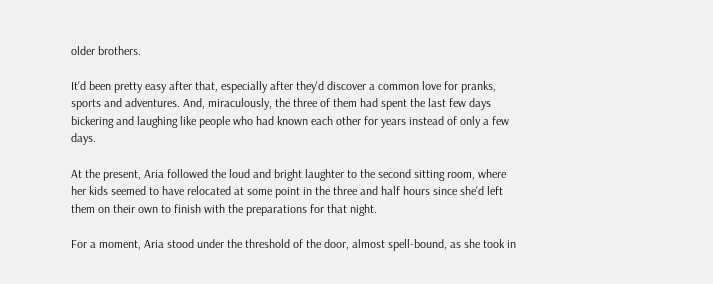older brothers.

It'd been pretty easy after that, especially after they'd discover a common love for pranks, sports and adventures. And, miraculously, the three of them had spent the last few days bickering and laughing like people who had known each other for years instead of only a few days.

At the present, Aria followed the loud and bright laughter to the second sitting room, where her kids seemed to have relocated at some point in the three and half hours since she'd left them on their own to finish with the preparations for that night.

For a moment, Aria stood under the threshold of the door, almost spell-bound, as she took in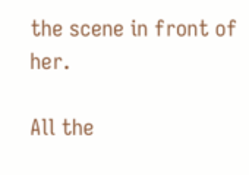the scene in front of her.

All the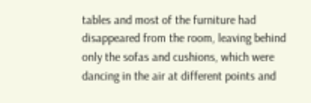tables and most of the furniture had disappeared from the room, leaving behind only the sofas and cushions, which were dancing in the air at different points and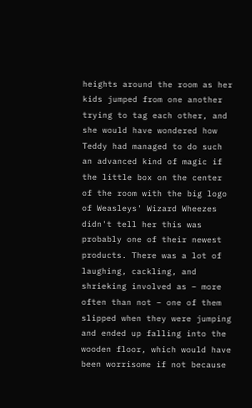heights around the room as her kids jumped from one another trying to tag each other, and she would have wondered how Teddy had managed to do such an advanced kind of magic if the little box on the center of the room with the big logo of Weasleys' Wizard Wheezes didn't tell her this was probably one of their newest products. There was a lot of laughing, cackling, and shrieking involved as – more often than not – one of them slipped when they were jumping and ended up falling into the wooden floor, which would have been worrisome if not because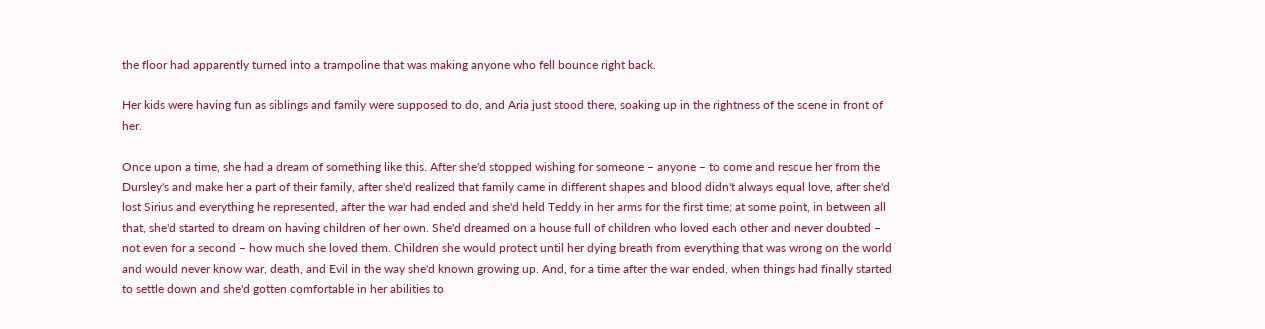the floor had apparently turned into a trampoline that was making anyone who fell bounce right back.

Her kids were having fun as siblings and family were supposed to do, and Aria just stood there, soaking up in the rightness of the scene in front of her.

Once upon a time, she had a dream of something like this. After she'd stopped wishing for someone – anyone – to come and rescue her from the Dursley's and make her a part of their family, after she'd realized that family came in different shapes and blood didn't always equal love, after she'd lost Sirius and everything he represented, after the war had ended and she'd held Teddy in her arms for the first time; at some point, in between all that, she'd started to dream on having children of her own. She'd dreamed on a house full of children who loved each other and never doubted – not even for a second – how much she loved them. Children she would protect until her dying breath from everything that was wrong on the world and would never know war, death, and Evil in the way she'd known growing up. And, for a time after the war ended, when things had finally started to settle down and she'd gotten comfortable in her abilities to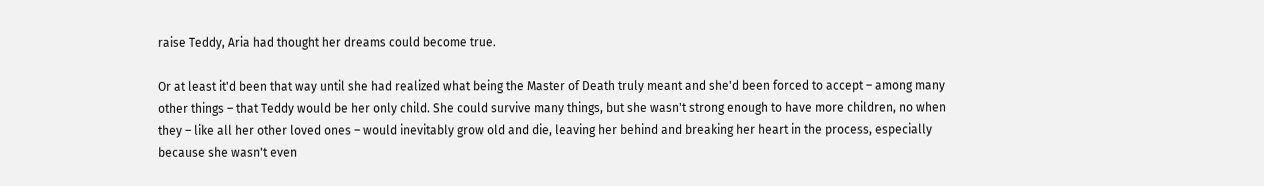raise Teddy, Aria had thought her dreams could become true.

Or at least it'd been that way until she had realized what being the Master of Death truly meant and she'd been forced to accept – among many other things – that Teddy would be her only child. She could survive many things, but she wasn't strong enough to have more children, no when they – like all her other loved ones – would inevitably grow old and die, leaving her behind and breaking her heart in the process, especially because she wasn't even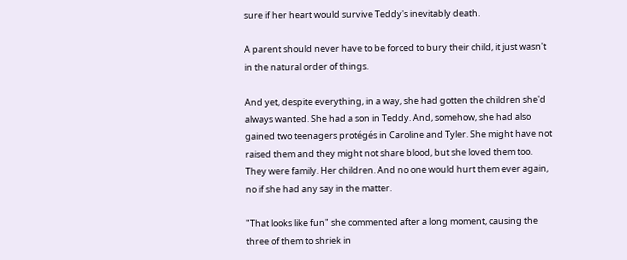sure if her heart would survive Teddy's inevitably death.

A parent should never have to be forced to bury their child, it just wasn't in the natural order of things.

And yet, despite everything, in a way, she had gotten the children she'd always wanted. She had a son in Teddy. And, somehow, she had also gained two teenagers protégés in Caroline and Tyler. She might have not raised them and they might not share blood, but she loved them too. They were family. Her children. And no one would hurt them ever again, no if she had any say in the matter.

"That looks like fun" she commented after a long moment, causing the three of them to shriek in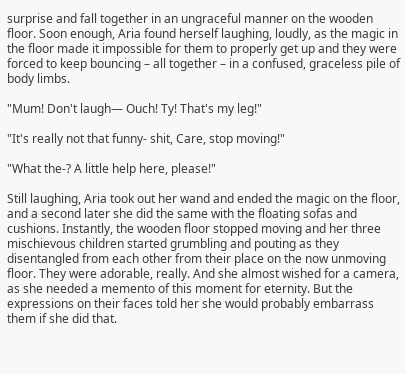surprise and fall together in an ungraceful manner on the wooden floor. Soon enough, Aria found herself laughing, loudly, as the magic in the floor made it impossible for them to properly get up and they were forced to keep bouncing – all together – in a confused, graceless pile of body limbs.

"Mum! Don't laugh— Ouch! Ty! That's my leg!"

"It's really not that funny- shit, Care, stop moving!"

"What the-? A little help here, please!"

Still laughing, Aria took out her wand and ended the magic on the floor, and a second later she did the same with the floating sofas and cushions. Instantly, the wooden floor stopped moving and her three mischievous children started grumbling and pouting as they disentangled from each other from their place on the now unmoving floor. They were adorable, really. And she almost wished for a camera, as she needed a memento of this moment for eternity. But the expressions on their faces told her she would probably embarrass them if she did that.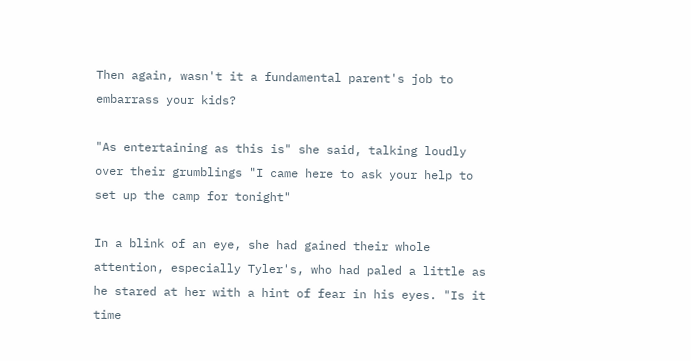Then again, wasn't it a fundamental parent's job to embarrass your kids?

"As entertaining as this is" she said, talking loudly over their grumblings "I came here to ask your help to set up the camp for tonight"

In a blink of an eye, she had gained their whole attention, especially Tyler's, who had paled a little as he stared at her with a hint of fear in his eyes. "Is it time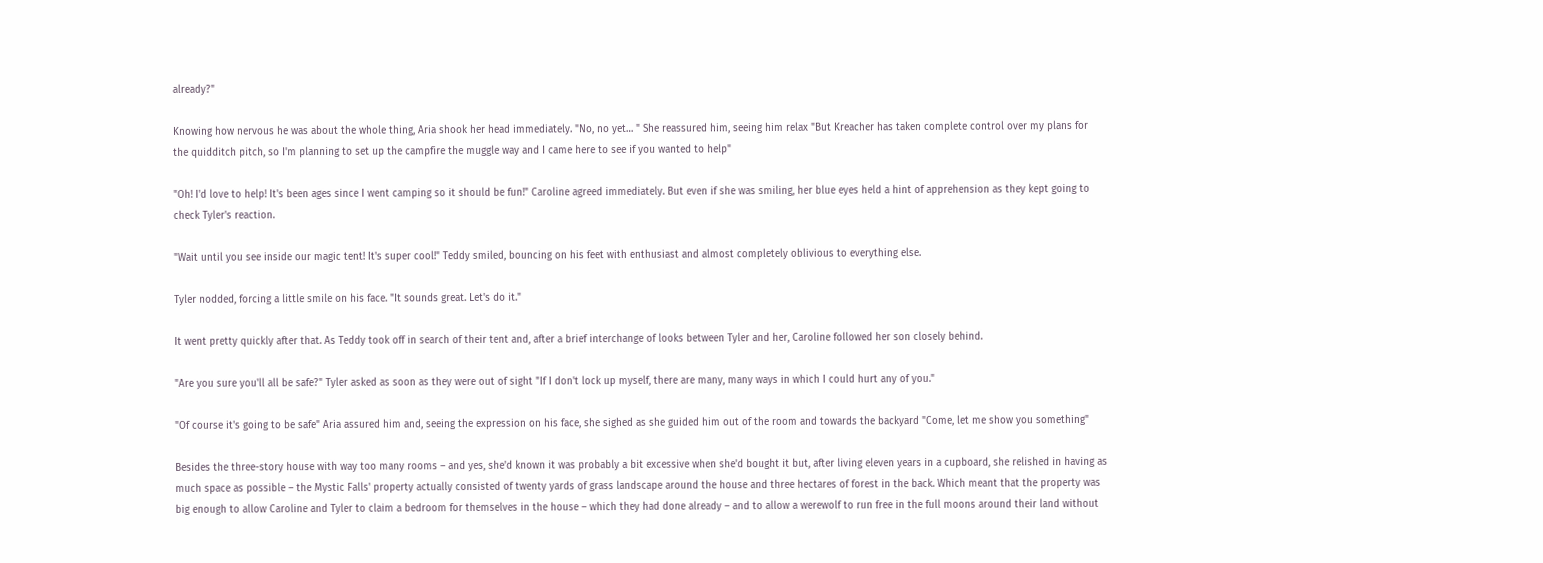already?"

Knowing how nervous he was about the whole thing, Aria shook her head immediately. "No, no yet… " She reassured him, seeing him relax "But Kreacher has taken complete control over my plans for the quidditch pitch, so I'm planning to set up the campfire the muggle way and I came here to see if you wanted to help"

"Oh! I'd love to help! It's been ages since I went camping so it should be fun!" Caroline agreed immediately. But even if she was smiling, her blue eyes held a hint of apprehension as they kept going to check Tyler's reaction.

"Wait until you see inside our magic tent! It's super cool!" Teddy smiled, bouncing on his feet with enthusiast and almost completely oblivious to everything else.

Tyler nodded, forcing a little smile on his face. "It sounds great. Let's do it."

It went pretty quickly after that. As Teddy took off in search of their tent and, after a brief interchange of looks between Tyler and her, Caroline followed her son closely behind.

"Are you sure you'll all be safe?" Tyler asked as soon as they were out of sight "If I don't lock up myself, there are many, many ways in which I could hurt any of you."

"Of course it's going to be safe" Aria assured him and, seeing the expression on his face, she sighed as she guided him out of the room and towards the backyard "Come, let me show you something"

Besides the three-story house with way too many rooms – and yes, she'd known it was probably a bit excessive when she'd bought it but, after living eleven years in a cupboard, she relished in having as much space as possible – the Mystic Falls' property actually consisted of twenty yards of grass landscape around the house and three hectares of forest in the back. Which meant that the property was big enough to allow Caroline and Tyler to claim a bedroom for themselves in the house – which they had done already – and to allow a werewolf to run free in the full moons around their land without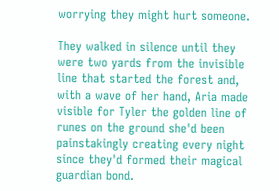worrying they might hurt someone.

They walked in silence until they were two yards from the invisible line that started the forest and, with a wave of her hand, Aria made visible for Tyler the golden line of runes on the ground she'd been painstakingly creating every night since they'd formed their magical guardian bond.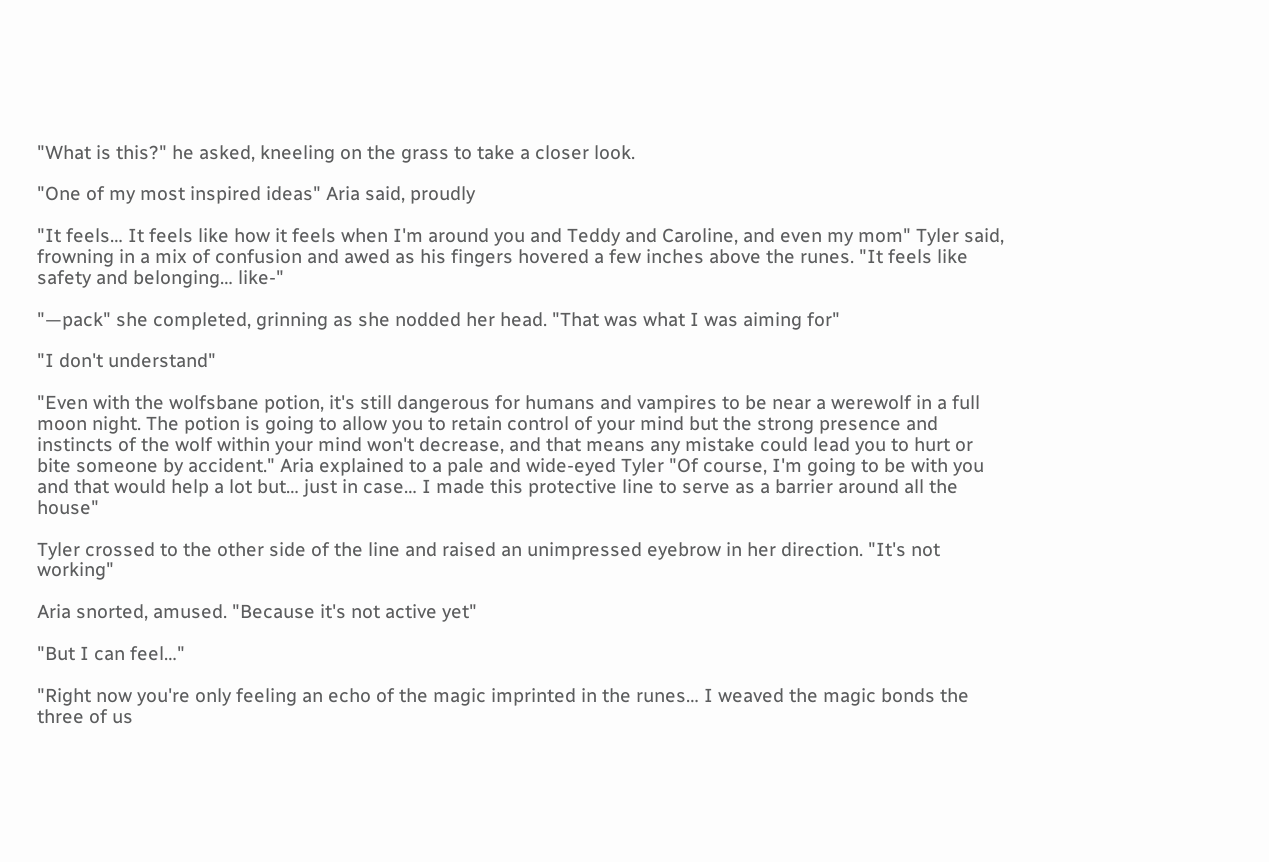"What is this?" he asked, kneeling on the grass to take a closer look.

"One of my most inspired ideas" Aria said, proudly

"It feels… It feels like how it feels when I'm around you and Teddy and Caroline, and even my mom" Tyler said, frowning in a mix of confusion and awed as his fingers hovered a few inches above the runes. "It feels like safety and belonging… like-"

"—pack" she completed, grinning as she nodded her head. "That was what I was aiming for"

"I don't understand"

"Even with the wolfsbane potion, it's still dangerous for humans and vampires to be near a werewolf in a full moon night. The potion is going to allow you to retain control of your mind but the strong presence and instincts of the wolf within your mind won't decrease, and that means any mistake could lead you to hurt or bite someone by accident." Aria explained to a pale and wide-eyed Tyler "Of course, I'm going to be with you and that would help a lot but… just in case… I made this protective line to serve as a barrier around all the house"

Tyler crossed to the other side of the line and raised an unimpressed eyebrow in her direction. "It's not working"

Aria snorted, amused. "Because it's not active yet"

"But I can feel…"

"Right now you're only feeling an echo of the magic imprinted in the runes… I weaved the magic bonds the three of us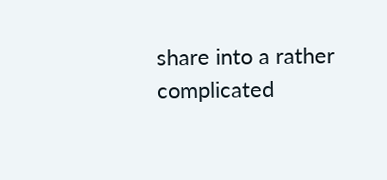share into a rather complicated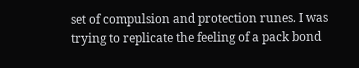set of compulsion and protection runes. I was trying to replicate the feeling of a pack bond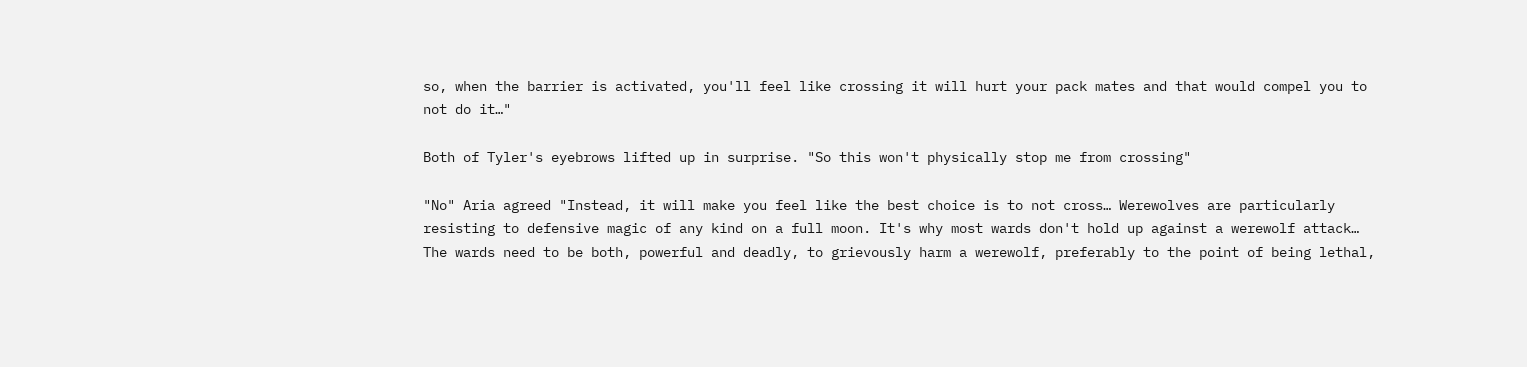so, when the barrier is activated, you'll feel like crossing it will hurt your pack mates and that would compel you to not do it…"

Both of Tyler's eyebrows lifted up in surprise. "So this won't physically stop me from crossing"

"No" Aria agreed "Instead, it will make you feel like the best choice is to not cross… Werewolves are particularly resisting to defensive magic of any kind on a full moon. It's why most wards don't hold up against a werewolf attack… The wards need to be both, powerful and deadly, to grievously harm a werewolf, preferably to the point of being lethal,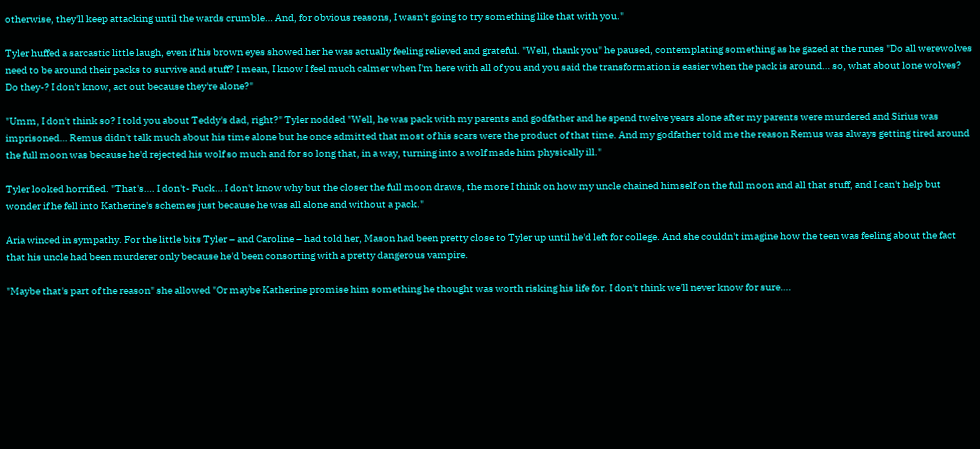otherwise, they'll keep attacking until the wards crumble… And, for obvious reasons, I wasn't going to try something like that with you."

Tyler huffed a sarcastic little laugh, even if his brown eyes showed her he was actually feeling relieved and grateful. "Well, thank you" he paused, contemplating something as he gazed at the runes "Do all werewolves need to be around their packs to survive and stuff? I mean, I know I feel much calmer when I'm here with all of you and you said the transformation is easier when the pack is around… so, what about lone wolves? Do they-? I don't know, act out because they're alone?"

"Umm, I don't think so? I told you about Teddy's dad, right?" Tyler nodded "Well, he was pack with my parents and godfather and he spend twelve years alone after my parents were murdered and Sirius was imprisoned… Remus didn't talk much about his time alone but he once admitted that most of his scars were the product of that time. And my godfather told me the reason Remus was always getting tired around the full moon was because he'd rejected his wolf so much and for so long that, in a way, turning into a wolf made him physically ill."

Tyler looked horrified. "That's…. I don't- Fuck… I don't know why but the closer the full moon draws, the more I think on how my uncle chained himself on the full moon and all that stuff, and I can't help but wonder if he fell into Katherine's schemes just because he was all alone and without a pack."

Aria winced in sympathy. For the little bits Tyler – and Caroline – had told her, Mason had been pretty close to Tyler up until he'd left for college. And she couldn't imagine how the teen was feeling about the fact that his uncle had been murderer only because he'd been consorting with a pretty dangerous vampire.

"Maybe that's part of the reason" she allowed "Or maybe Katherine promise him something he thought was worth risking his life for. I don't think we'll never know for sure….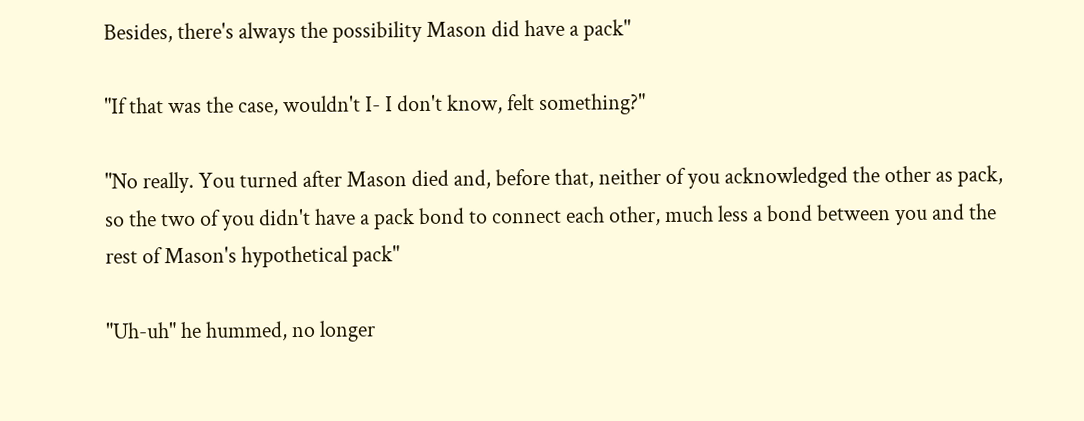Besides, there's always the possibility Mason did have a pack"

"If that was the case, wouldn't I- I don't know, felt something?"

"No really. You turned after Mason died and, before that, neither of you acknowledged the other as pack, so the two of you didn't have a pack bond to connect each other, much less a bond between you and the rest of Mason's hypothetical pack"

"Uh-uh" he hummed, no longer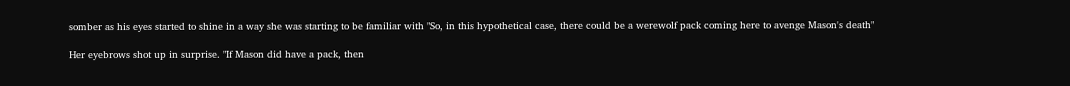somber as his eyes started to shine in a way she was starting to be familiar with "So, in this hypothetical case, there could be a werewolf pack coming here to avenge Mason's death"

Her eyebrows shot up in surprise. "If Mason did have a pack, then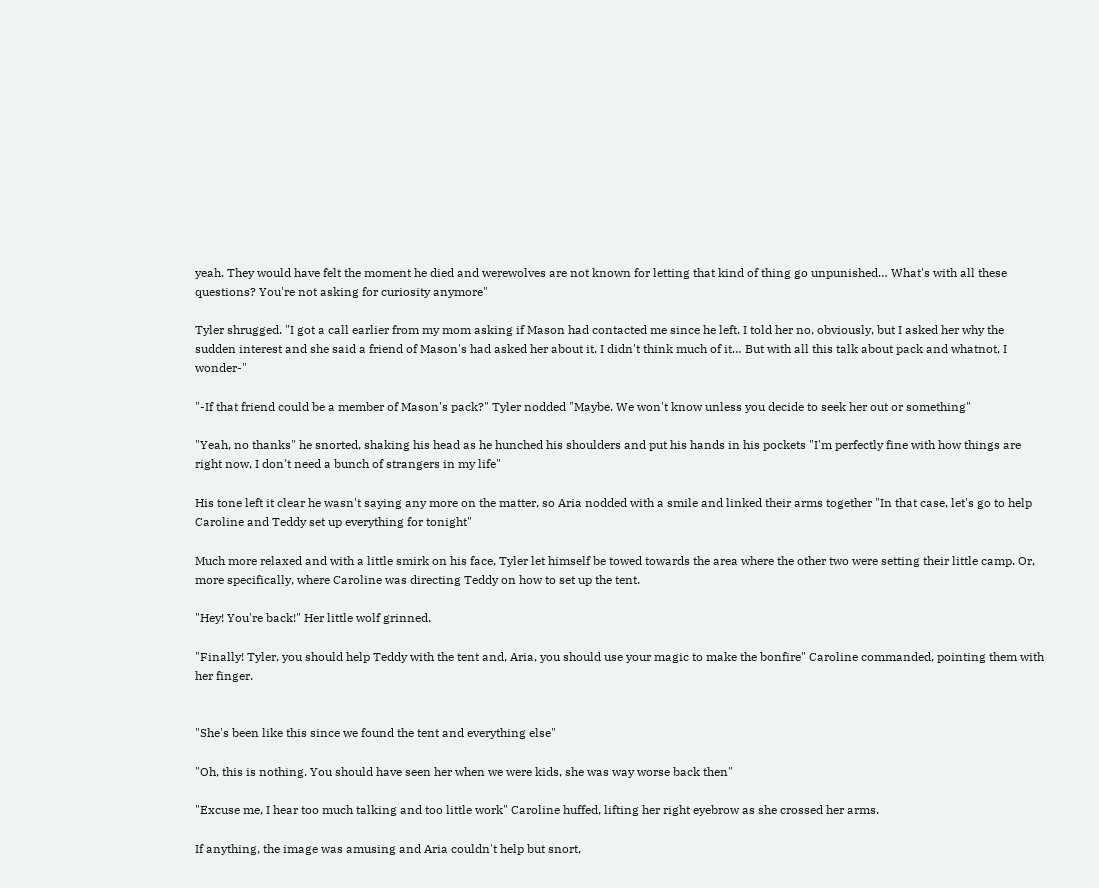yeah. They would have felt the moment he died and werewolves are not known for letting that kind of thing go unpunished… What's with all these questions? You're not asking for curiosity anymore"

Tyler shrugged. "I got a call earlier from my mom asking if Mason had contacted me since he left. I told her no, obviously, but I asked her why the sudden interest and she said a friend of Mason's had asked her about it. I didn't think much of it… But with all this talk about pack and whatnot, I wonder-"

"-If that friend could be a member of Mason's pack?" Tyler nodded "Maybe. We won't know unless you decide to seek her out or something"

"Yeah, no thanks" he snorted, shaking his head as he hunched his shoulders and put his hands in his pockets "I'm perfectly fine with how things are right now, I don't need a bunch of strangers in my life"

His tone left it clear he wasn't saying any more on the matter, so Aria nodded with a smile and linked their arms together "In that case, let's go to help Caroline and Teddy set up everything for tonight"

Much more relaxed and with a little smirk on his face, Tyler let himself be towed towards the area where the other two were setting their little camp. Or, more specifically, where Caroline was directing Teddy on how to set up the tent.

"Hey! You're back!" Her little wolf grinned.

"Finally! Tyler, you should help Teddy with the tent and, Aria, you should use your magic to make the bonfire" Caroline commanded, pointing them with her finger.


"She's been like this since we found the tent and everything else"

"Oh, this is nothing. You should have seen her when we were kids, she was way worse back then"

"Excuse me, I hear too much talking and too little work" Caroline huffed, lifting her right eyebrow as she crossed her arms.

If anything, the image was amusing and Aria couldn't help but snort,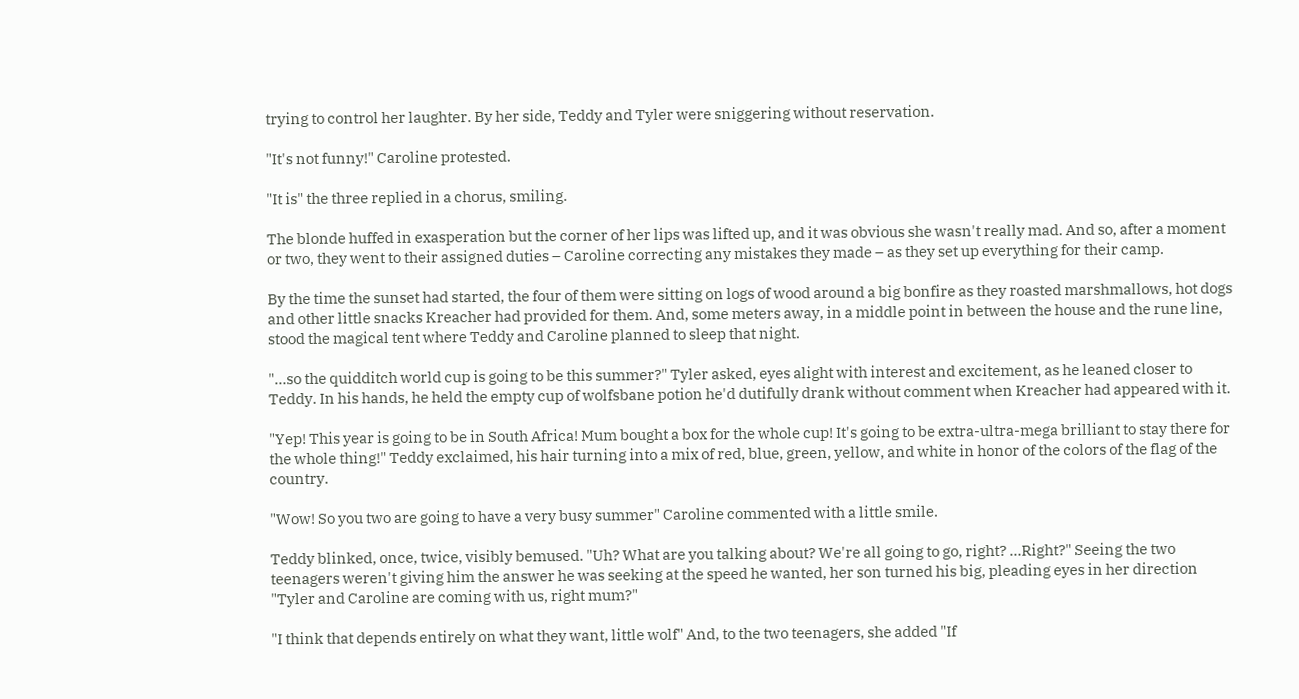trying to control her laughter. By her side, Teddy and Tyler were sniggering without reservation.

"It's not funny!" Caroline protested.

"It is" the three replied in a chorus, smiling.

The blonde huffed in exasperation but the corner of her lips was lifted up, and it was obvious she wasn't really mad. And so, after a moment or two, they went to their assigned duties – Caroline correcting any mistakes they made – as they set up everything for their camp.

By the time the sunset had started, the four of them were sitting on logs of wood around a big bonfire as they roasted marshmallows, hot dogs and other little snacks Kreacher had provided for them. And, some meters away, in a middle point in between the house and the rune line, stood the magical tent where Teddy and Caroline planned to sleep that night.

"…so the quidditch world cup is going to be this summer?" Tyler asked, eyes alight with interest and excitement, as he leaned closer to Teddy. In his hands, he held the empty cup of wolfsbane potion he'd dutifully drank without comment when Kreacher had appeared with it.

"Yep! This year is going to be in South Africa! Mum bought a box for the whole cup! It's going to be extra-ultra-mega brilliant to stay there for the whole thing!" Teddy exclaimed, his hair turning into a mix of red, blue, green, yellow, and white in honor of the colors of the flag of the country.

"Wow! So you two are going to have a very busy summer" Caroline commented with a little smile.

Teddy blinked, once, twice, visibly bemused. "Uh? What are you talking about? We're all going to go, right? …Right?" Seeing the two teenagers weren't giving him the answer he was seeking at the speed he wanted, her son turned his big, pleading eyes in her direction "Tyler and Caroline are coming with us, right mum?"

"I think that depends entirely on what they want, little wolf" And, to the two teenagers, she added "If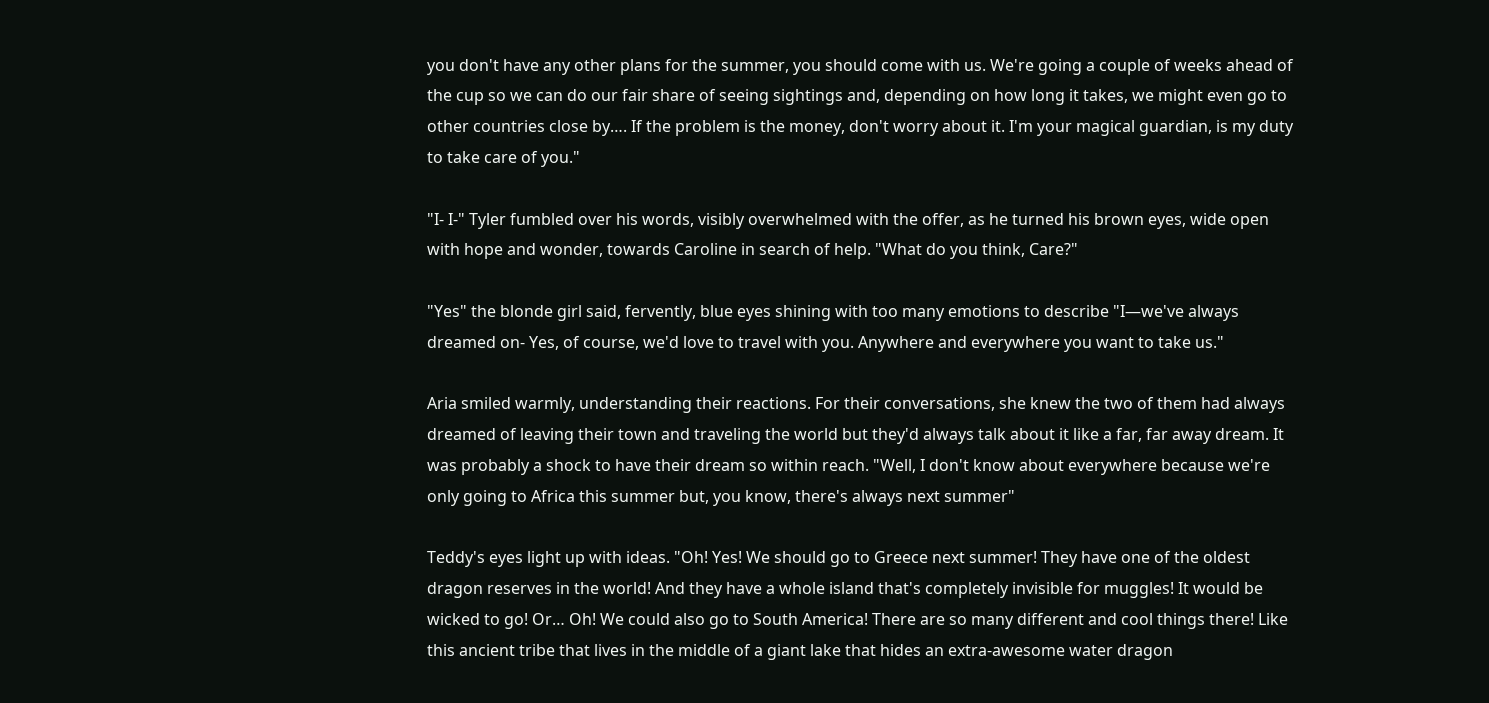you don't have any other plans for the summer, you should come with us. We're going a couple of weeks ahead of the cup so we can do our fair share of seeing sightings and, depending on how long it takes, we might even go to other countries close by…. If the problem is the money, don't worry about it. I'm your magical guardian, is my duty to take care of you."

"I- I-" Tyler fumbled over his words, visibly overwhelmed with the offer, as he turned his brown eyes, wide open with hope and wonder, towards Caroline in search of help. "What do you think, Care?"

"Yes" the blonde girl said, fervently, blue eyes shining with too many emotions to describe "I—we've always dreamed on- Yes, of course, we'd love to travel with you. Anywhere and everywhere you want to take us."

Aria smiled warmly, understanding their reactions. For their conversations, she knew the two of them had always dreamed of leaving their town and traveling the world but they'd always talk about it like a far, far away dream. It was probably a shock to have their dream so within reach. "Well, I don't know about everywhere because we're only going to Africa this summer but, you know, there's always next summer"

Teddy's eyes light up with ideas. "Oh! Yes! We should go to Greece next summer! They have one of the oldest dragon reserves in the world! And they have a whole island that's completely invisible for muggles! It would be wicked to go! Or… Oh! We could also go to South America! There are so many different and cool things there! Like this ancient tribe that lives in the middle of a giant lake that hides an extra-awesome water dragon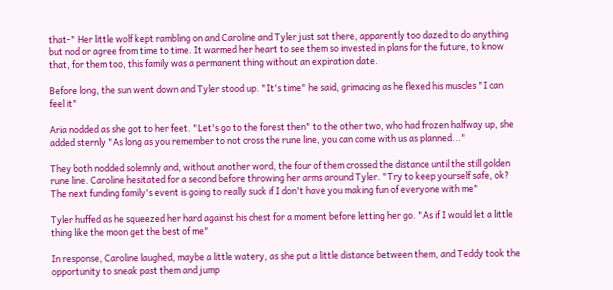that-" Her little wolf kept rambling on and Caroline and Tyler just sat there, apparently too dazed to do anything but nod or agree from time to time. It warmed her heart to see them so invested in plans for the future, to know that, for them too, this family was a permanent thing without an expiration date.

Before long, the sun went down and Tyler stood up. "It's time" he said, grimacing as he flexed his muscles "I can feel it"

Aria nodded as she got to her feet. "Let's go to the forest then" to the other two, who had frozen halfway up, she added sternly "As long as you remember to not cross the rune line, you can come with us as planned..."

They both nodded solemnly and, without another word, the four of them crossed the distance until the still golden rune line. Caroline hesitated for a second before throwing her arms around Tyler. "Try to keep yourself safe, ok? The next funding family's event is going to really suck if I don't have you making fun of everyone with me"

Tyler huffed as he squeezed her hard against his chest for a moment before letting her go. "As if I would let a little thing like the moon get the best of me"

In response, Caroline laughed, maybe a little watery, as she put a little distance between them, and Teddy took the opportunity to sneak past them and jump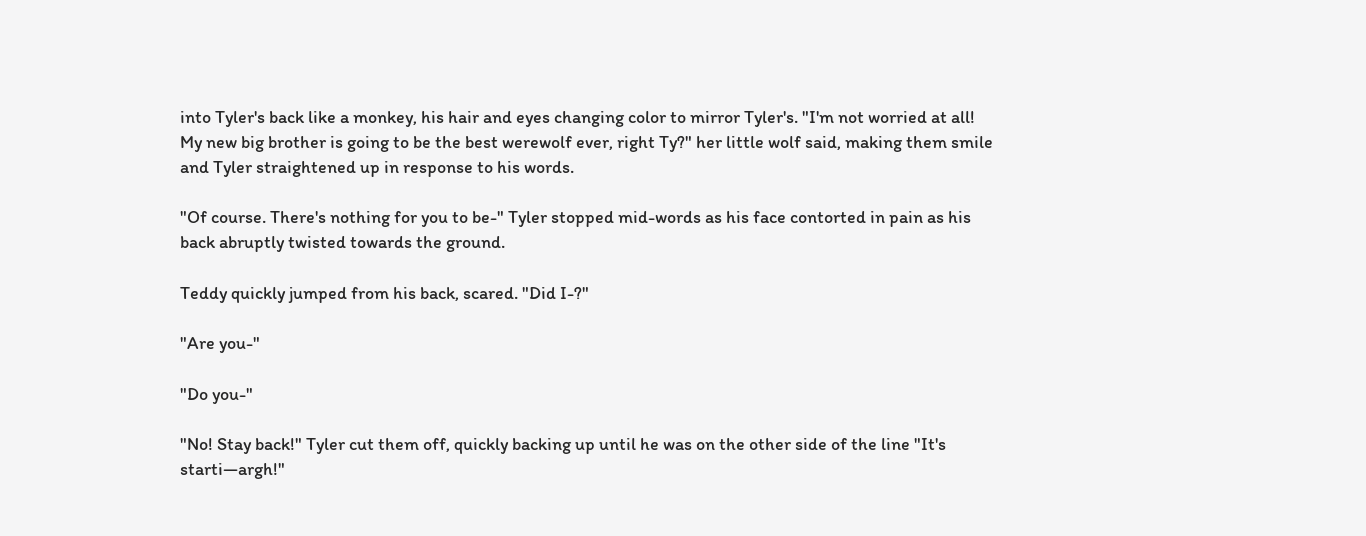into Tyler's back like a monkey, his hair and eyes changing color to mirror Tyler's. "I'm not worried at all! My new big brother is going to be the best werewolf ever, right Ty?" her little wolf said, making them smile and Tyler straightened up in response to his words.

"Of course. There's nothing for you to be-" Tyler stopped mid-words as his face contorted in pain as his back abruptly twisted towards the ground.

Teddy quickly jumped from his back, scared. "Did I-?"

"Are you-"

"Do you-"

"No! Stay back!" Tyler cut them off, quickly backing up until he was on the other side of the line "It's starti—argh!"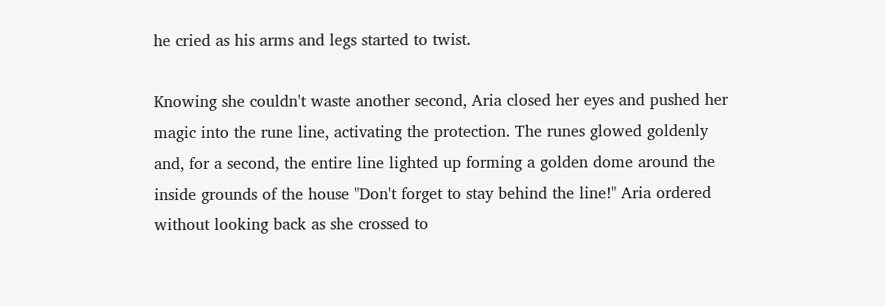he cried as his arms and legs started to twist.

Knowing she couldn't waste another second, Aria closed her eyes and pushed her magic into the rune line, activating the protection. The runes glowed goldenly and, for a second, the entire line lighted up forming a golden dome around the inside grounds of the house "Don't forget to stay behind the line!" Aria ordered without looking back as she crossed to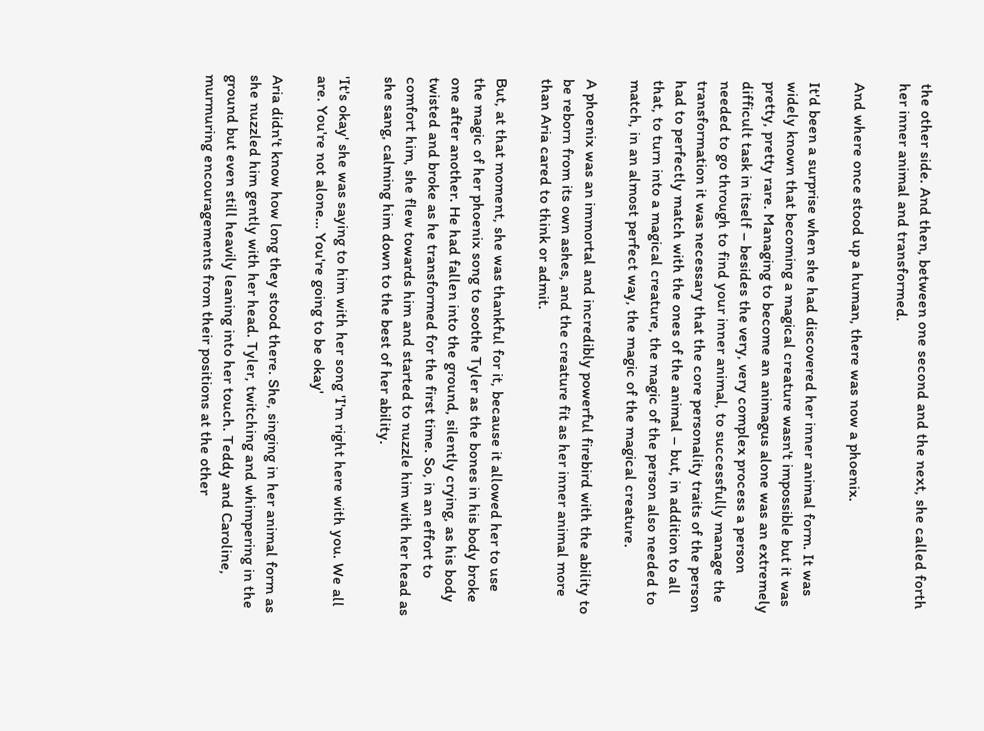the other side. And then, between one second and the next, she called forth her inner animal and transformed.

And where once stood up a human, there was now a phoenix.

It'd been a surprise when she had discovered her inner animal form. It was widely known that becoming a magical creature wasn't impossible but it was pretty, pretty rare. Managing to become an animagus alone was an extremely difficult task in itself – besides the very, very complex process a person needed to go through to find your inner animal, to successfully manage the transformation it was necessary that the core personality traits of the person had to perfectly match with the ones of the animal – but, in addition to all that, to turn into a magical creature, the magic of the person also needed to match, in an almost perfect way, the magic of the magical creature.

A phoenix was an immortal and incredibly powerful firebird with the ability to be reborn from its own ashes, and the creature fit as her inner animal more than Aria cared to think or admit.

But, at that moment, she was thankful for it, because it allowed her to use the magic of her phoenix song to soothe Tyler as the bones in his body broke one after another. He had fallen into the ground, silently crying, as his body twisted and broke as he transformed for the first time. So, in an effort to comfort him, she flew towards him and started to nuzzle him with her head as she sang, calming him down to the best of her ability.

'It's okay' she was saying to him with her song 'I'm right here with you. We all are. You're not alone… You're going to be okay'

Aria didn't know how long they stood there. She, singing in her animal form as she nuzzled him gently with her head. Tyler, twitching and whimpering in the ground but even still heavily leaning into her touch. Teddy and Caroline, murmuring encouragements from their positions at the other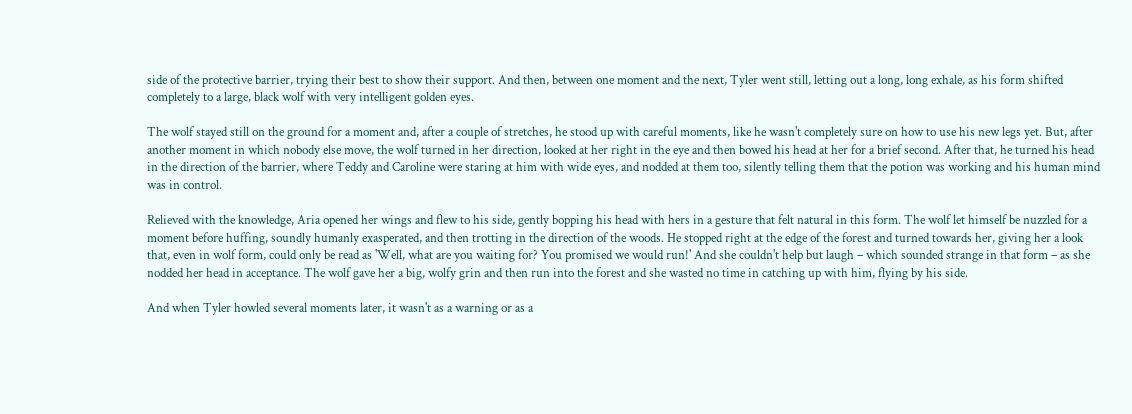side of the protective barrier, trying their best to show their support. And then, between one moment and the next, Tyler went still, letting out a long, long exhale, as his form shifted completely to a large, black wolf with very intelligent golden eyes.

The wolf stayed still on the ground for a moment and, after a couple of stretches, he stood up with careful moments, like he wasn't completely sure on how to use his new legs yet. But, after another moment in which nobody else move, the wolf turned in her direction, looked at her right in the eye and then bowed his head at her for a brief second. After that, he turned his head in the direction of the barrier, where Teddy and Caroline were staring at him with wide eyes, and nodded at them too, silently telling them that the potion was working and his human mind was in control.

Relieved with the knowledge, Aria opened her wings and flew to his side, gently bopping his head with hers in a gesture that felt natural in this form. The wolf let himself be nuzzled for a moment before huffing, soundly humanly exasperated, and then trotting in the direction of the woods. He stopped right at the edge of the forest and turned towards her, giving her a look that, even in wolf form, could only be read as 'Well, what are you waiting for? You promised we would run!' And she couldn't help but laugh – which sounded strange in that form – as she nodded her head in acceptance. The wolf gave her a big, wolfy grin and then run into the forest and she wasted no time in catching up with him, flying by his side.

And when Tyler howled several moments later, it wasn't as a warning or as a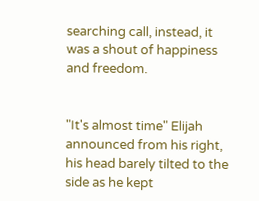searching call, instead, it was a shout of happiness and freedom.


"It's almost time" Elijah announced from his right, his head barely tilted to the side as he kept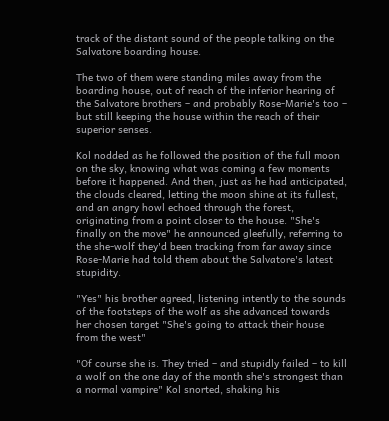track of the distant sound of the people talking on the Salvatore boarding house.

The two of them were standing miles away from the boarding house, out of reach of the inferior hearing of the Salvatore brothers – and probably Rose-Marie's too – but still keeping the house within the reach of their superior senses.

Kol nodded as he followed the position of the full moon on the sky, knowing what was coming a few moments before it happened. And then, just as he had anticipated, the clouds cleared, letting the moon shine at its fullest, and an angry howl echoed through the forest, originating from a point closer to the house. "She's finally on the move" he announced gleefully, referring to the she-wolf they'd been tracking from far away since Rose-Marie had told them about the Salvatore's latest stupidity.

"Yes" his brother agreed, listening intently to the sounds of the footsteps of the wolf as she advanced towards her chosen target "She's going to attack their house from the west"

"Of course she is. They tried – and stupidly failed – to kill a wolf on the one day of the month she's strongest than a normal vampire" Kol snorted, shaking his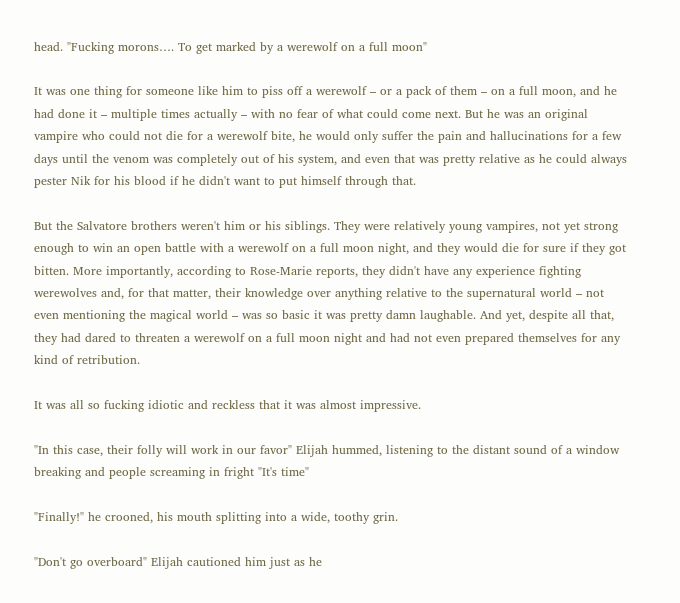head. "Fucking morons…. To get marked by a werewolf on a full moon"

It was one thing for someone like him to piss off a werewolf – or a pack of them – on a full moon, and he had done it – multiple times actually – with no fear of what could come next. But he was an original vampire who could not die for a werewolf bite, he would only suffer the pain and hallucinations for a few days until the venom was completely out of his system, and even that was pretty relative as he could always pester Nik for his blood if he didn't want to put himself through that.

But the Salvatore brothers weren't him or his siblings. They were relatively young vampires, not yet strong enough to win an open battle with a werewolf on a full moon night, and they would die for sure if they got bitten. More importantly, according to Rose-Marie reports, they didn't have any experience fighting werewolves and, for that matter, their knowledge over anything relative to the supernatural world – not even mentioning the magical world – was so basic it was pretty damn laughable. And yet, despite all that, they had dared to threaten a werewolf on a full moon night and had not even prepared themselves for any kind of retribution.

It was all so fucking idiotic and reckless that it was almost impressive.

"In this case, their folly will work in our favor" Elijah hummed, listening to the distant sound of a window breaking and people screaming in fright "It's time"

"Finally!" he crooned, his mouth splitting into a wide, toothy grin.

"Don't go overboard" Elijah cautioned him just as he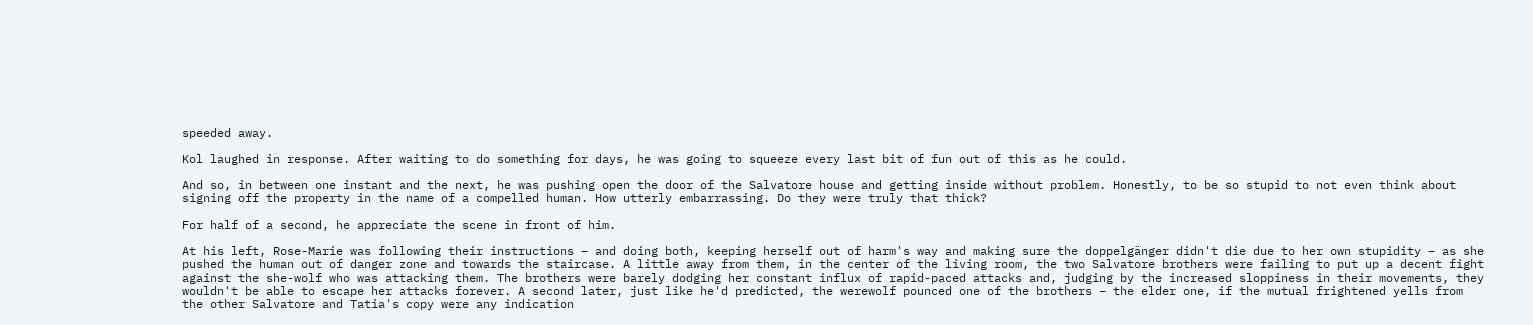speeded away.

Kol laughed in response. After waiting to do something for days, he was going to squeeze every last bit of fun out of this as he could.

And so, in between one instant and the next, he was pushing open the door of the Salvatore house and getting inside without problem. Honestly, to be so stupid to not even think about signing off the property in the name of a compelled human. How utterly embarrassing. Do they were truly that thick?

For half of a second, he appreciate the scene in front of him.

At his left, Rose-Marie was following their instructions – and doing both, keeping herself out of harm's way and making sure the doppelgänger didn't die due to her own stupidity – as she pushed the human out of danger zone and towards the staircase. A little away from them, in the center of the living room, the two Salvatore brothers were failing to put up a decent fight against the she-wolf who was attacking them. The brothers were barely dodging her constant influx of rapid-paced attacks and, judging by the increased sloppiness in their movements, they wouldn't be able to escape her attacks forever. A second later, just like he'd predicted, the werewolf pounced one of the brothers – the elder one, if the mutual frightened yells from the other Salvatore and Tatia's copy were any indication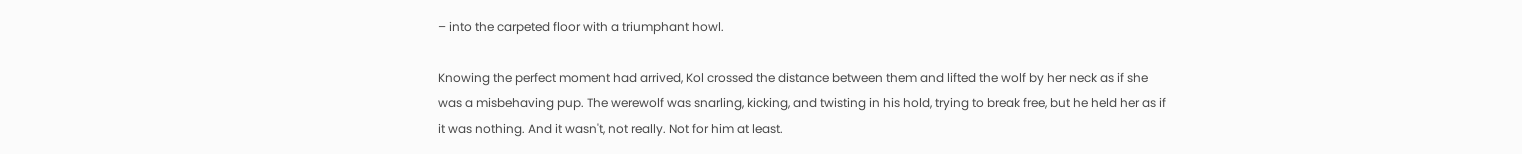– into the carpeted floor with a triumphant howl.

Knowing the perfect moment had arrived, Kol crossed the distance between them and lifted the wolf by her neck as if she was a misbehaving pup. The werewolf was snarling, kicking, and twisting in his hold, trying to break free, but he held her as if it was nothing. And it wasn't, not really. Not for him at least.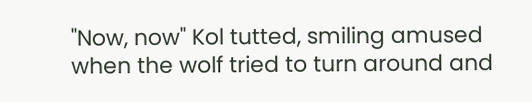"Now, now" Kol tutted, smiling amused when the wolf tried to turn around and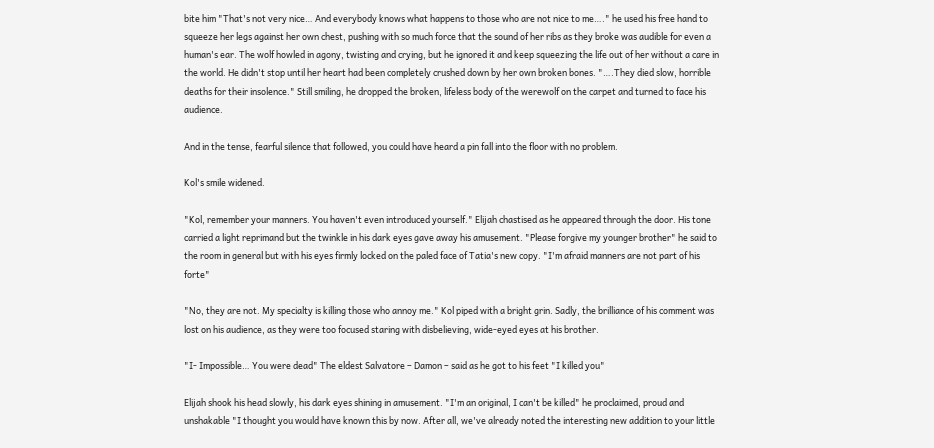bite him "That's not very nice… And everybody knows what happens to those who are not nice to me…." he used his free hand to squeeze her legs against her own chest, pushing with so much force that the sound of her ribs as they broke was audible for even a human's ear. The wolf howled in agony, twisting and crying, but he ignored it and keep squeezing the life out of her without a care in the world. He didn't stop until her heart had been completely crushed down by her own broken bones. "….They died slow, horrible deaths for their insolence." Still smiling, he dropped the broken, lifeless body of the werewolf on the carpet and turned to face his audience.

And in the tense, fearful silence that followed, you could have heard a pin fall into the floor with no problem.

Kol's smile widened.

"Kol, remember your manners. You haven't even introduced yourself." Elijah chastised as he appeared through the door. His tone carried a light reprimand but the twinkle in his dark eyes gave away his amusement. "Please forgive my younger brother" he said to the room in general but with his eyes firmly locked on the paled face of Tatia's new copy. "I'm afraid manners are not part of his forte"

"No, they are not. My specialty is killing those who annoy me." Kol piped with a bright grin. Sadly, the brilliance of his comment was lost on his audience, as they were too focused staring with disbelieving, wide-eyed eyes at his brother.

"I- Impossible… You were dead" The eldest Salvatore – Damon – said as he got to his feet "I killed you"

Elijah shook his head slowly, his dark eyes shining in amusement. "I'm an original, I can't be killed" he proclaimed, proud and unshakable "I thought you would have known this by now. After all, we've already noted the interesting new addition to your little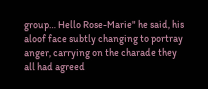group… Hello Rose-Marie" he said, his aloof face subtly changing to portray anger, carrying on the charade they all had agreed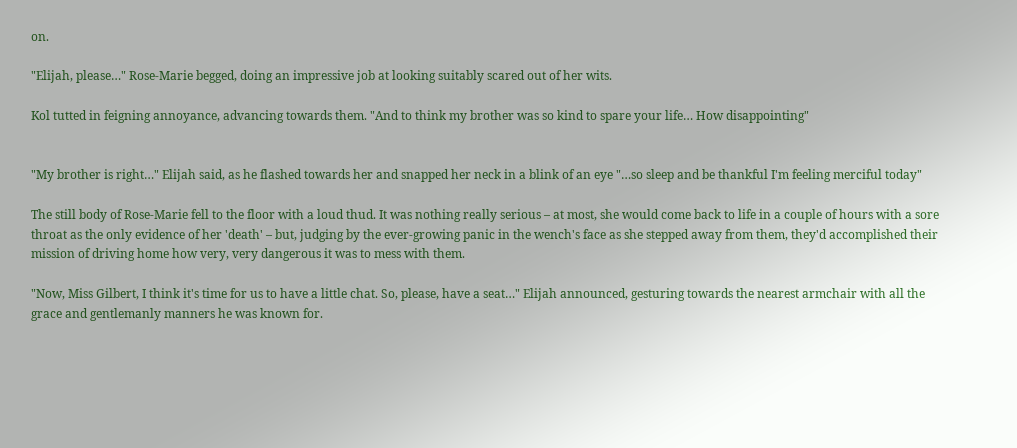on.

"Elijah, please…" Rose-Marie begged, doing an impressive job at looking suitably scared out of her wits.

Kol tutted in feigning annoyance, advancing towards them. "And to think my brother was so kind to spare your life… How disappointing"


"My brother is right…" Elijah said, as he flashed towards her and snapped her neck in a blink of an eye "…so sleep and be thankful I'm feeling merciful today"

The still body of Rose-Marie fell to the floor with a loud thud. It was nothing really serious – at most, she would come back to life in a couple of hours with a sore throat as the only evidence of her 'death' – but, judging by the ever-growing panic in the wench's face as she stepped away from them, they'd accomplished their mission of driving home how very, very dangerous it was to mess with them.

"Now, Miss Gilbert, I think it's time for us to have a little chat. So, please, have a seat…" Elijah announced, gesturing towards the nearest armchair with all the grace and gentlemanly manners he was known for.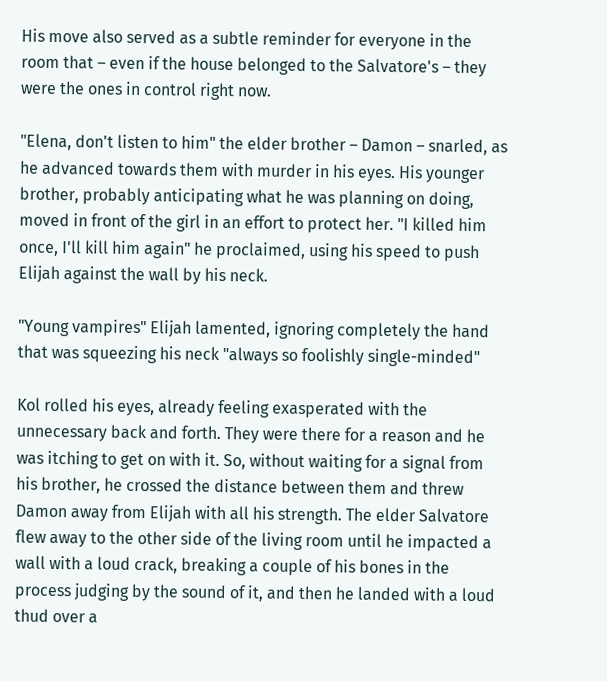His move also served as a subtle reminder for everyone in the room that – even if the house belonged to the Salvatore's – they were the ones in control right now.

"Elena, don't listen to him" the elder brother – Damon – snarled, as he advanced towards them with murder in his eyes. His younger brother, probably anticipating what he was planning on doing, moved in front of the girl in an effort to protect her. "I killed him once, I'll kill him again" he proclaimed, using his speed to push Elijah against the wall by his neck.

"Young vampires" Elijah lamented, ignoring completely the hand that was squeezing his neck "always so foolishly single-minded"

Kol rolled his eyes, already feeling exasperated with the unnecessary back and forth. They were there for a reason and he was itching to get on with it. So, without waiting for a signal from his brother, he crossed the distance between them and threw Damon away from Elijah with all his strength. The elder Salvatore flew away to the other side of the living room until he impacted a wall with a loud crack, breaking a couple of his bones in the process judging by the sound of it, and then he landed with a loud thud over a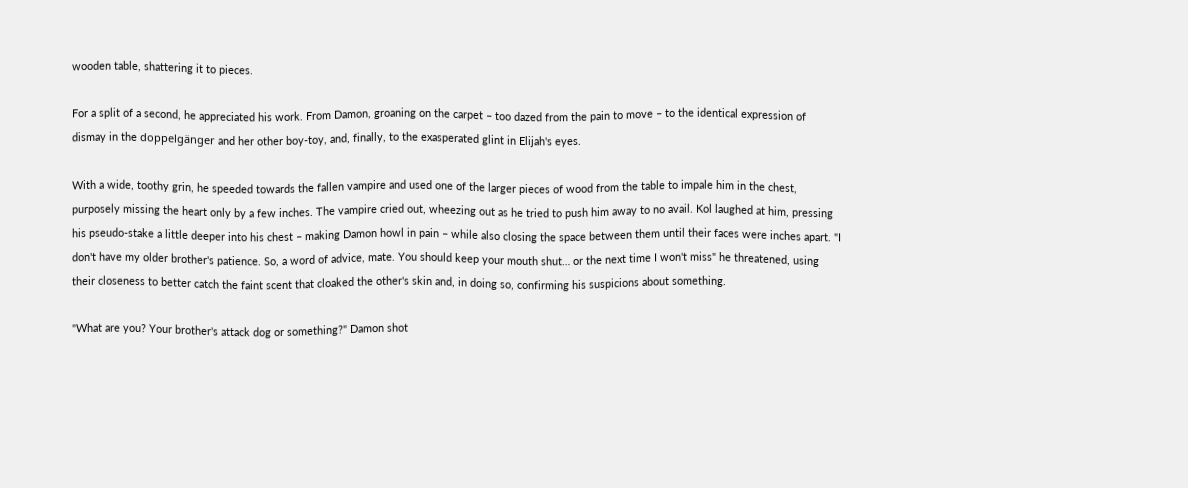wooden table, shattering it to pieces.

For a split of a second, he appreciated his work. From Damon, groaning on the carpet – too dazed from the pain to move – to the identical expression of dismay in the doppelgänger and her other boy-toy, and, finally, to the exasperated glint in Elijah's eyes.

With a wide, toothy grin, he speeded towards the fallen vampire and used one of the larger pieces of wood from the table to impale him in the chest, purposely missing the heart only by a few inches. The vampire cried out, wheezing out as he tried to push him away to no avail. Kol laughed at him, pressing his pseudo-stake a little deeper into his chest – making Damon howl in pain – while also closing the space between them until their faces were inches apart. "I don't have my older brother's patience. So, a word of advice, mate. You should keep your mouth shut… or the next time I won't miss" he threatened, using their closeness to better catch the faint scent that cloaked the other's skin and, in doing so, confirming his suspicions about something.

"What are you? Your brother's attack dog or something?" Damon shot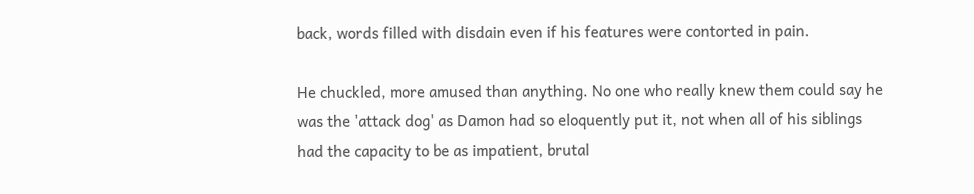back, words filled with disdain even if his features were contorted in pain.

He chuckled, more amused than anything. No one who really knew them could say he was the 'attack dog' as Damon had so eloquently put it, not when all of his siblings had the capacity to be as impatient, brutal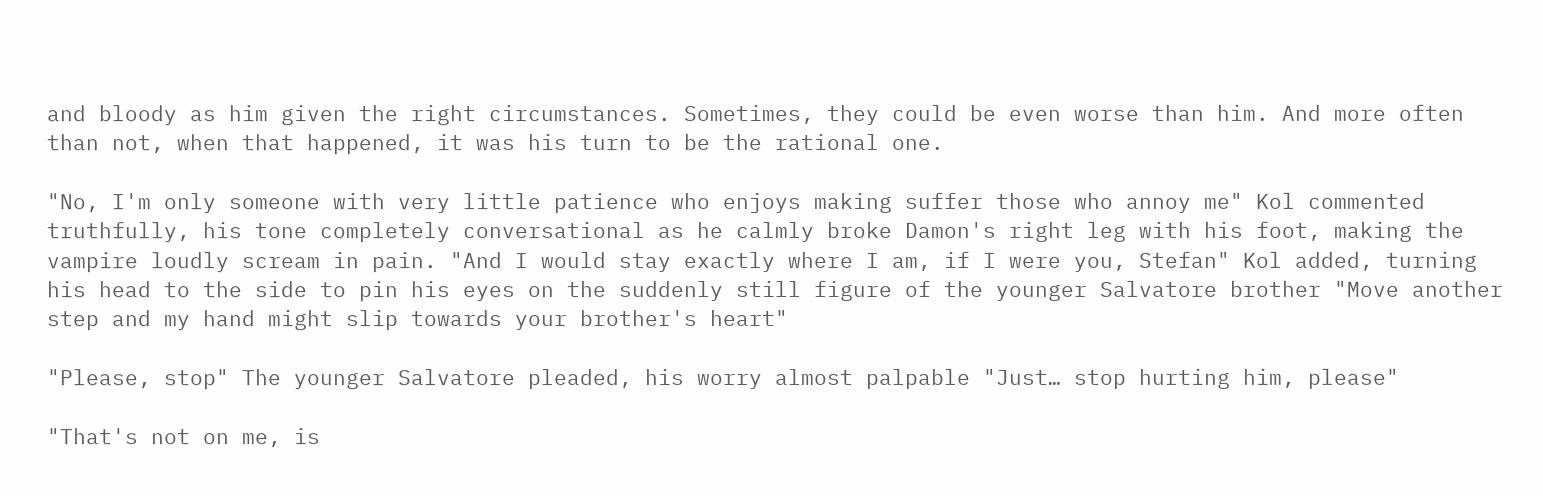and bloody as him given the right circumstances. Sometimes, they could be even worse than him. And more often than not, when that happened, it was his turn to be the rational one.

"No, I'm only someone with very little patience who enjoys making suffer those who annoy me" Kol commented truthfully, his tone completely conversational as he calmly broke Damon's right leg with his foot, making the vampire loudly scream in pain. "And I would stay exactly where I am, if I were you, Stefan" Kol added, turning his head to the side to pin his eyes on the suddenly still figure of the younger Salvatore brother "Move another step and my hand might slip towards your brother's heart"

"Please, stop" The younger Salvatore pleaded, his worry almost palpable "Just… stop hurting him, please"

"That's not on me, is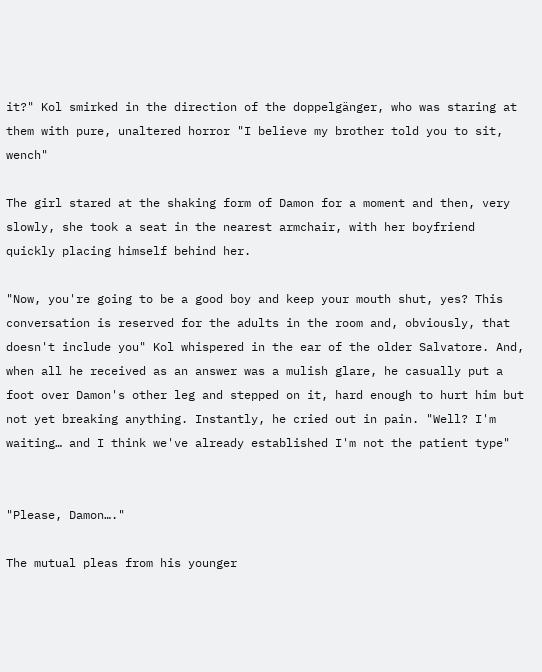it?" Kol smirked in the direction of the doppelgänger, who was staring at them with pure, unaltered horror "I believe my brother told you to sit, wench"

The girl stared at the shaking form of Damon for a moment and then, very slowly, she took a seat in the nearest armchair, with her boyfriend quickly placing himself behind her.

"Now, you're going to be a good boy and keep your mouth shut, yes? This conversation is reserved for the adults in the room and, obviously, that doesn't include you" Kol whispered in the ear of the older Salvatore. And, when all he received as an answer was a mulish glare, he casually put a foot over Damon's other leg and stepped on it, hard enough to hurt him but not yet breaking anything. Instantly, he cried out in pain. "Well? I'm waiting… and I think we've already established I'm not the patient type"


"Please, Damon…."

The mutual pleas from his younger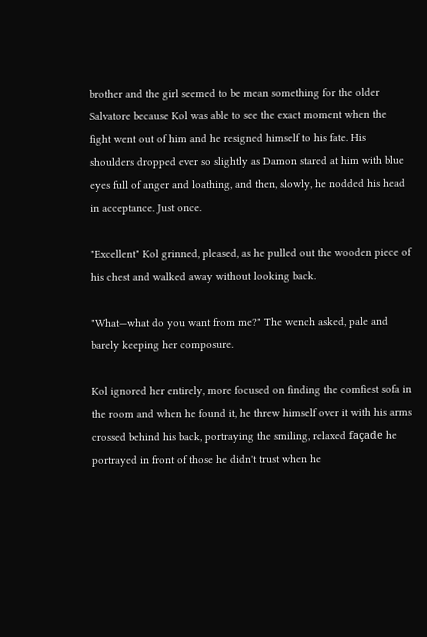brother and the girl seemed to be mean something for the older Salvatore because Kol was able to see the exact moment when the fight went out of him and he resigned himself to his fate. His shoulders dropped ever so slightly as Damon stared at him with blue eyes full of anger and loathing, and then, slowly, he nodded his head in acceptance. Just once.

"Excellent" Kol grinned, pleased, as he pulled out the wooden piece of his chest and walked away without looking back.

"What—what do you want from me?" The wench asked, pale and barely keeping her composure.

Kol ignored her entirely, more focused on finding the comfiest sofa in the room and when he found it, he threw himself over it with his arms crossed behind his back, portraying the smiling, relaxed façade he portrayed in front of those he didn't trust when he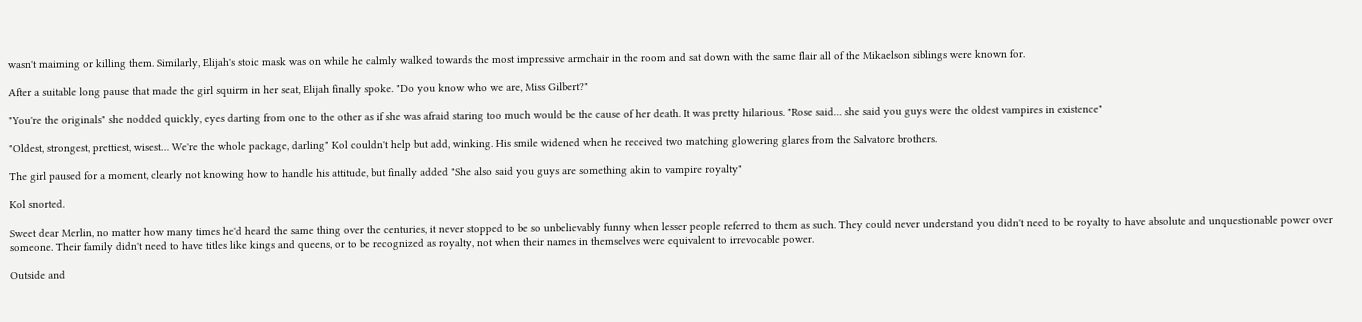wasn't maiming or killing them. Similarly, Elijah's stoic mask was on while he calmly walked towards the most impressive armchair in the room and sat down with the same flair all of the Mikaelson siblings were known for.

After a suitable long pause that made the girl squirm in her seat, Elijah finally spoke. "Do you know who we are, Miss Gilbert?"

"You're the originals" she nodded quickly, eyes darting from one to the other as if she was afraid staring too much would be the cause of her death. It was pretty hilarious. "Rose said… she said you guys were the oldest vampires in existence"

"Oldest, strongest, prettiest, wisest… We're the whole package, darling" Kol couldn't help but add, winking. His smile widened when he received two matching glowering glares from the Salvatore brothers.

The girl paused for a moment, clearly not knowing how to handle his attitude, but finally added "She also said you guys are something akin to vampire royalty"

Kol snorted.

Sweet dear Merlin, no matter how many times he'd heard the same thing over the centuries, it never stopped to be so unbelievably funny when lesser people referred to them as such. They could never understand you didn't need to be royalty to have absolute and unquestionable power over someone. Their family didn't need to have titles like kings and queens, or to be recognized as royalty, not when their names in themselves were equivalent to irrevocable power.

Outside and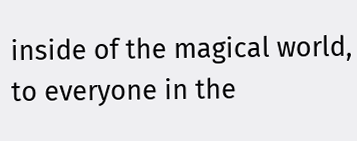inside of the magical world, to everyone in the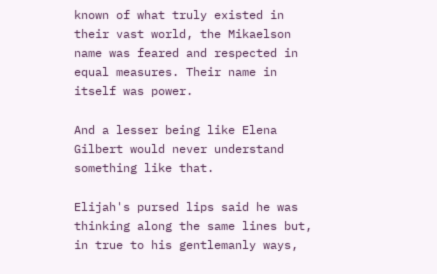known of what truly existed in their vast world, the Mikaelson name was feared and respected in equal measures. Their name in itself was power.

And a lesser being like Elena Gilbert would never understand something like that.

Elijah's pursed lips said he was thinking along the same lines but, in true to his gentlemanly ways,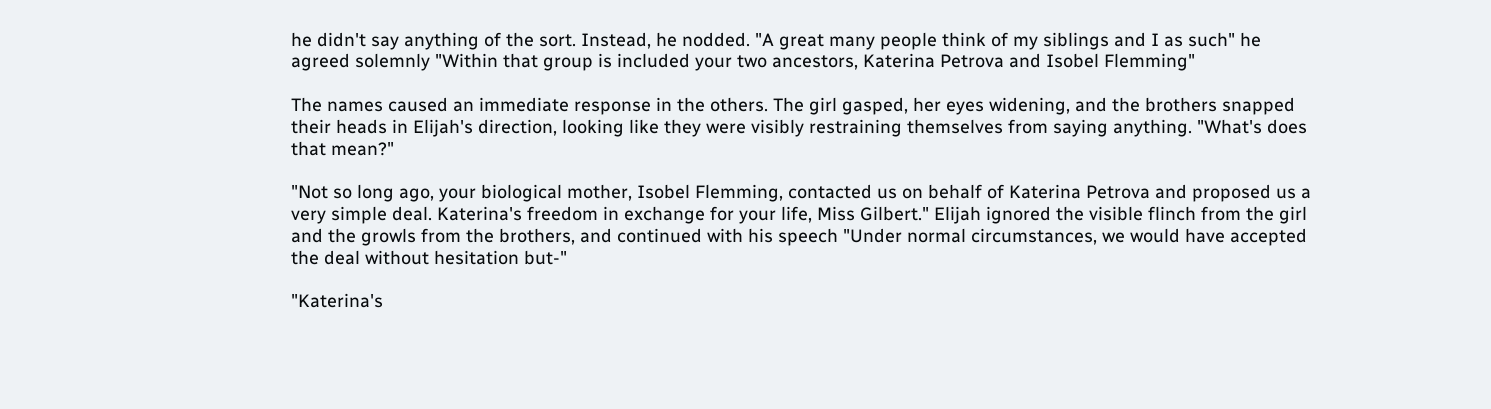he didn't say anything of the sort. Instead, he nodded. "A great many people think of my siblings and I as such" he agreed solemnly "Within that group is included your two ancestors, Katerina Petrova and Isobel Flemming"

The names caused an immediate response in the others. The girl gasped, her eyes widening, and the brothers snapped their heads in Elijah's direction, looking like they were visibly restraining themselves from saying anything. "What's does that mean?"

"Not so long ago, your biological mother, Isobel Flemming, contacted us on behalf of Katerina Petrova and proposed us a very simple deal. Katerina's freedom in exchange for your life, Miss Gilbert." Elijah ignored the visible flinch from the girl and the growls from the brothers, and continued with his speech "Under normal circumstances, we would have accepted the deal without hesitation but-"

"Katerina's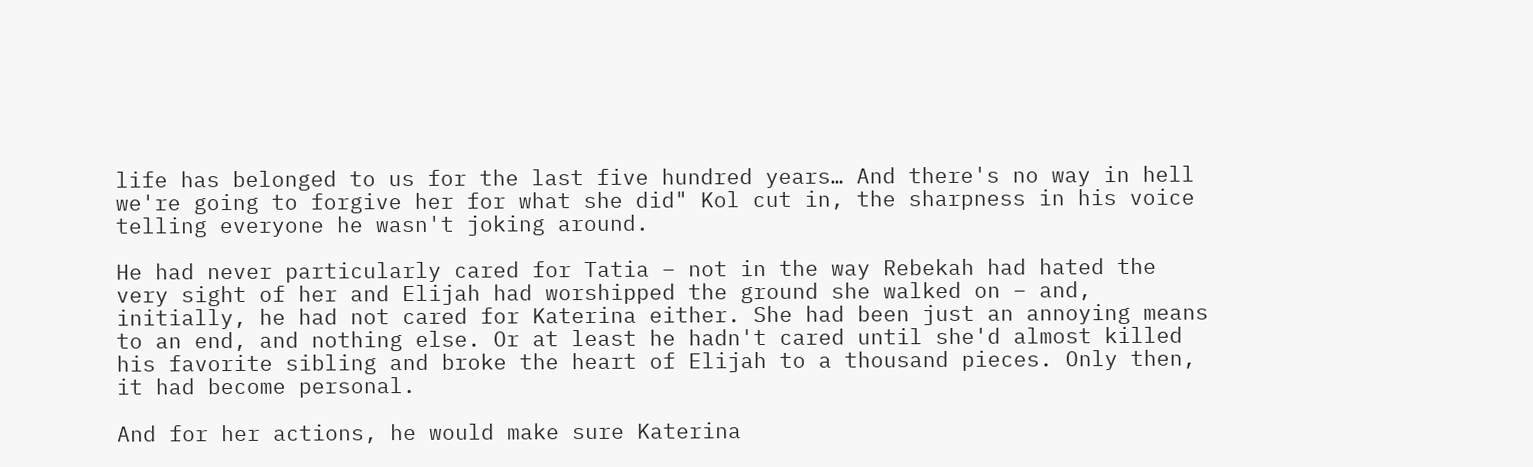life has belonged to us for the last five hundred years… And there's no way in hell we're going to forgive her for what she did" Kol cut in, the sharpness in his voice telling everyone he wasn't joking around.

He had never particularly cared for Tatia – not in the way Rebekah had hated the very sight of her and Elijah had worshipped the ground she walked on – and, initially, he had not cared for Katerina either. She had been just an annoying means to an end, and nothing else. Or at least he hadn't cared until she'd almost killed his favorite sibling and broke the heart of Elijah to a thousand pieces. Only then, it had become personal.

And for her actions, he would make sure Katerina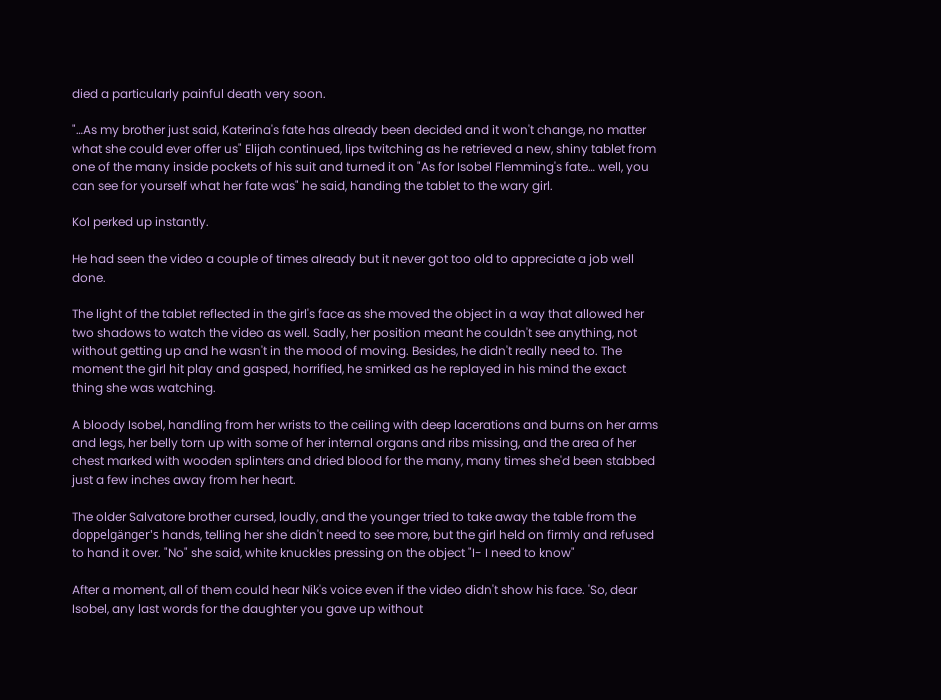died a particularly painful death very soon.

"…As my brother just said, Katerina's fate has already been decided and it won't change, no matter what she could ever offer us" Elijah continued, lips twitching as he retrieved a new, shiny tablet from one of the many inside pockets of his suit and turned it on "As for Isobel Flemming's fate… well, you can see for yourself what her fate was" he said, handing the tablet to the wary girl.

Kol perked up instantly.

He had seen the video a couple of times already but it never got too old to appreciate a job well done.

The light of the tablet reflected in the girl's face as she moved the object in a way that allowed her two shadows to watch the video as well. Sadly, her position meant he couldn't see anything, not without getting up and he wasn't in the mood of moving. Besides, he didn't really need to. The moment the girl hit play and gasped, horrified, he smirked as he replayed in his mind the exact thing she was watching.

A bloody Isobel, handling from her wrists to the ceiling with deep lacerations and burns on her arms and legs, her belly torn up with some of her internal organs and ribs missing, and the area of her chest marked with wooden splinters and dried blood for the many, many times she'd been stabbed just a few inches away from her heart.

The older Salvatore brother cursed, loudly, and the younger tried to take away the table from the doppelgänger's hands, telling her she didn't need to see more, but the girl held on firmly and refused to hand it over. "No" she said, white knuckles pressing on the object "I- I need to know"

After a moment, all of them could hear Nik's voice even if the video didn't show his face. 'So, dear Isobel, any last words for the daughter you gave up without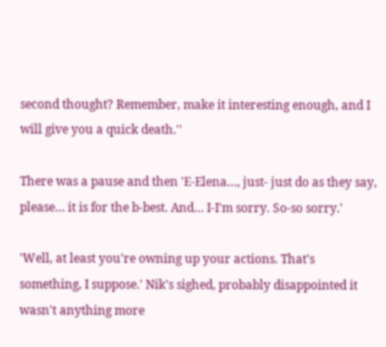second thought? Remember, make it interesting enough, and I will give you a quick death.''

There was a pause and then 'E-Elena…, just- just do as they say, please… it is for the b-best. And… I-I'm sorry. So-so sorry.'

'Well, at least you're owning up your actions. That's something, I suppose.' Nik's sighed, probably disappointed it wasn't anything more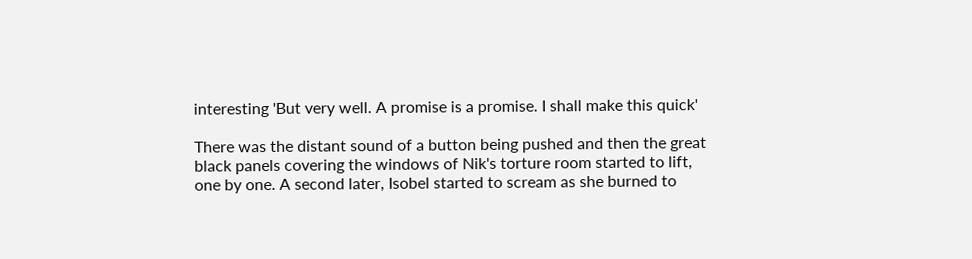interesting 'But very well. A promise is a promise. I shall make this quick'

There was the distant sound of a button being pushed and then the great black panels covering the windows of Nik's torture room started to lift, one by one. A second later, Isobel started to scream as she burned to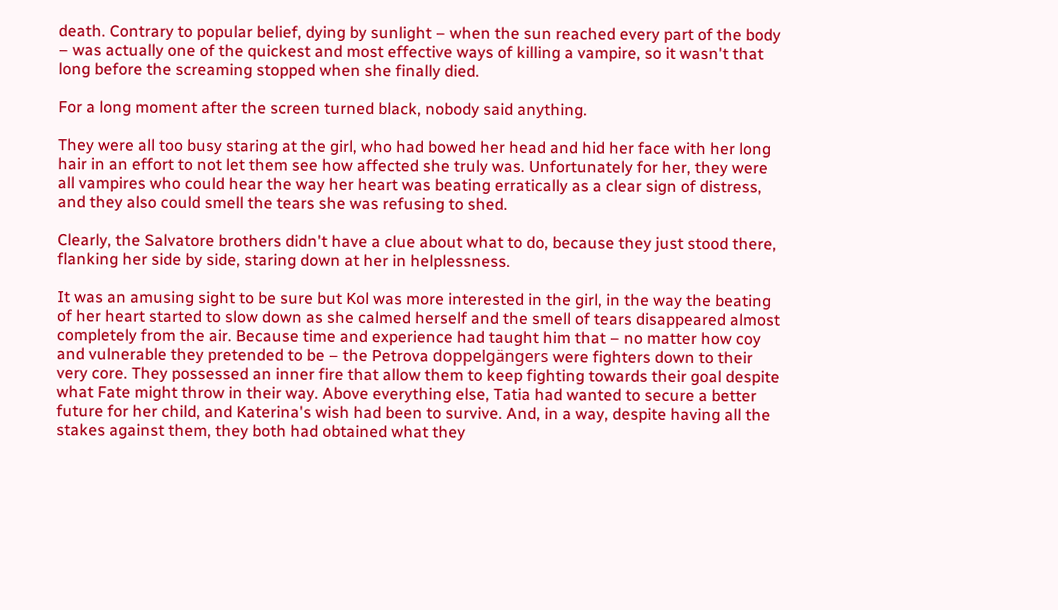death. Contrary to popular belief, dying by sunlight – when the sun reached every part of the body – was actually one of the quickest and most effective ways of killing a vampire, so it wasn't that long before the screaming stopped when she finally died.

For a long moment after the screen turned black, nobody said anything.

They were all too busy staring at the girl, who had bowed her head and hid her face with her long hair in an effort to not let them see how affected she truly was. Unfortunately for her, they were all vampires who could hear the way her heart was beating erratically as a clear sign of distress, and they also could smell the tears she was refusing to shed.

Clearly, the Salvatore brothers didn't have a clue about what to do, because they just stood there, flanking her side by side, staring down at her in helplessness.

It was an amusing sight to be sure but Kol was more interested in the girl, in the way the beating of her heart started to slow down as she calmed herself and the smell of tears disappeared almost completely from the air. Because time and experience had taught him that – no matter how coy and vulnerable they pretended to be – the Petrova doppelgängers were fighters down to their very core. They possessed an inner fire that allow them to keep fighting towards their goal despite what Fate might throw in their way. Above everything else, Tatia had wanted to secure a better future for her child, and Katerina's wish had been to survive. And, in a way, despite having all the stakes against them, they both had obtained what they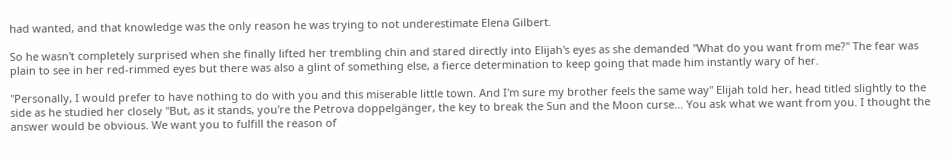had wanted, and that knowledge was the only reason he was trying to not underestimate Elena Gilbert.

So he wasn't completely surprised when she finally lifted her trembling chin and stared directly into Elijah's eyes as she demanded "What do you want from me?" The fear was plain to see in her red-rimmed eyes but there was also a glint of something else, a fierce determination to keep going that made him instantly wary of her.

"Personally, I would prefer to have nothing to do with you and this miserable little town. And I'm sure my brother feels the same way" Elijah told her, head titled slightly to the side as he studied her closely "But, as it stands, you're the Petrova doppelgänger, the key to break the Sun and the Moon curse… You ask what we want from you. I thought the answer would be obvious. We want you to fulfill the reason of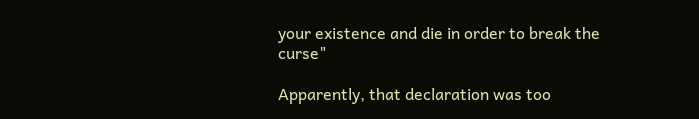your existence and die in order to break the curse"

Apparently, that declaration was too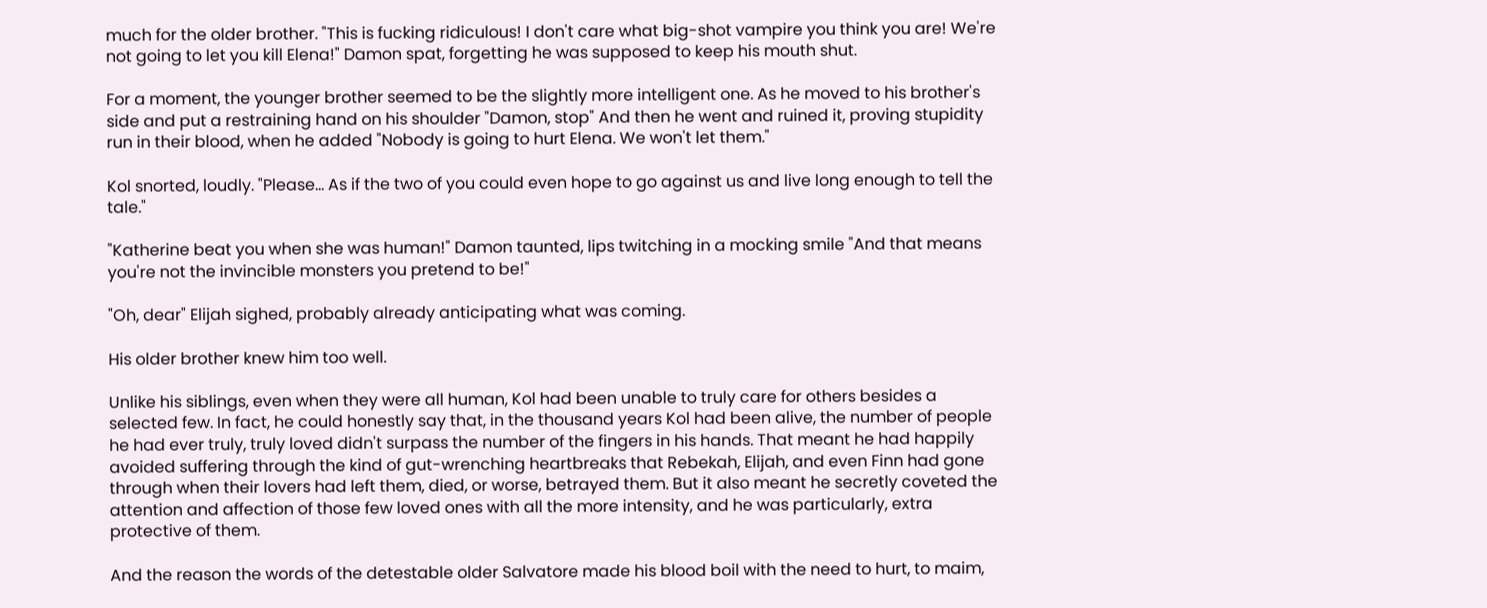much for the older brother. "This is fucking ridiculous! I don't care what big-shot vampire you think you are! We're not going to let you kill Elena!" Damon spat, forgetting he was supposed to keep his mouth shut.

For a moment, the younger brother seemed to be the slightly more intelligent one. As he moved to his brother's side and put a restraining hand on his shoulder "Damon, stop" And then he went and ruined it, proving stupidity run in their blood, when he added "Nobody is going to hurt Elena. We won't let them."

Kol snorted, loudly. "Please… As if the two of you could even hope to go against us and live long enough to tell the tale."

"Katherine beat you when she was human!" Damon taunted, lips twitching in a mocking smile "And that means you're not the invincible monsters you pretend to be!"

"Oh, dear" Elijah sighed, probably already anticipating what was coming.

His older brother knew him too well.

Unlike his siblings, even when they were all human, Kol had been unable to truly care for others besides a selected few. In fact, he could honestly say that, in the thousand years Kol had been alive, the number of people he had ever truly, truly loved didn't surpass the number of the fingers in his hands. That meant he had happily avoided suffering through the kind of gut-wrenching heartbreaks that Rebekah, Elijah, and even Finn had gone through when their lovers had left them, died, or worse, betrayed them. But it also meant he secretly coveted the attention and affection of those few loved ones with all the more intensity, and he was particularly, extra protective of them.

And the reason the words of the detestable older Salvatore made his blood boil with the need to hurt, to maim,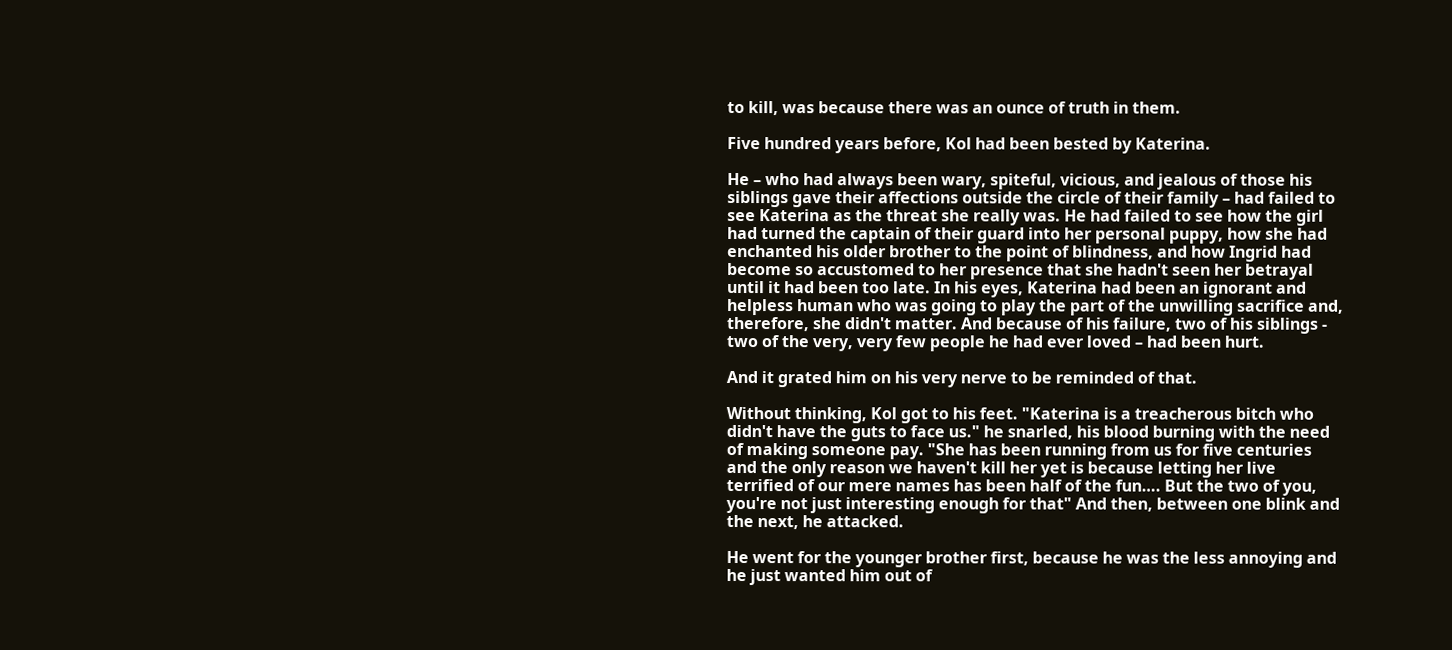to kill, was because there was an ounce of truth in them.

Five hundred years before, Kol had been bested by Katerina.

He – who had always been wary, spiteful, vicious, and jealous of those his siblings gave their affections outside the circle of their family – had failed to see Katerina as the threat she really was. He had failed to see how the girl had turned the captain of their guard into her personal puppy, how she had enchanted his older brother to the point of blindness, and how Ingrid had become so accustomed to her presence that she hadn't seen her betrayal until it had been too late. In his eyes, Katerina had been an ignorant and helpless human who was going to play the part of the unwilling sacrifice and, therefore, she didn't matter. And because of his failure, two of his siblings - two of the very, very few people he had ever loved – had been hurt.

And it grated him on his very nerve to be reminded of that.

Without thinking, Kol got to his feet. "Katerina is a treacherous bitch who didn't have the guts to face us." he snarled, his blood burning with the need of making someone pay. "She has been running from us for five centuries and the only reason we haven't kill her yet is because letting her live terrified of our mere names has been half of the fun…. But the two of you, you're not just interesting enough for that" And then, between one blink and the next, he attacked.

He went for the younger brother first, because he was the less annoying and he just wanted him out of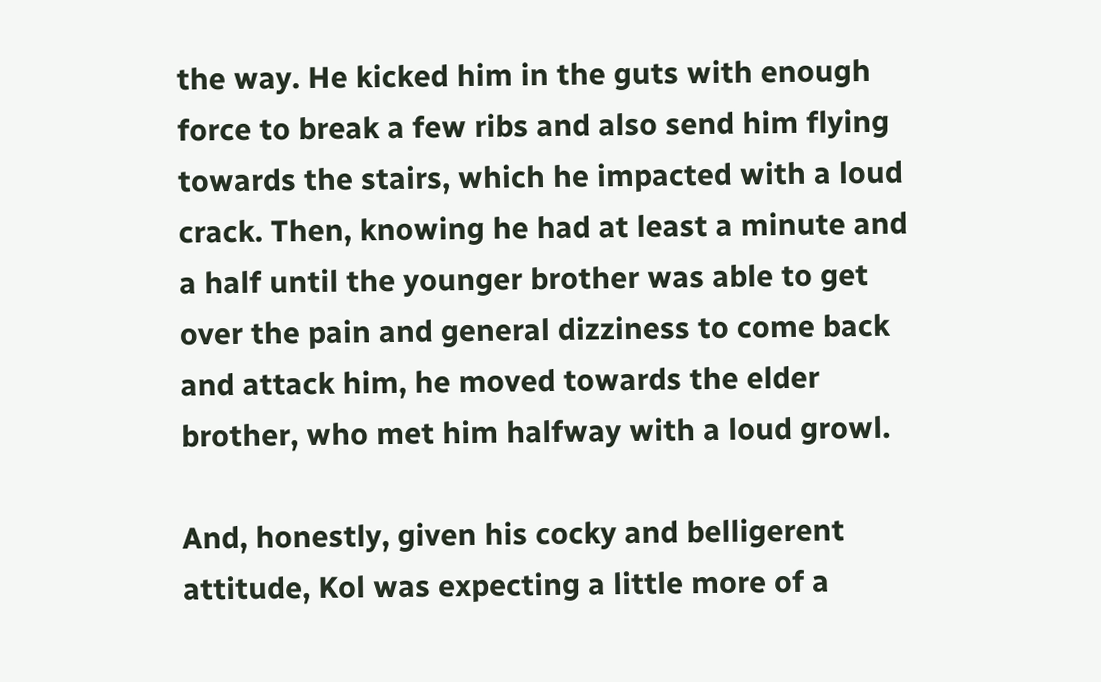the way. He kicked him in the guts with enough force to break a few ribs and also send him flying towards the stairs, which he impacted with a loud crack. Then, knowing he had at least a minute and a half until the younger brother was able to get over the pain and general dizziness to come back and attack him, he moved towards the elder brother, who met him halfway with a loud growl.

And, honestly, given his cocky and belligerent attitude, Kol was expecting a little more of a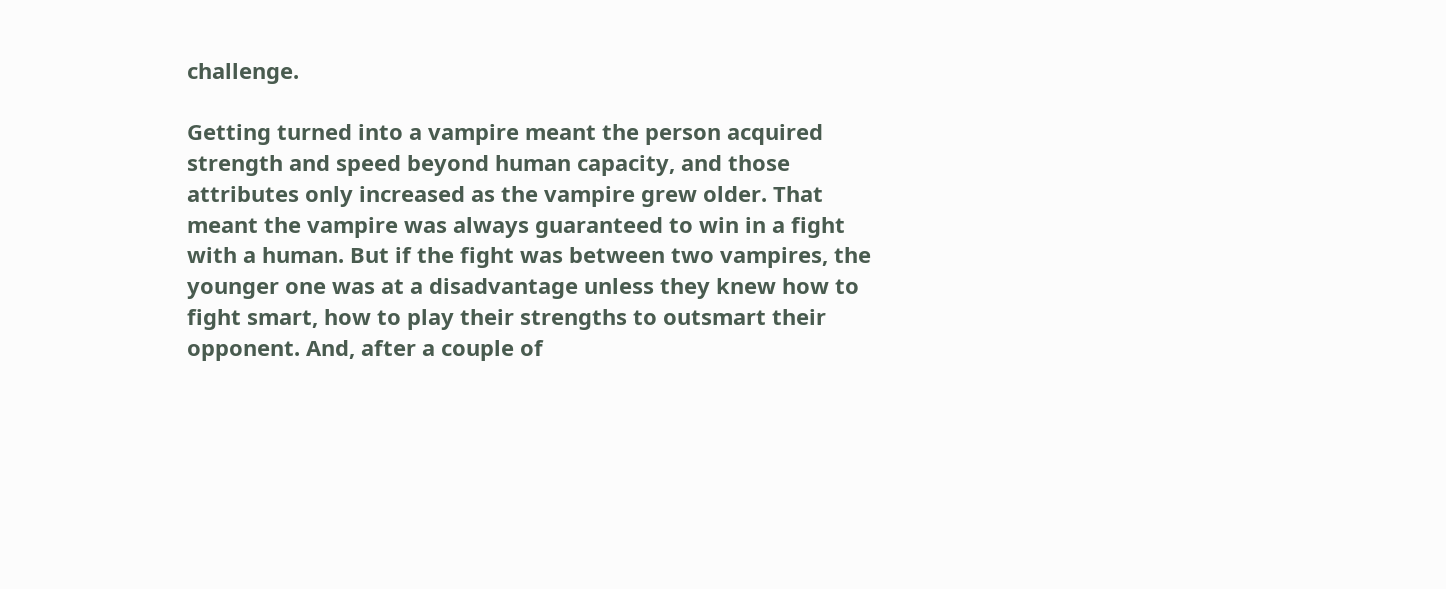challenge.

Getting turned into a vampire meant the person acquired strength and speed beyond human capacity, and those attributes only increased as the vampire grew older. That meant the vampire was always guaranteed to win in a fight with a human. But if the fight was between two vampires, the younger one was at a disadvantage unless they knew how to fight smart, how to play their strengths to outsmart their opponent. And, after a couple of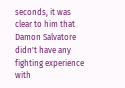seconds, it was clear to him that Damon Salvatore didn't have any fighting experience with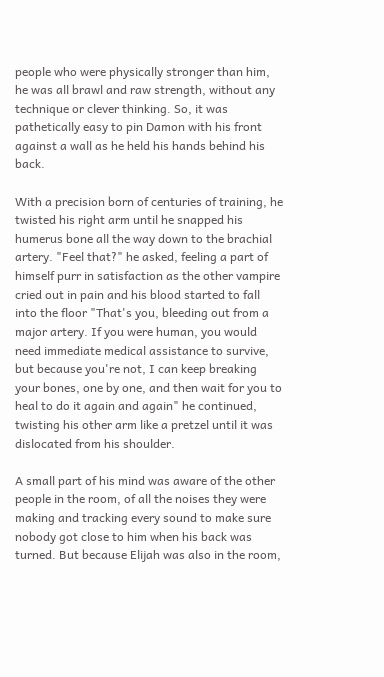people who were physically stronger than him, he was all brawl and raw strength, without any technique or clever thinking. So, it was pathetically easy to pin Damon with his front against a wall as he held his hands behind his back.

With a precision born of centuries of training, he twisted his right arm until he snapped his humerus bone all the way down to the brachial artery. "Feel that?" he asked, feeling a part of himself purr in satisfaction as the other vampire cried out in pain and his blood started to fall into the floor "That's you, bleeding out from a major artery. If you were human, you would need immediate medical assistance to survive, but because you're not, I can keep breaking your bones, one by one, and then wait for you to heal to do it again and again" he continued, twisting his other arm like a pretzel until it was dislocated from his shoulder.

A small part of his mind was aware of the other people in the room, of all the noises they were making and tracking every sound to make sure nobody got close to him when his back was turned. But because Elijah was also in the room,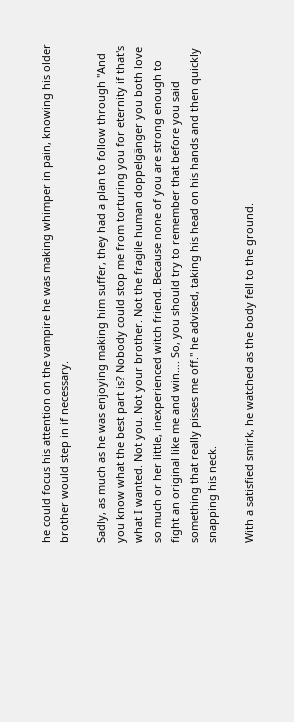he could focus his attention on the vampire he was making whimper in pain, knowing his older brother would step in if necessary.

Sadly, as much as he was enjoying making him suffer, they had a plan to follow through "And you know what the best part is? Nobody could stop me from torturing you for eternity if that's what I wanted. Not you. Not your brother. Not the fragile human doppelgänger you both love so much or her little, inexperienced witch friend. Because none of you are strong enough to fight an original like me and win…. So, you should try to remember that before you said something that really pisses me off." he advised, taking his head on his hands and then quickly snapping his neck.

With a satisfied smirk, he watched as the body fell to the ground.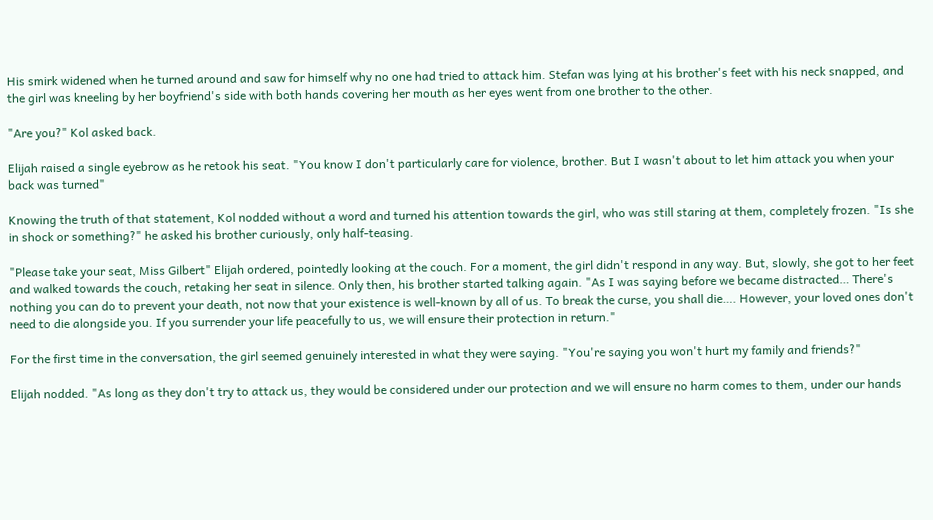His smirk widened when he turned around and saw for himself why no one had tried to attack him. Stefan was lying at his brother's feet with his neck snapped, and the girl was kneeling by her boyfriend's side with both hands covering her mouth as her eyes went from one brother to the other.

"Are you?" Kol asked back.

Elijah raised a single eyebrow as he retook his seat. "You know I don't particularly care for violence, brother. But I wasn't about to let him attack you when your back was turned"

Knowing the truth of that statement, Kol nodded without a word and turned his attention towards the girl, who was still staring at them, completely frozen. "Is she in shock or something?" he asked his brother curiously, only half-teasing.

"Please take your seat, Miss Gilbert" Elijah ordered, pointedly looking at the couch. For a moment, the girl didn't respond in any way. But, slowly, she got to her feet and walked towards the couch, retaking her seat in silence. Only then, his brother started talking again. "As I was saying before we became distracted… There's nothing you can do to prevent your death, not now that your existence is well-known by all of us. To break the curse, you shall die…. However, your loved ones don't need to die alongside you. If you surrender your life peacefully to us, we will ensure their protection in return."

For the first time in the conversation, the girl seemed genuinely interested in what they were saying. "You're saying you won't hurt my family and friends?"

Elijah nodded. "As long as they don't try to attack us, they would be considered under our protection and we will ensure no harm comes to them, under our hands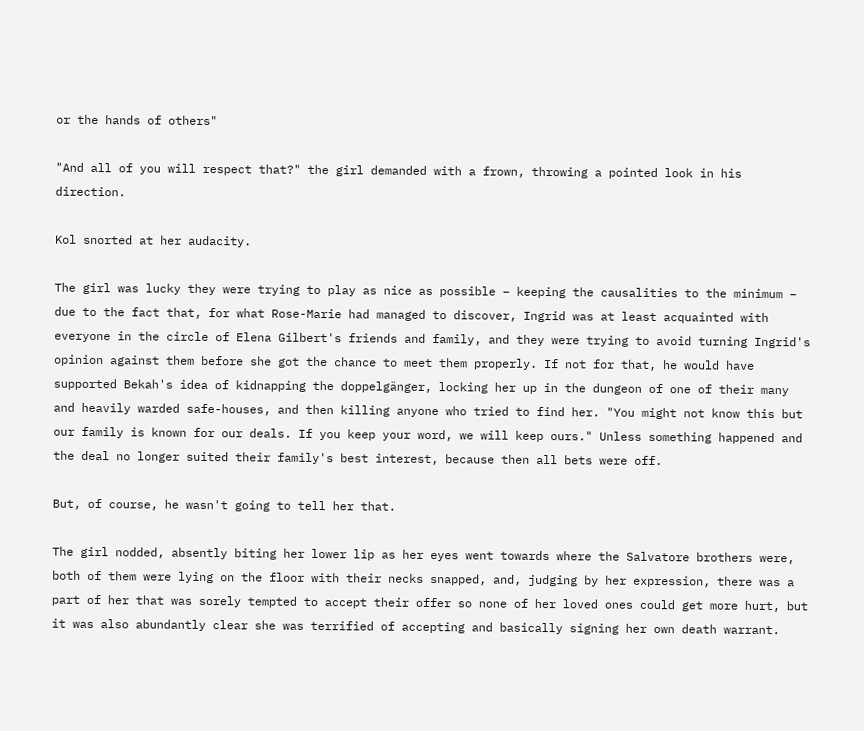or the hands of others"

"And all of you will respect that?" the girl demanded with a frown, throwing a pointed look in his direction.

Kol snorted at her audacity.

The girl was lucky they were trying to play as nice as possible – keeping the causalities to the minimum – due to the fact that, for what Rose-Marie had managed to discover, Ingrid was at least acquainted with everyone in the circle of Elena Gilbert's friends and family, and they were trying to avoid turning Ingrid's opinion against them before she got the chance to meet them properly. If not for that, he would have supported Bekah's idea of kidnapping the doppelgänger, locking her up in the dungeon of one of their many and heavily warded safe-houses, and then killing anyone who tried to find her. "You might not know this but our family is known for our deals. If you keep your word, we will keep ours." Unless something happened and the deal no longer suited their family's best interest, because then all bets were off.

But, of course, he wasn't going to tell her that.

The girl nodded, absently biting her lower lip as her eyes went towards where the Salvatore brothers were, both of them were lying on the floor with their necks snapped, and, judging by her expression, there was a part of her that was sorely tempted to accept their offer so none of her loved ones could get more hurt, but it was also abundantly clear she was terrified of accepting and basically signing her own death warrant.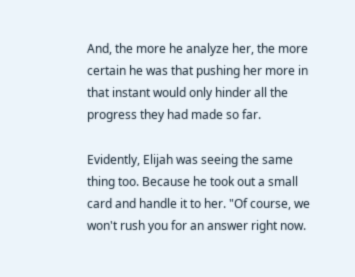And, the more he analyze her, the more certain he was that pushing her more in that instant would only hinder all the progress they had made so far.

Evidently, Elijah was seeing the same thing too. Because he took out a small card and handle it to her. "Of course, we won't rush you for an answer right now.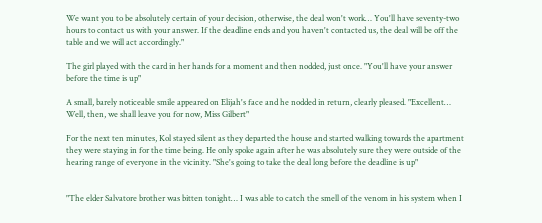We want you to be absolutely certain of your decision, otherwise, the deal won't work… You'll have seventy-two hours to contact us with your answer. If the deadline ends and you haven't contacted us, the deal will be off the table and we will act accordingly."

The girl played with the card in her hands for a moment and then nodded, just once. "You'll have your answer before the time is up"

A small, barely noticeable smile appeared on Elijah's face and he nodded in return, clearly pleased. "Excellent… Well, then, we shall leave you for now, Miss Gilbert"

For the next ten minutes, Kol stayed silent as they departed the house and started walking towards the apartment they were staying in for the time being. He only spoke again after he was absolutely sure they were outside of the hearing range of everyone in the vicinity. "She's going to take the deal long before the deadline is up"


"The elder Salvatore brother was bitten tonight… I was able to catch the smell of the venom in his system when I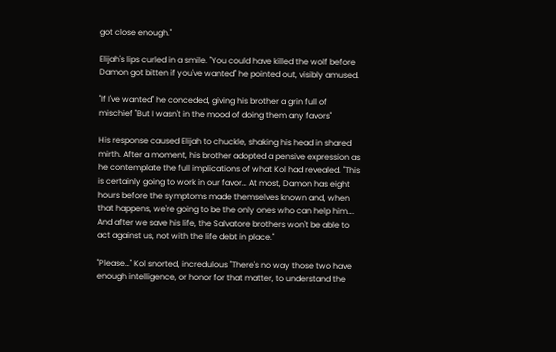got close enough."

Elijah's lips curled in a smile. "You could have killed the wolf before Damon got bitten if you've wanted" he pointed out, visibly amused.

"If I've wanted" he conceded, giving his brother a grin full of mischief "But I wasn't in the mood of doing them any favors"

His response caused Elijah to chuckle, shaking his head in shared mirth. After a moment, his brother adopted a pensive expression as he contemplate the full implications of what Kol had revealed. "This is certainly going to work in our favor… At most, Damon has eight hours before the symptoms made themselves known and, when that happens, we're going to be the only ones who can help him…. And after we save his life, the Salvatore brothers won't be able to act against us, not with the life debt in place."

"Please…" Kol snorted, incredulous "There's no way those two have enough intelligence, or honor for that matter, to understand the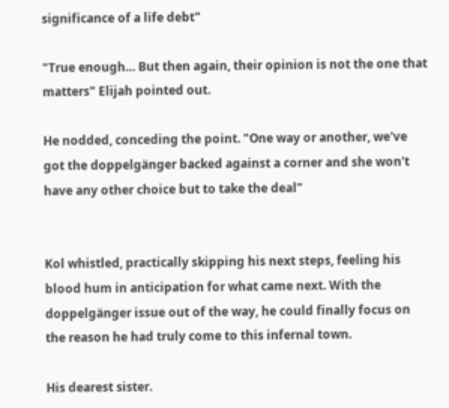significance of a life debt"

"True enough… But then again, their opinion is not the one that matters" Elijah pointed out.

He nodded, conceding the point. "One way or another, we've got the doppelgänger backed against a corner and she won't have any other choice but to take the deal"


Kol whistled, practically skipping his next steps, feeling his blood hum in anticipation for what came next. With the doppelgänger issue out of the way, he could finally focus on the reason he had truly come to this infernal town.

His dearest sister.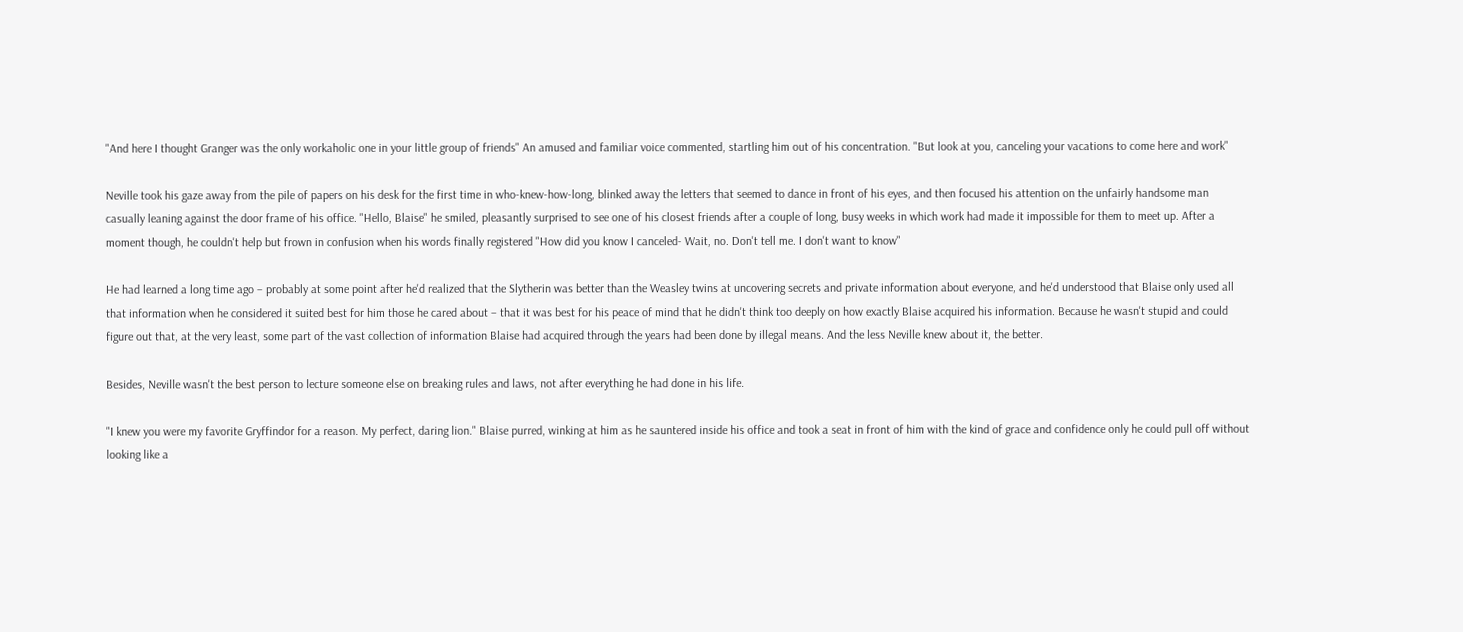"And here I thought Granger was the only workaholic one in your little group of friends" An amused and familiar voice commented, startling him out of his concentration. "But look at you, canceling your vacations to come here and work"

Neville took his gaze away from the pile of papers on his desk for the first time in who-knew-how-long, blinked away the letters that seemed to dance in front of his eyes, and then focused his attention on the unfairly handsome man casually leaning against the door frame of his office. "Hello, Blaise" he smiled, pleasantly surprised to see one of his closest friends after a couple of long, busy weeks in which work had made it impossible for them to meet up. After a moment though, he couldn't help but frown in confusion when his words finally registered "How did you know I canceled- Wait, no. Don't tell me. I don't want to know"

He had learned a long time ago – probably at some point after he'd realized that the Slytherin was better than the Weasley twins at uncovering secrets and private information about everyone, and he'd understood that Blaise only used all that information when he considered it suited best for him those he cared about – that it was best for his peace of mind that he didn't think too deeply on how exactly Blaise acquired his information. Because he wasn't stupid and could figure out that, at the very least, some part of the vast collection of information Blaise had acquired through the years had been done by illegal means. And the less Neville knew about it, the better.

Besides, Neville wasn't the best person to lecture someone else on breaking rules and laws, not after everything he had done in his life.

"I knew you were my favorite Gryffindor for a reason. My perfect, daring lion." Blaise purred, winking at him as he sauntered inside his office and took a seat in front of him with the kind of grace and confidence only he could pull off without looking like a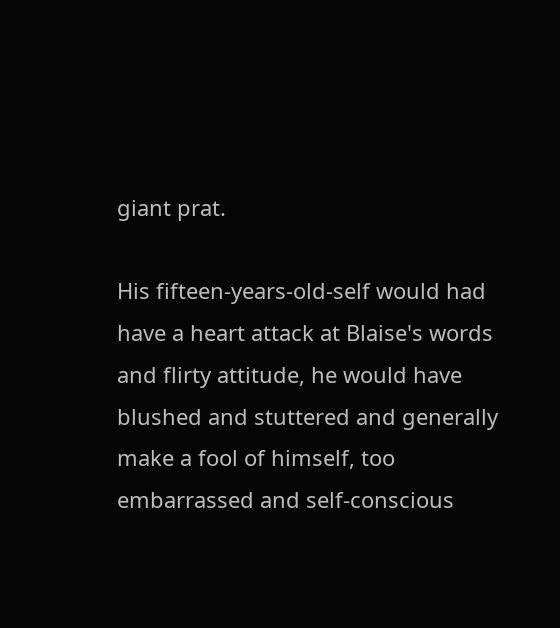giant prat.

His fifteen-years-old-self would had have a heart attack at Blaise's words and flirty attitude, he would have blushed and stuttered and generally make a fool of himself, too embarrassed and self-conscious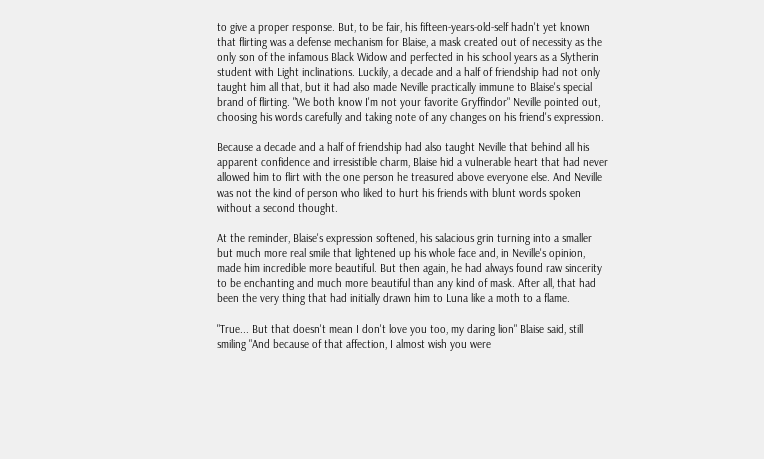to give a proper response. But, to be fair, his fifteen-years-old-self hadn't yet known that flirting was a defense mechanism for Blaise, a mask created out of necessity as the only son of the infamous Black Widow and perfected in his school years as a Slytherin student with Light inclinations. Luckily, a decade and a half of friendship had not only taught him all that, but it had also made Neville practically immune to Blaise's special brand of flirting. "We both know I'm not your favorite Gryffindor" Neville pointed out, choosing his words carefully and taking note of any changes on his friend's expression.

Because a decade and a half of friendship had also taught Neville that behind all his apparent confidence and irresistible charm, Blaise hid a vulnerable heart that had never allowed him to flirt with the one person he treasured above everyone else. And Neville was not the kind of person who liked to hurt his friends with blunt words spoken without a second thought.

At the reminder, Blaise's expression softened, his salacious grin turning into a smaller but much more real smile that lightened up his whole face and, in Neville's opinion, made him incredible more beautiful. But then again, he had always found raw sincerity to be enchanting and much more beautiful than any kind of mask. After all, that had been the very thing that had initially drawn him to Luna like a moth to a flame.

"True... But that doesn't mean I don't love you too, my daring lion" Blaise said, still smiling "And because of that affection, I almost wish you were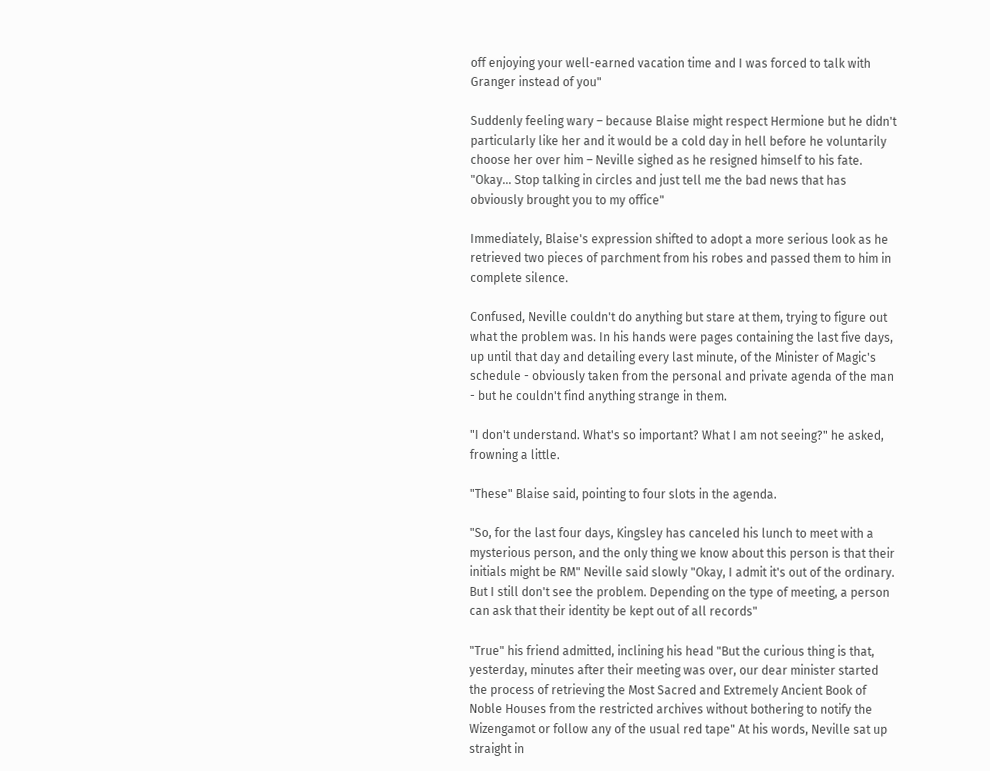off enjoying your well-earned vacation time and I was forced to talk with Granger instead of you"

Suddenly feeling wary – because Blaise might respect Hermione but he didn't particularly like her and it would be a cold day in hell before he voluntarily choose her over him – Neville sighed as he resigned himself to his fate. "Okay… Stop talking in circles and just tell me the bad news that has obviously brought you to my office"

Immediately, Blaise's expression shifted to adopt a more serious look as he retrieved two pieces of parchment from his robes and passed them to him in complete silence.

Confused, Neville couldn't do anything but stare at them, trying to figure out what the problem was. In his hands were pages containing the last five days, up until that day and detailing every last minute, of the Minister of Magic's schedule - obviously taken from the personal and private agenda of the man - but he couldn't find anything strange in them.

"I don't understand. What's so important? What I am not seeing?" he asked, frowning a little.

"These" Blaise said, pointing to four slots in the agenda.

"So, for the last four days, Kingsley has canceled his lunch to meet with a mysterious person, and the only thing we know about this person is that their initials might be RM" Neville said slowly "Okay, I admit it's out of the ordinary. But I still don't see the problem. Depending on the type of meeting, a person can ask that their identity be kept out of all records"

"True" his friend admitted, inclining his head "But the curious thing is that, yesterday, minutes after their meeting was over, our dear minister started the process of retrieving the Most Sacred and Extremely Ancient Book of Noble Houses from the restricted archives without bothering to notify the Wizengamot or follow any of the usual red tape" At his words, Neville sat up straight in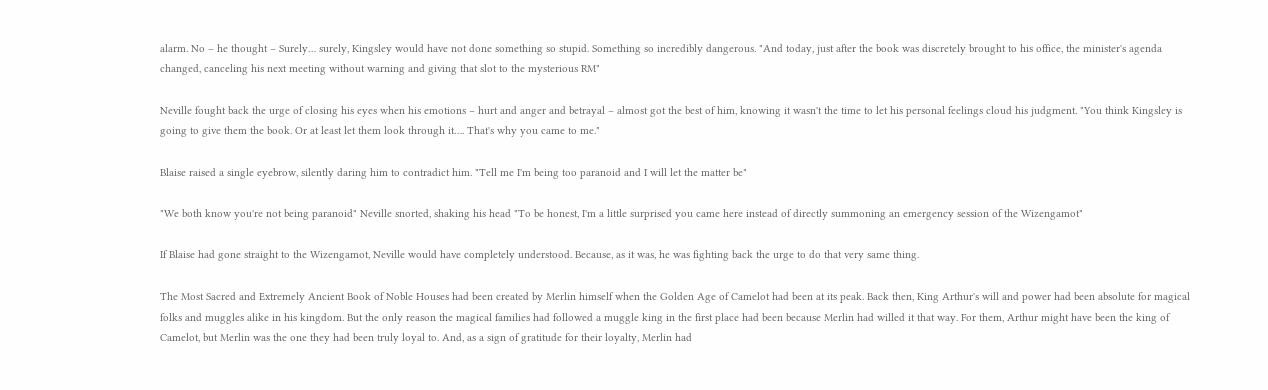alarm. No – he thought – Surely… surely, Kingsley would have not done something so stupid. Something so incredibly dangerous. "And today, just after the book was discretely brought to his office, the minister's agenda changed, canceling his next meeting without warning and giving that slot to the mysterious RM"

Neville fought back the urge of closing his eyes when his emotions – hurt and anger and betrayal – almost got the best of him, knowing it wasn't the time to let his personal feelings cloud his judgment. "You think Kingsley is going to give them the book. Or at least let them look through it…. That's why you came to me."

Blaise raised a single eyebrow, silently daring him to contradict him. "Tell me I'm being too paranoid and I will let the matter be"

"We both know you're not being paranoid" Neville snorted, shaking his head "To be honest, I'm a little surprised you came here instead of directly summoning an emergency session of the Wizengamot"

If Blaise had gone straight to the Wizengamot, Neville would have completely understood. Because, as it was, he was fighting back the urge to do that very same thing.

The Most Sacred and Extremely Ancient Book of Noble Houses had been created by Merlin himself when the Golden Age of Camelot had been at its peak. Back then, King Arthur's will and power had been absolute for magical folks and muggles alike in his kingdom. But the only reason the magical families had followed a muggle king in the first place had been because Merlin had willed it that way. For them, Arthur might have been the king of Camelot, but Merlin was the one they had been truly loyal to. And, as a sign of gratitude for their loyalty, Merlin had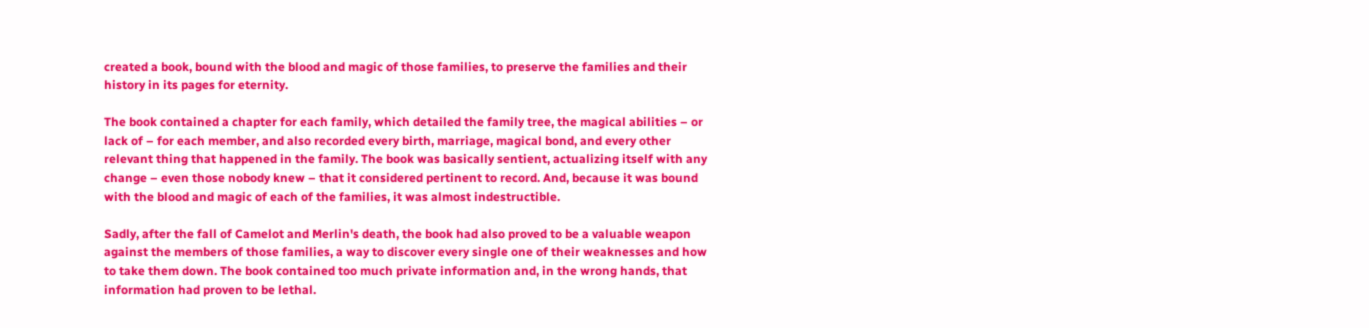created a book, bound with the blood and magic of those families, to preserve the families and their history in its pages for eternity.

The book contained a chapter for each family, which detailed the family tree, the magical abilities – or lack of – for each member, and also recorded every birth, marriage, magical bond, and every other relevant thing that happened in the family. The book was basically sentient, actualizing itself with any change – even those nobody knew – that it considered pertinent to record. And, because it was bound with the blood and magic of each of the families, it was almost indestructible.

Sadly, after the fall of Camelot and Merlin's death, the book had also proved to be a valuable weapon against the members of those families, a way to discover every single one of their weaknesses and how to take them down. The book contained too much private information and, in the wrong hands, that information had proven to be lethal.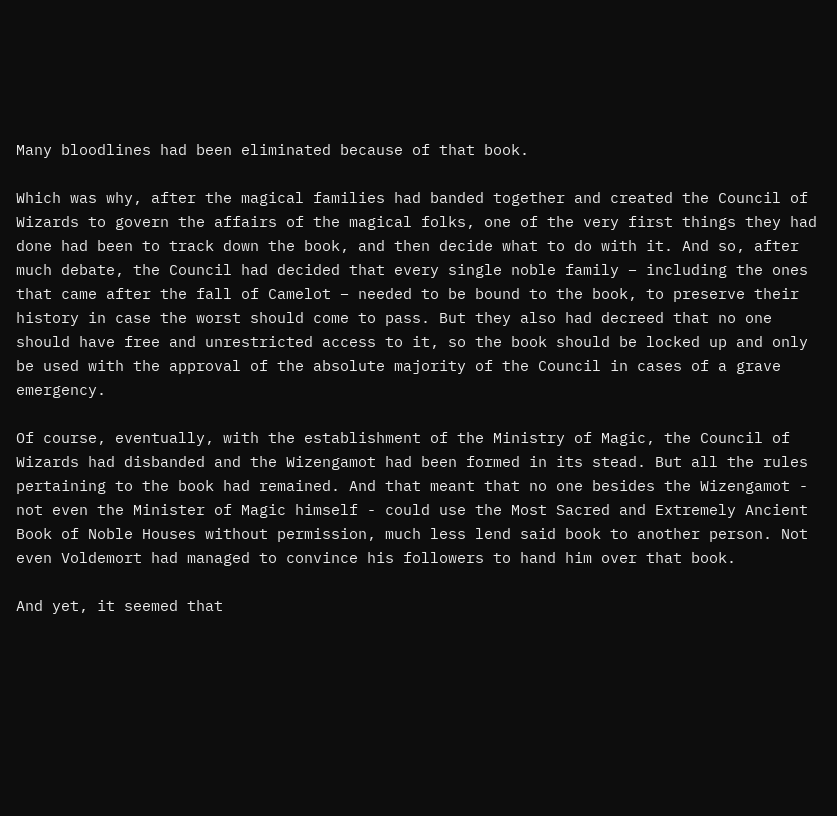Many bloodlines had been eliminated because of that book.

Which was why, after the magical families had banded together and created the Council of Wizards to govern the affairs of the magical folks, one of the very first things they had done had been to track down the book, and then decide what to do with it. And so, after much debate, the Council had decided that every single noble family – including the ones that came after the fall of Camelot – needed to be bound to the book, to preserve their history in case the worst should come to pass. But they also had decreed that no one should have free and unrestricted access to it, so the book should be locked up and only be used with the approval of the absolute majority of the Council in cases of a grave emergency.

Of course, eventually, with the establishment of the Ministry of Magic, the Council of Wizards had disbanded and the Wizengamot had been formed in its stead. But all the rules pertaining to the book had remained. And that meant that no one besides the Wizengamot - not even the Minister of Magic himself - could use the Most Sacred and Extremely Ancient Book of Noble Houses without permission, much less lend said book to another person. Not even Voldemort had managed to convince his followers to hand him over that book.

And yet, it seemed that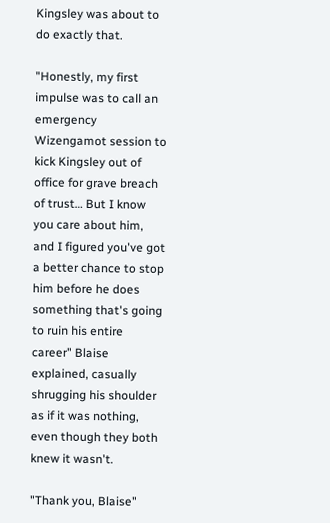Kingsley was about to do exactly that.

"Honestly, my first impulse was to call an emergency Wizengamot session to kick Kingsley out of office for grave breach of trust… But I know you care about him, and I figured you've got a better chance to stop him before he does something that's going to ruin his entire career" Blaise explained, casually shrugging his shoulder as if it was nothing, even though they both knew it wasn't.

"Thank you, Blaise"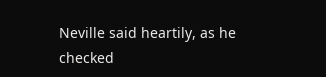Neville said heartily, as he checked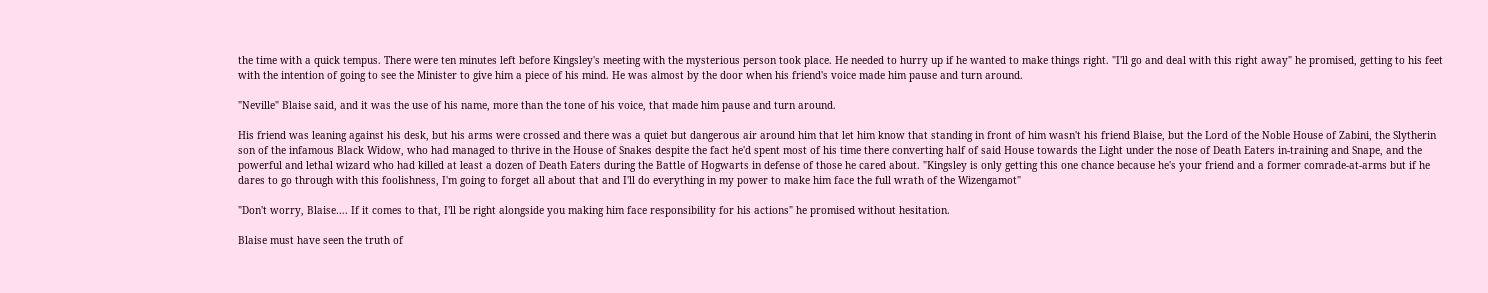the time with a quick tempus. There were ten minutes left before Kingsley's meeting with the mysterious person took place. He needed to hurry up if he wanted to make things right. "I'll go and deal with this right away" he promised, getting to his feet with the intention of going to see the Minister to give him a piece of his mind. He was almost by the door when his friend's voice made him pause and turn around.

"Neville" Blaise said, and it was the use of his name, more than the tone of his voice, that made him pause and turn around.

His friend was leaning against his desk, but his arms were crossed and there was a quiet but dangerous air around him that let him know that standing in front of him wasn't his friend Blaise, but the Lord of the Noble House of Zabini, the Slytherin son of the infamous Black Widow, who had managed to thrive in the House of Snakes despite the fact he'd spent most of his time there converting half of said House towards the Light under the nose of Death Eaters in-training and Snape, and the powerful and lethal wizard who had killed at least a dozen of Death Eaters during the Battle of Hogwarts in defense of those he cared about. "Kingsley is only getting this one chance because he's your friend and a former comrade-at-arms but if he dares to go through with this foolishness, I'm going to forget all about that and I'll do everything in my power to make him face the full wrath of the Wizengamot"

"Don't worry, Blaise…. If it comes to that, I'll be right alongside you making him face responsibility for his actions" he promised without hesitation.

Blaise must have seen the truth of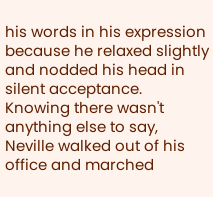his words in his expression because he relaxed slightly and nodded his head in silent acceptance. Knowing there wasn't anything else to say, Neville walked out of his office and marched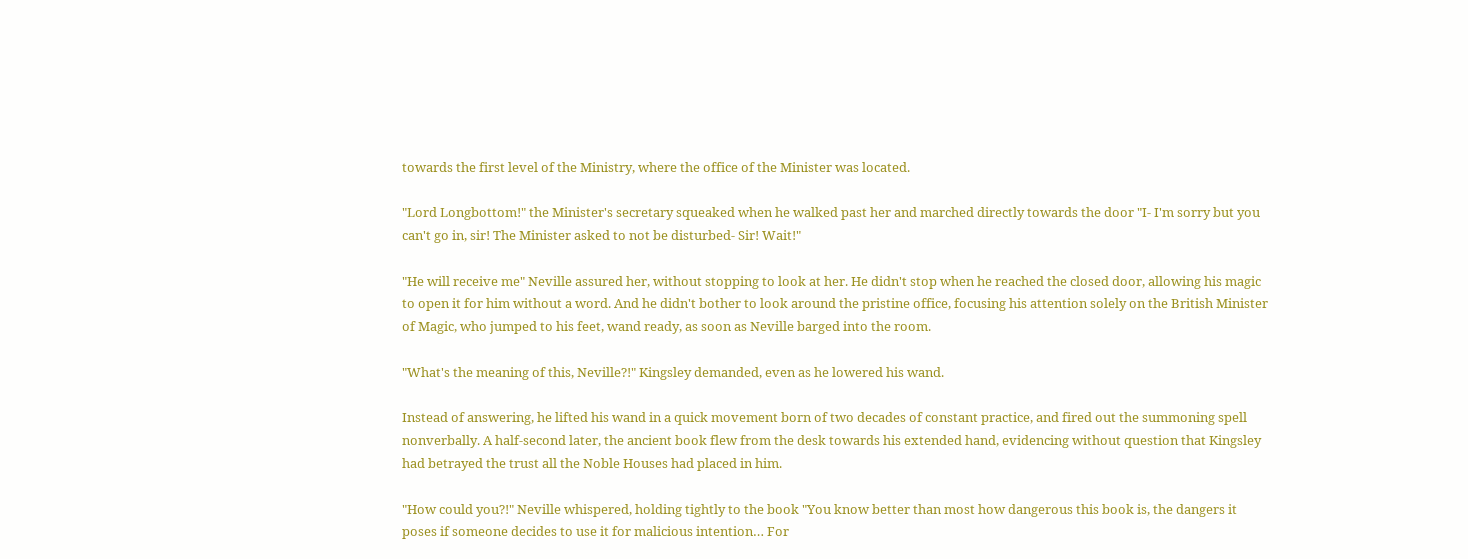towards the first level of the Ministry, where the office of the Minister was located.

"Lord Longbottom!" the Minister's secretary squeaked when he walked past her and marched directly towards the door "I- I'm sorry but you can't go in, sir! The Minister asked to not be disturbed- Sir! Wait!"

"He will receive me" Neville assured her, without stopping to look at her. He didn't stop when he reached the closed door, allowing his magic to open it for him without a word. And he didn't bother to look around the pristine office, focusing his attention solely on the British Minister of Magic, who jumped to his feet, wand ready, as soon as Neville barged into the room.

"What's the meaning of this, Neville?!" Kingsley demanded, even as he lowered his wand.

Instead of answering, he lifted his wand in a quick movement born of two decades of constant practice, and fired out the summoning spell nonverbally. A half-second later, the ancient book flew from the desk towards his extended hand, evidencing without question that Kingsley had betrayed the trust all the Noble Houses had placed in him.

"How could you?!" Neville whispered, holding tightly to the book "You know better than most how dangerous this book is, the dangers it poses if someone decides to use it for malicious intention… For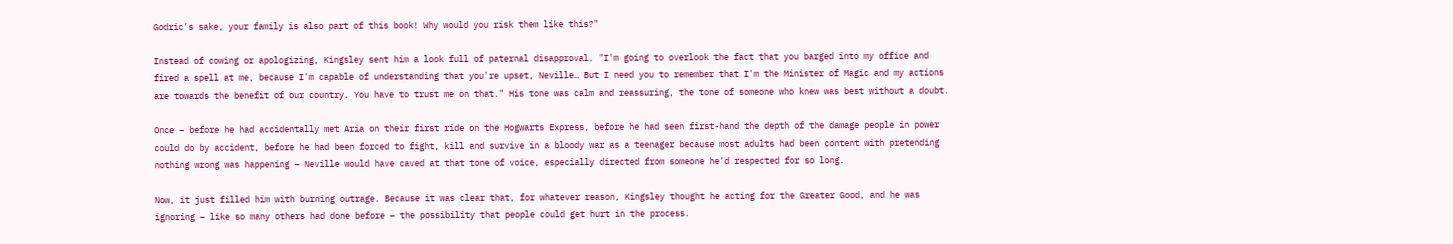Godric's sake, your family is also part of this book! Why would you risk them like this?"

Instead of cowing or apologizing, Kingsley sent him a look full of paternal disapproval. "I'm going to overlook the fact that you barged into my office and fired a spell at me, because I'm capable of understanding that you're upset, Neville… But I need you to remember that I'm the Minister of Magic and my actions are towards the benefit of our country. You have to trust me on that." His tone was calm and reassuring, the tone of someone who knew was best without a doubt.

Once – before he had accidentally met Aria on their first ride on the Hogwarts Express, before he had seen first-hand the depth of the damage people in power could do by accident, before he had been forced to fight, kill and survive in a bloody war as a teenager because most adults had been content with pretending nothing wrong was happening – Neville would have caved at that tone of voice, especially directed from someone he'd respected for so long.

Now, it just filled him with burning outrage. Because it was clear that, for whatever reason, Kingsley thought he acting for the Greater Good, and he was ignoring – like so many others had done before – the possibility that people could get hurt in the process.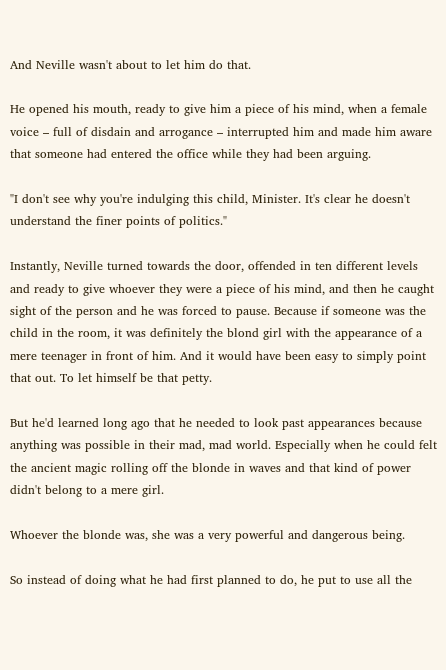And Neville wasn't about to let him do that.

He opened his mouth, ready to give him a piece of his mind, when a female voice – full of disdain and arrogance – interrupted him and made him aware that someone had entered the office while they had been arguing.

"I don't see why you're indulging this child, Minister. It's clear he doesn't understand the finer points of politics."

Instantly, Neville turned towards the door, offended in ten different levels and ready to give whoever they were a piece of his mind, and then he caught sight of the person and he was forced to pause. Because if someone was the child in the room, it was definitely the blond girl with the appearance of a mere teenager in front of him. And it would have been easy to simply point that out. To let himself be that petty.

But he'd learned long ago that he needed to look past appearances because anything was possible in their mad, mad world. Especially when he could felt the ancient magic rolling off the blonde in waves and that kind of power didn't belong to a mere girl.

Whoever the blonde was, she was a very powerful and dangerous being.

So instead of doing what he had first planned to do, he put to use all the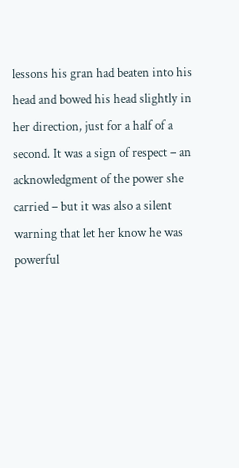lessons his gran had beaten into his head and bowed his head slightly in her direction, just for a half of a second. It was a sign of respect – an acknowledgment of the power she carried – but it was also a silent warning that let her know he was powerful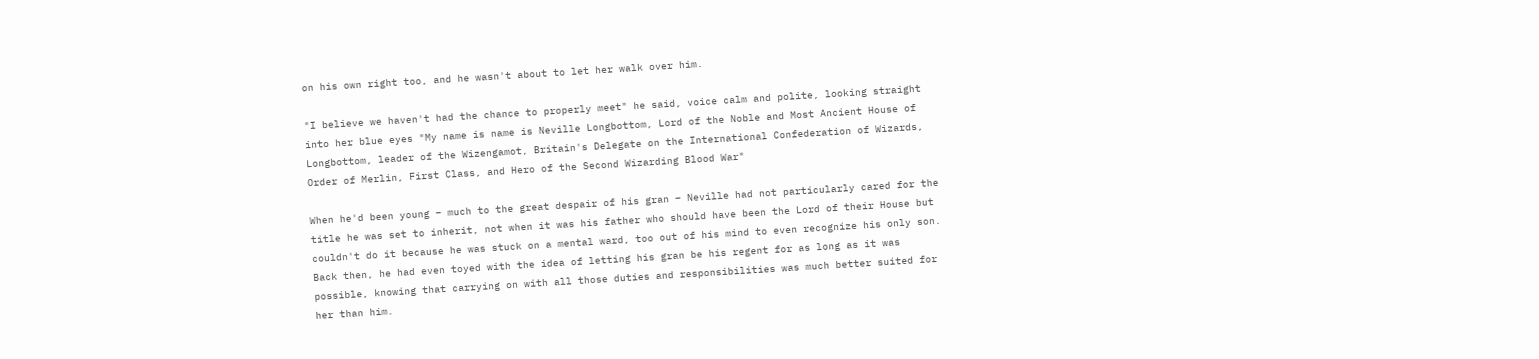on his own right too, and he wasn't about to let her walk over him.

"I believe we haven't had the chance to properly meet" he said, voice calm and polite, looking straight into her blue eyes "My name is name is Neville Longbottom, Lord of the Noble and Most Ancient House of Longbottom, leader of the Wizengamot, Britain's Delegate on the International Confederation of Wizards, Order of Merlin, First Class, and Hero of the Second Wizarding Blood War"

When he'd been young – much to the great despair of his gran – Neville had not particularly cared for the title he was set to inherit, not when it was his father who should have been the Lord of their House but couldn't do it because he was stuck on a mental ward, too out of his mind to even recognize his only son. Back then, he had even toyed with the idea of letting his gran be his regent for as long as it was possible, knowing that carrying on with all those duties and responsibilities was much better suited for her than him.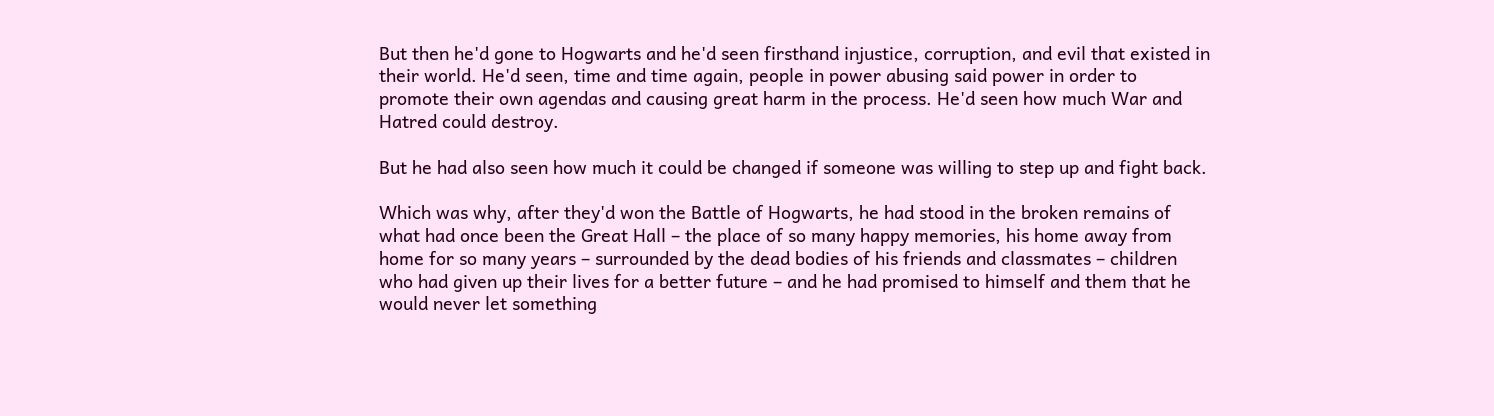But then he'd gone to Hogwarts and he'd seen firsthand injustice, corruption, and evil that existed in their world. He'd seen, time and time again, people in power abusing said power in order to promote their own agendas and causing great harm in the process. He'd seen how much War and Hatred could destroy.

But he had also seen how much it could be changed if someone was willing to step up and fight back.

Which was why, after they'd won the Battle of Hogwarts, he had stood in the broken remains of what had once been the Great Hall – the place of so many happy memories, his home away from home for so many years – surrounded by the dead bodies of his friends and classmates – children who had given up their lives for a better future – and he had promised to himself and them that he would never let something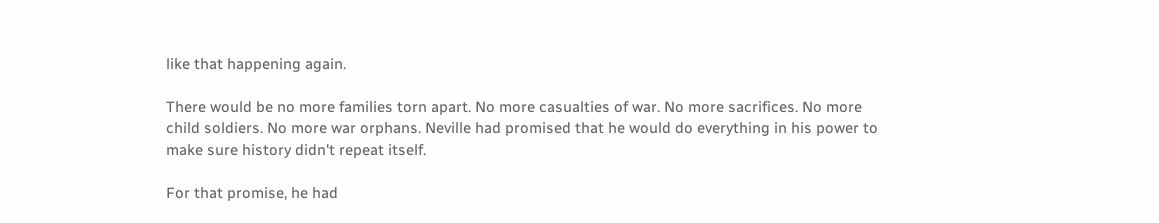like that happening again.

There would be no more families torn apart. No more casualties of war. No more sacrifices. No more child soldiers. No more war orphans. Neville had promised that he would do everything in his power to make sure history didn't repeat itself.

For that promise, he had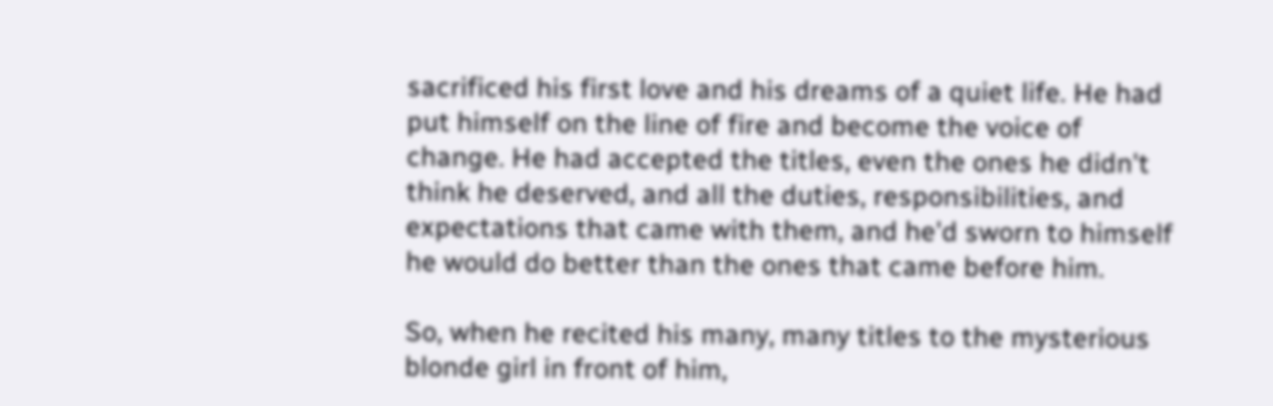sacrificed his first love and his dreams of a quiet life. He had put himself on the line of fire and become the voice of change. He had accepted the titles, even the ones he didn't think he deserved, and all the duties, responsibilities, and expectations that came with them, and he'd sworn to himself he would do better than the ones that came before him.

So, when he recited his many, many titles to the mysterious blonde girl in front of him,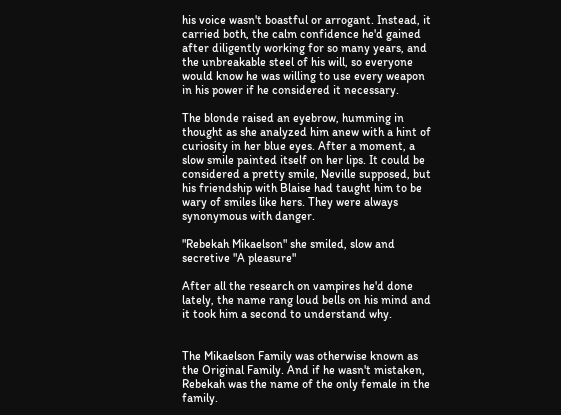his voice wasn't boastful or arrogant. Instead, it carried both, the calm confidence he'd gained after diligently working for so many years, and the unbreakable steel of his will, so everyone would know he was willing to use every weapon in his power if he considered it necessary.

The blonde raised an eyebrow, humming in thought as she analyzed him anew with a hint of curiosity in her blue eyes. After a moment, a slow smile painted itself on her lips. It could be considered a pretty smile, Neville supposed, but his friendship with Blaise had taught him to be wary of smiles like hers. They were always synonymous with danger.

"Rebekah Mikaelson" she smiled, slow and secretive "A pleasure"

After all the research on vampires he'd done lately, the name rang loud bells on his mind and it took him a second to understand why.


The Mikaelson Family was otherwise known as the Original Family. And if he wasn't mistaken, Rebekah was the name of the only female in the family.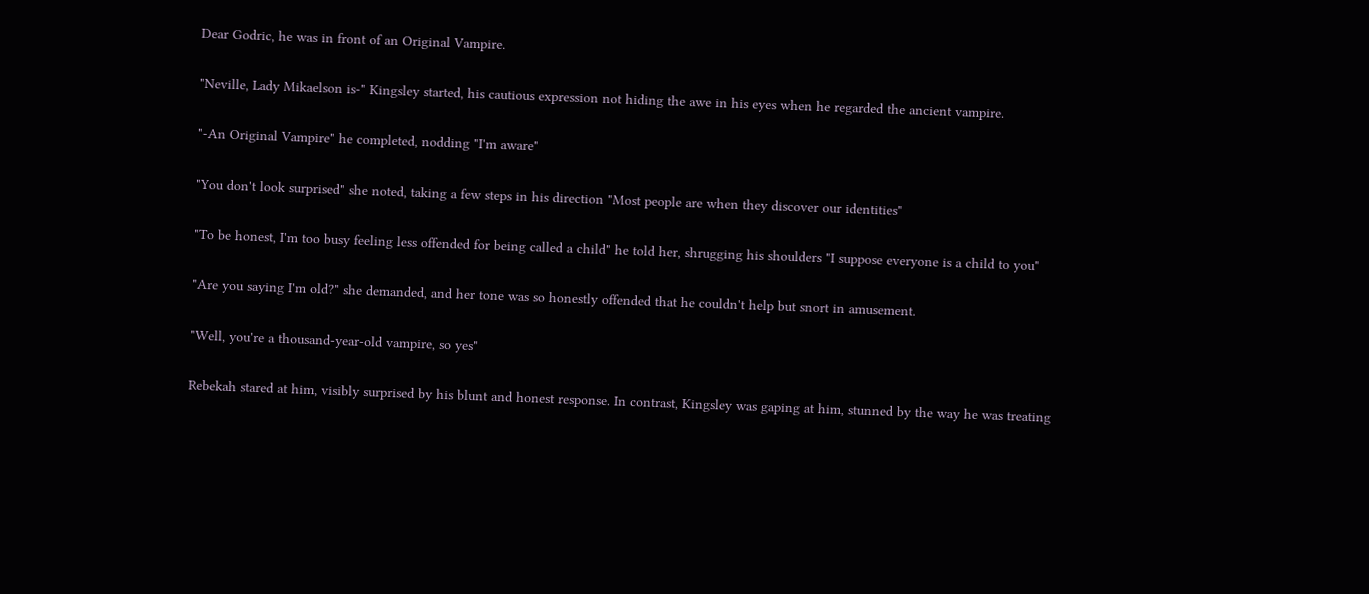Dear Godric, he was in front of an Original Vampire.

"Neville, Lady Mikaelson is-" Kingsley started, his cautious expression not hiding the awe in his eyes when he regarded the ancient vampire.

"-An Original Vampire" he completed, nodding "I'm aware"

"You don't look surprised" she noted, taking a few steps in his direction "Most people are when they discover our identities"

"To be honest, I'm too busy feeling less offended for being called a child" he told her, shrugging his shoulders "I suppose everyone is a child to you"

"Are you saying I'm old?" she demanded, and her tone was so honestly offended that he couldn't help but snort in amusement.

"Well, you're a thousand-year-old vampire, so yes"

Rebekah stared at him, visibly surprised by his blunt and honest response. In contrast, Kingsley was gaping at him, stunned by the way he was treating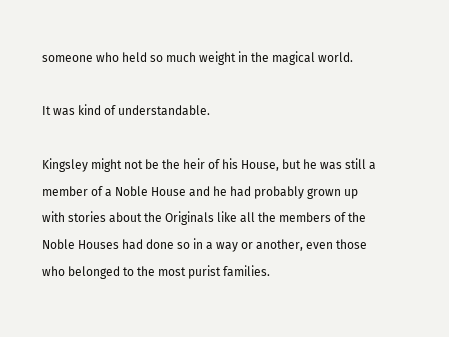someone who held so much weight in the magical world.

It was kind of understandable.

Kingsley might not be the heir of his House, but he was still a member of a Noble House and he had probably grown up with stories about the Originals like all the members of the Noble Houses had done so in a way or another, even those who belonged to the most purist families.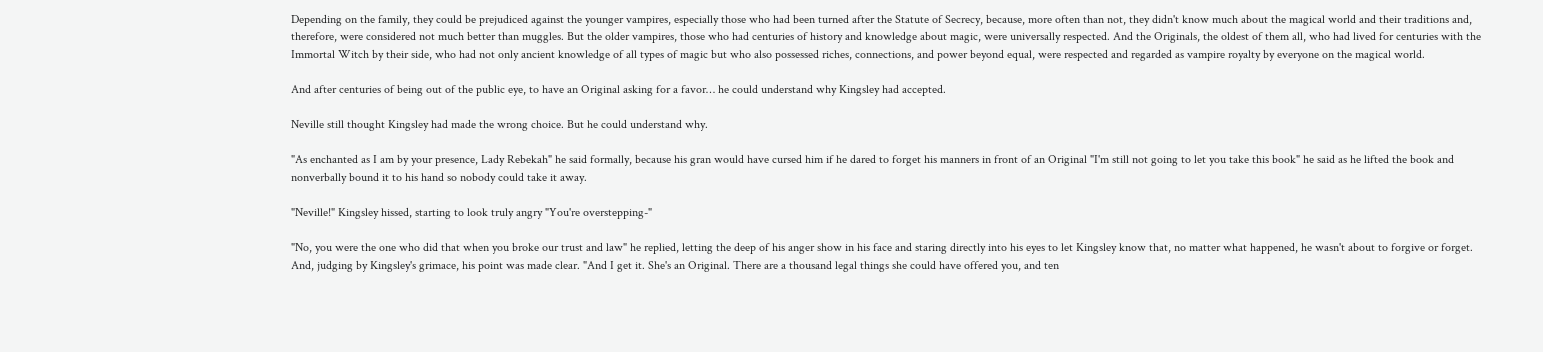Depending on the family, they could be prejudiced against the younger vampires, especially those who had been turned after the Statute of Secrecy, because, more often than not, they didn't know much about the magical world and their traditions and, therefore, were considered not much better than muggles. But the older vampires, those who had centuries of history and knowledge about magic, were universally respected. And the Originals, the oldest of them all, who had lived for centuries with the Immortal Witch by their side, who had not only ancient knowledge of all types of magic but who also possessed riches, connections, and power beyond equal, were respected and regarded as vampire royalty by everyone on the magical world.

And after centuries of being out of the public eye, to have an Original asking for a favor… he could understand why Kingsley had accepted.

Neville still thought Kingsley had made the wrong choice. But he could understand why.

"As enchanted as I am by your presence, Lady Rebekah" he said formally, because his gran would have cursed him if he dared to forget his manners in front of an Original "I'm still not going to let you take this book" he said as he lifted the book and nonverbally bound it to his hand so nobody could take it away.

"Neville!" Kingsley hissed, starting to look truly angry "You're overstepping-"

"No, you were the one who did that when you broke our trust and law" he replied, letting the deep of his anger show in his face and staring directly into his eyes to let Kingsley know that, no matter what happened, he wasn't about to forgive or forget. And, judging by Kingsley's grimace, his point was made clear. "And I get it. She's an Original. There are a thousand legal things she could have offered you, and ten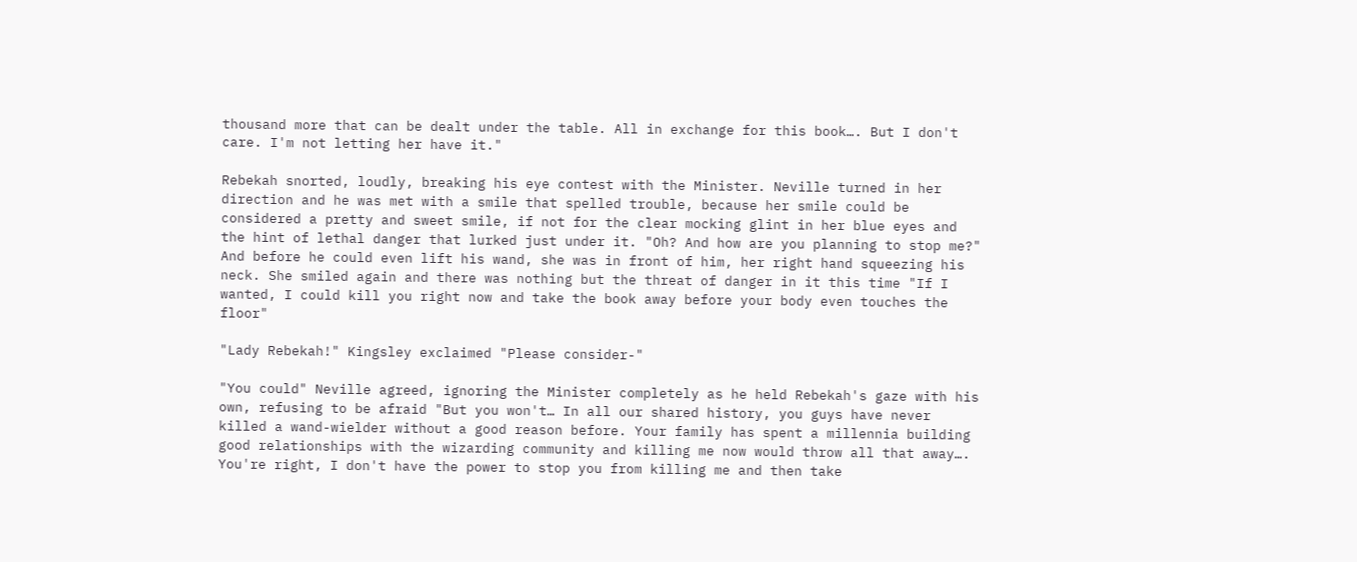thousand more that can be dealt under the table. All in exchange for this book…. But I don't care. I'm not letting her have it."

Rebekah snorted, loudly, breaking his eye contest with the Minister. Neville turned in her direction and he was met with a smile that spelled trouble, because her smile could be considered a pretty and sweet smile, if not for the clear mocking glint in her blue eyes and the hint of lethal danger that lurked just under it. "Oh? And how are you planning to stop me?" And before he could even lift his wand, she was in front of him, her right hand squeezing his neck. She smiled again and there was nothing but the threat of danger in it this time "If I wanted, I could kill you right now and take the book away before your body even touches the floor"

"Lady Rebekah!" Kingsley exclaimed "Please consider-"

"You could" Neville agreed, ignoring the Minister completely as he held Rebekah's gaze with his own, refusing to be afraid "But you won't… In all our shared history, you guys have never killed a wand-wielder without a good reason before. Your family has spent a millennia building good relationships with the wizarding community and killing me now would throw all that away…. You're right, I don't have the power to stop you from killing me and then take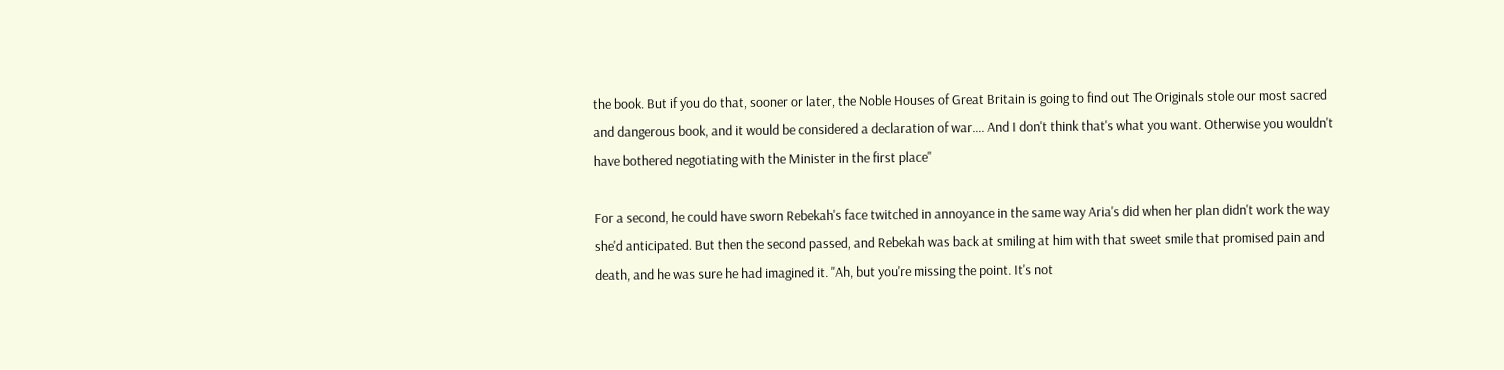the book. But if you do that, sooner or later, the Noble Houses of Great Britain is going to find out The Originals stole our most sacred and dangerous book, and it would be considered a declaration of war…. And I don't think that's what you want. Otherwise you wouldn't have bothered negotiating with the Minister in the first place"

For a second, he could have sworn Rebekah's face twitched in annoyance in the same way Aria's did when her plan didn't work the way she'd anticipated. But then the second passed, and Rebekah was back at smiling at him with that sweet smile that promised pain and death, and he was sure he had imagined it. "Ah, but you're missing the point. It's not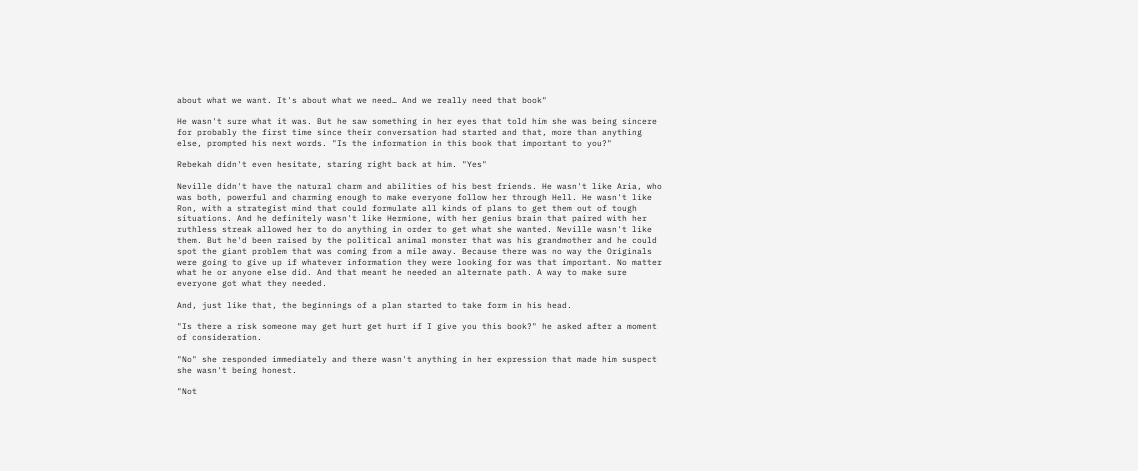about what we want. It's about what we need… And we really need that book"

He wasn't sure what it was. But he saw something in her eyes that told him she was being sincere for probably the first time since their conversation had started and that, more than anything else, prompted his next words. "Is the information in this book that important to you?"

Rebekah didn't even hesitate, staring right back at him. "Yes"

Neville didn't have the natural charm and abilities of his best friends. He wasn't like Aria, who was both, powerful and charming enough to make everyone follow her through Hell. He wasn't like Ron, with a strategist mind that could formulate all kinds of plans to get them out of tough situations. And he definitely wasn't like Hermione, with her genius brain that paired with her ruthless streak allowed her to do anything in order to get what she wanted. Neville wasn't like them. But he'd been raised by the political animal monster that was his grandmother and he could spot the giant problem that was coming from a mile away. Because there was no way the Originals were going to give up if whatever information they were looking for was that important. No matter what he or anyone else did. And that meant he needed an alternate path. A way to make sure everyone got what they needed.

And, just like that, the beginnings of a plan started to take form in his head.

"Is there a risk someone may get hurt get hurt if I give you this book?" he asked after a moment of consideration.

"No" she responded immediately and there wasn't anything in her expression that made him suspect she wasn't being honest.

"Not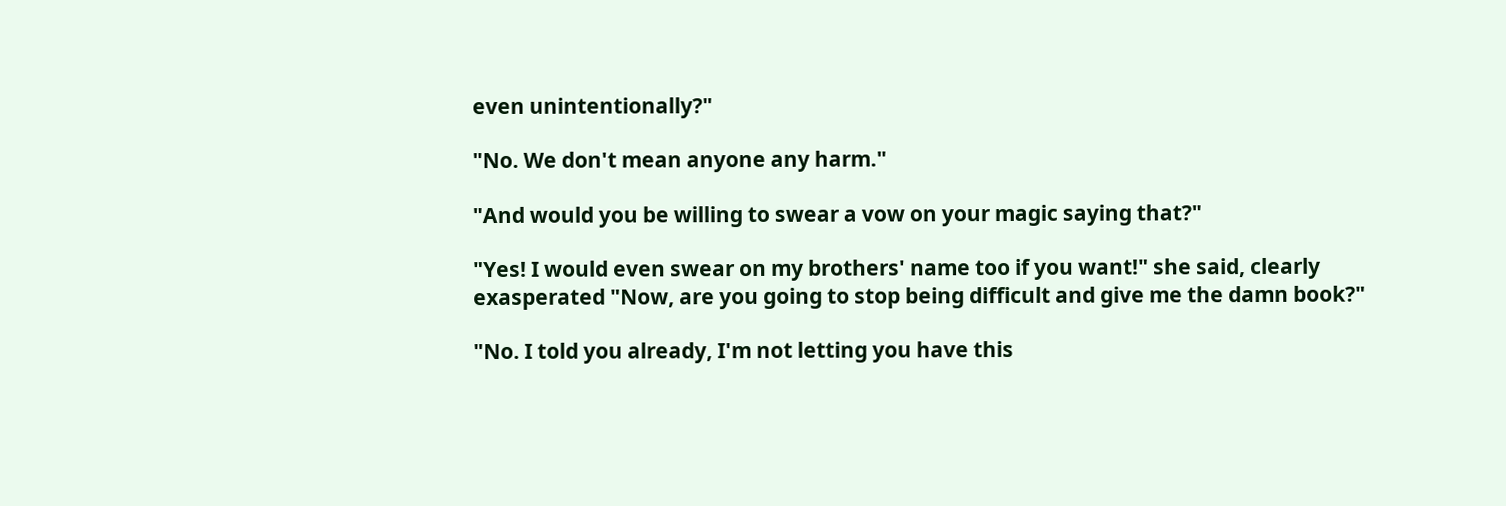even unintentionally?"

"No. We don't mean anyone any harm."

"And would you be willing to swear a vow on your magic saying that?"

"Yes! I would even swear on my brothers' name too if you want!" she said, clearly exasperated "Now, are you going to stop being difficult and give me the damn book?"

"No. I told you already, I'm not letting you have this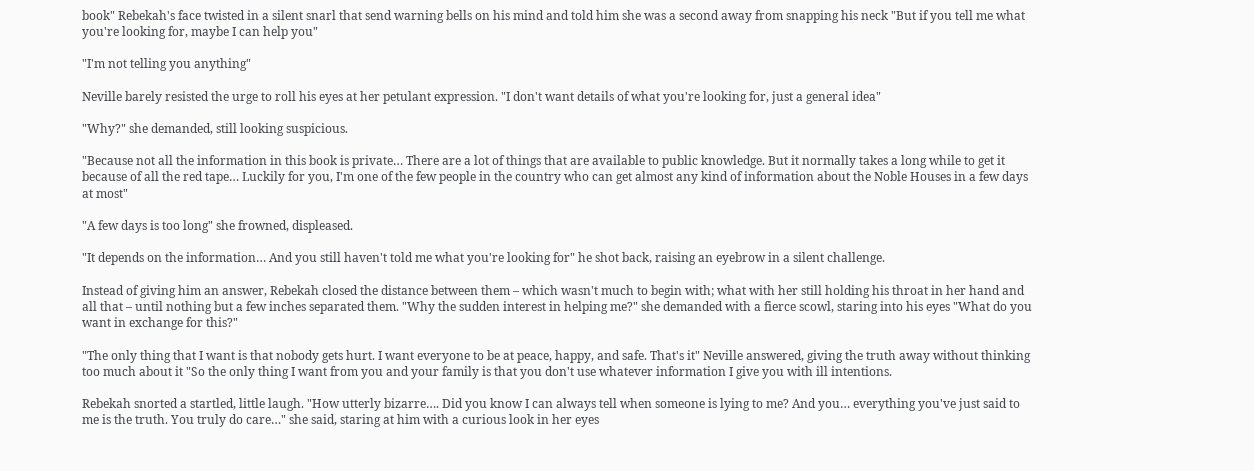book" Rebekah's face twisted in a silent snarl that send warning bells on his mind and told him she was a second away from snapping his neck "But if you tell me what you're looking for, maybe I can help you"

"I'm not telling you anything"

Neville barely resisted the urge to roll his eyes at her petulant expression. "I don't want details of what you're looking for, just a general idea"

"Why?" she demanded, still looking suspicious.

"Because not all the information in this book is private… There are a lot of things that are available to public knowledge. But it normally takes a long while to get it because of all the red tape… Luckily for you, I'm one of the few people in the country who can get almost any kind of information about the Noble Houses in a few days at most"

"A few days is too long" she frowned, displeased.

"It depends on the information… And you still haven't told me what you're looking for" he shot back, raising an eyebrow in a silent challenge.

Instead of giving him an answer, Rebekah closed the distance between them – which wasn't much to begin with; what with her still holding his throat in her hand and all that – until nothing but a few inches separated them. "Why the sudden interest in helping me?" she demanded with a fierce scowl, staring into his eyes "What do you want in exchange for this?"

"The only thing that I want is that nobody gets hurt. I want everyone to be at peace, happy, and safe. That's it" Neville answered, giving the truth away without thinking too much about it "So the only thing I want from you and your family is that you don't use whatever information I give you with ill intentions.

Rebekah snorted a startled, little laugh. "How utterly bizarre…. Did you know I can always tell when someone is lying to me? And you… everything you've just said to me is the truth. You truly do care…" she said, staring at him with a curious look in her eyes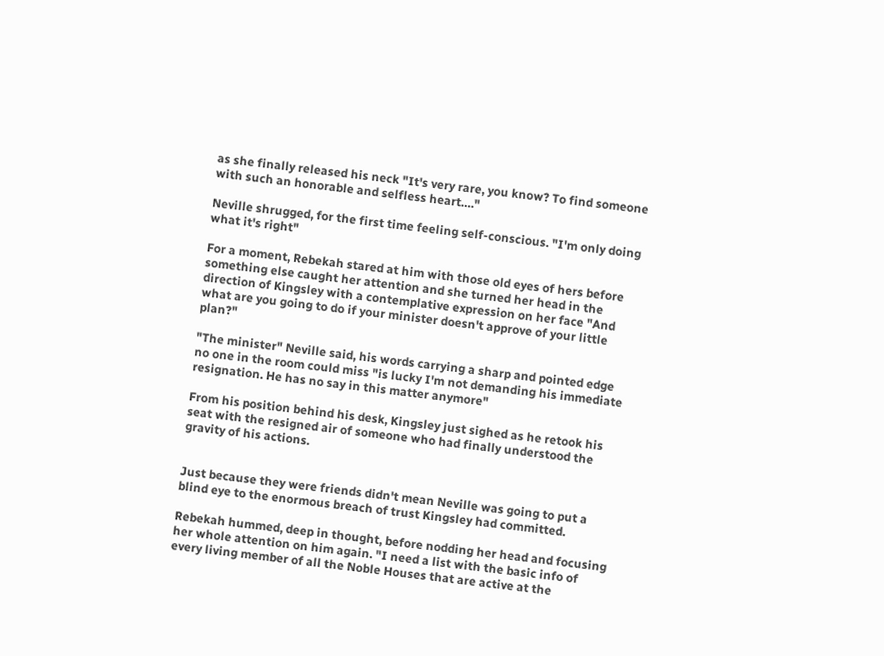as she finally released his neck "It's very rare, you know? To find someone with such an honorable and selfless heart…."

Neville shrugged, for the first time feeling self-conscious. "I'm only doing what it's right"

For a moment, Rebekah stared at him with those old eyes of hers before something else caught her attention and she turned her head in the direction of Kingsley with a contemplative expression on her face "And what are you going to do if your minister doesn't approve of your little plan?"

"The minister" Neville said, his words carrying a sharp and pointed edge no one in the room could miss "is lucky I'm not demanding his immediate resignation. He has no say in this matter anymore"

From his position behind his desk, Kingsley just sighed as he retook his seat with the resigned air of someone who had finally understood the gravity of his actions.


Just because they were friends didn't mean Neville was going to put a blind eye to the enormous breach of trust Kingsley had committed.

Rebekah hummed, deep in thought, before nodding her head and focusing her whole attention on him again. "I need a list with the basic info of every living member of all the Noble Houses that are active at the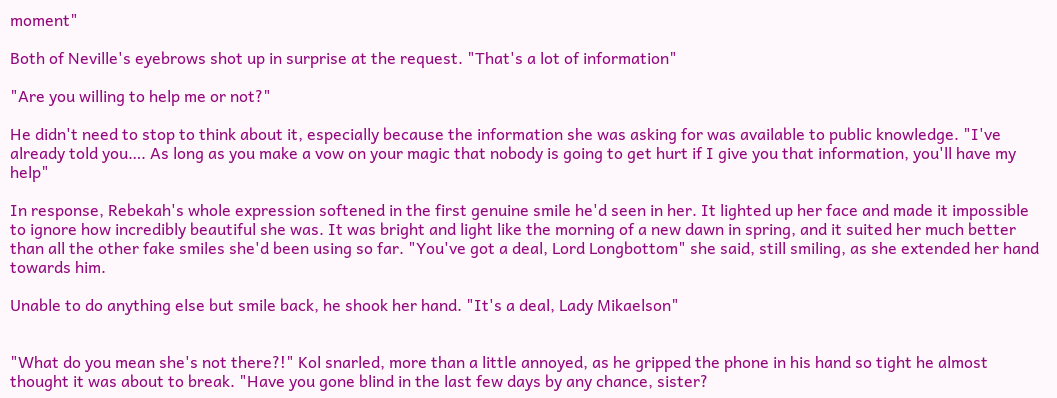moment"

Both of Neville's eyebrows shot up in surprise at the request. "That's a lot of information"

"Are you willing to help me or not?"

He didn't need to stop to think about it, especially because the information she was asking for was available to public knowledge. "I've already told you…. As long as you make a vow on your magic that nobody is going to get hurt if I give you that information, you'll have my help"

In response, Rebekah's whole expression softened in the first genuine smile he'd seen in her. It lighted up her face and made it impossible to ignore how incredibly beautiful she was. It was bright and light like the morning of a new dawn in spring, and it suited her much better than all the other fake smiles she'd been using so far. "You've got a deal, Lord Longbottom" she said, still smiling, as she extended her hand towards him.

Unable to do anything else but smile back, he shook her hand. "It's a deal, Lady Mikaelson"


"What do you mean she's not there?!" Kol snarled, more than a little annoyed, as he gripped the phone in his hand so tight he almost thought it was about to break. "Have you gone blind in the last few days by any chance, sister?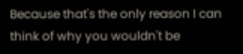Because that's the only reason I can think of why you wouldn't be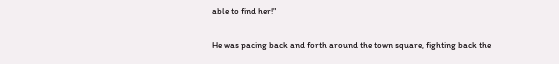able to find her!"

He was pacing back and forth around the town square, fighting back the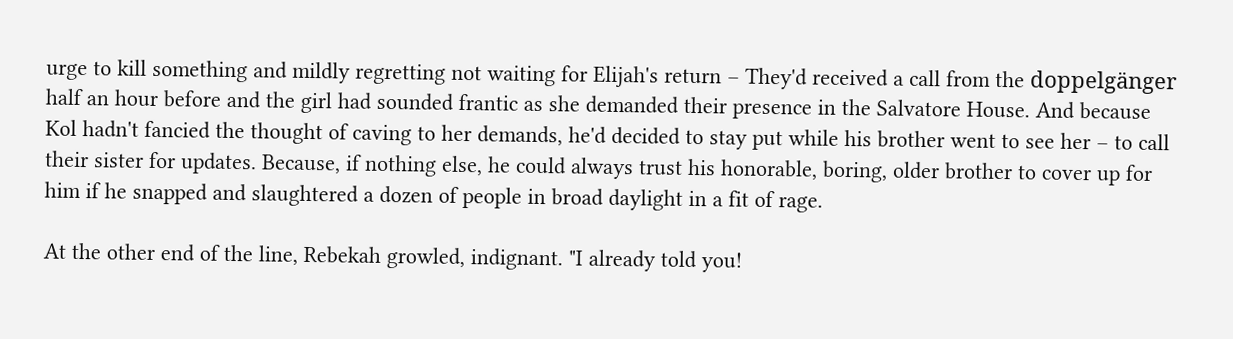urge to kill something and mildly regretting not waiting for Elijah's return – They'd received a call from the doppelgänger half an hour before and the girl had sounded frantic as she demanded their presence in the Salvatore House. And because Kol hadn't fancied the thought of caving to her demands, he'd decided to stay put while his brother went to see her – to call their sister for updates. Because, if nothing else, he could always trust his honorable, boring, older brother to cover up for him if he snapped and slaughtered a dozen of people in broad daylight in a fit of rage.

At the other end of the line, Rebekah growled, indignant. "I already told you!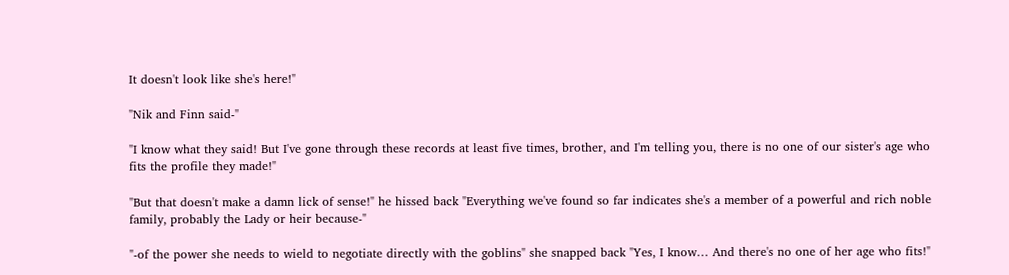It doesn't look like she's here!"

"Nik and Finn said-"

"I know what they said! But I've gone through these records at least five times, brother, and I'm telling you, there is no one of our sister's age who fits the profile they made!"

"But that doesn't make a damn lick of sense!" he hissed back "Everything we've found so far indicates she's a member of a powerful and rich noble family, probably the Lady or heir because-"

"-of the power she needs to wield to negotiate directly with the goblins" she snapped back "Yes, I know… And there's no one of her age who fits!"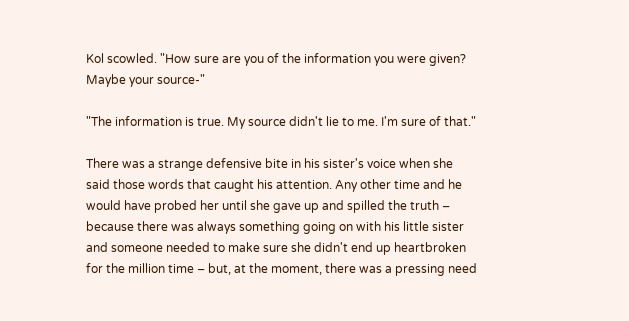Kol scowled. "How sure are you of the information you were given? Maybe your source-"

"The information is true. My source didn't lie to me. I'm sure of that."

There was a strange defensive bite in his sister's voice when she said those words that caught his attention. Any other time and he would have probed her until she gave up and spilled the truth – because there was always something going on with his little sister and someone needed to make sure she didn't end up heartbroken for the million time – but, at the moment, there was a pressing need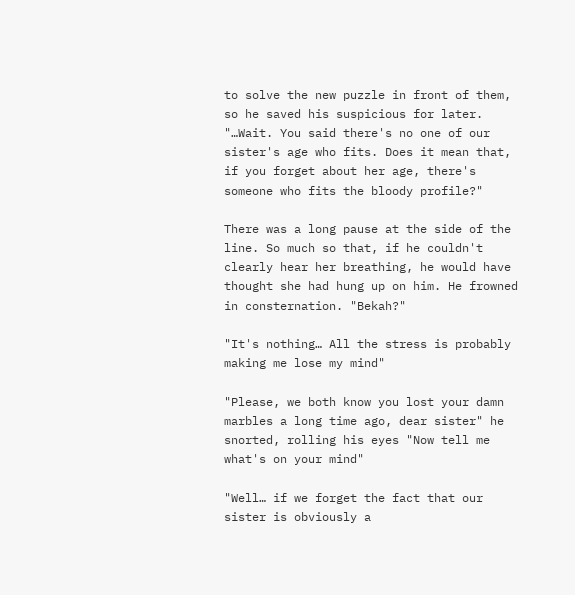to solve the new puzzle in front of them, so he saved his suspicious for later. "…Wait. You said there's no one of our sister's age who fits. Does it mean that, if you forget about her age, there's someone who fits the bloody profile?"

There was a long pause at the side of the line. So much so that, if he couldn't clearly hear her breathing, he would have thought she had hung up on him. He frowned in consternation. "Bekah?"

"It's nothing… All the stress is probably making me lose my mind"

"Please, we both know you lost your damn marbles a long time ago, dear sister" he snorted, rolling his eyes "Now tell me what's on your mind"

"Well… if we forget the fact that our sister is obviously a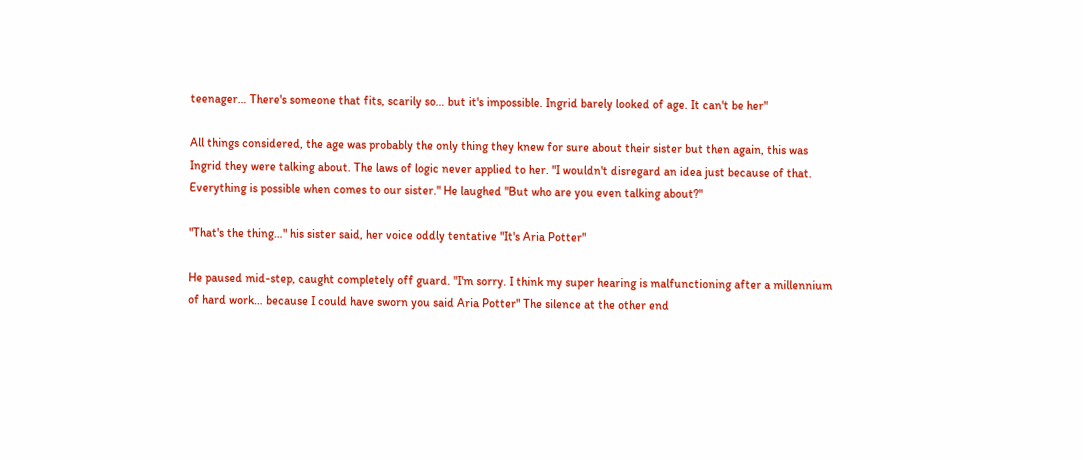teenager… There's someone that fits, scarily so… but it's impossible. Ingrid barely looked of age. It can't be her"

All things considered, the age was probably the only thing they knew for sure about their sister but then again, this was Ingrid they were talking about. The laws of logic never applied to her. "I wouldn't disregard an idea just because of that. Everything is possible when comes to our sister." He laughed "But who are you even talking about?"

"That's the thing…" his sister said, her voice oddly tentative "It's Aria Potter"

He paused mid-step, caught completely off guard. "I'm sorry. I think my super hearing is malfunctioning after a millennium of hard work… because I could have sworn you said Aria Potter" The silence at the other end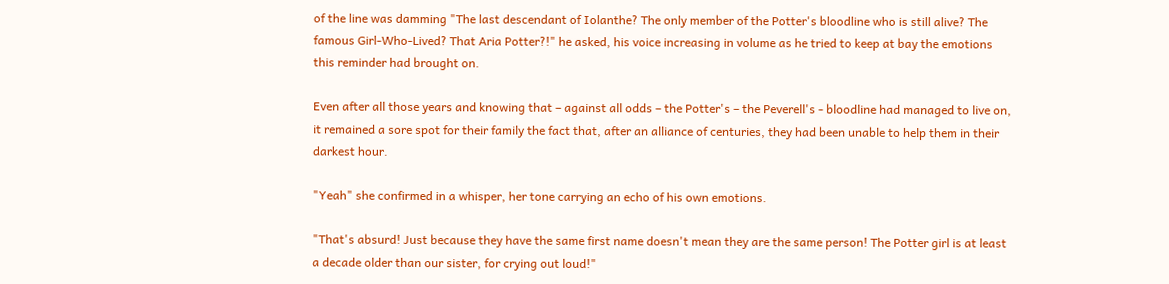of the line was damming "The last descendant of Iolanthe? The only member of the Potter's bloodline who is still alive? The famous Girl-Who-Lived? That Aria Potter?!" he asked, his voice increasing in volume as he tried to keep at bay the emotions this reminder had brought on.

Even after all those years and knowing that – against all odds – the Potter's – the Peverell's - bloodline had managed to live on, it remained a sore spot for their family the fact that, after an alliance of centuries, they had been unable to help them in their darkest hour.

"Yeah" she confirmed in a whisper, her tone carrying an echo of his own emotions.

"That's absurd! Just because they have the same first name doesn't mean they are the same person! The Potter girl is at least a decade older than our sister, for crying out loud!"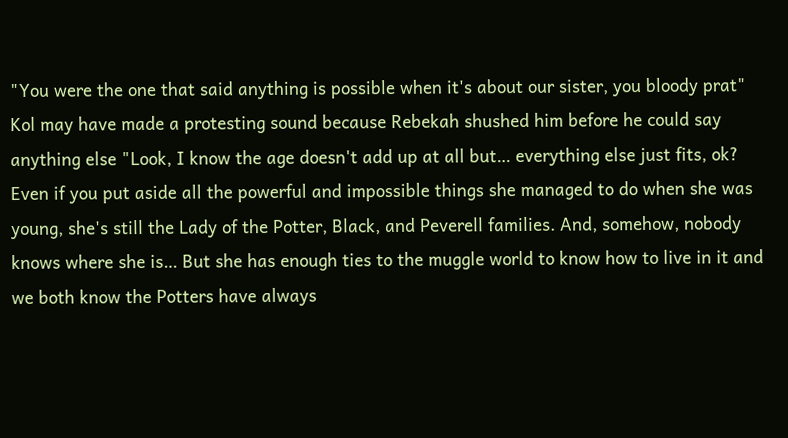"You were the one that said anything is possible when it's about our sister, you bloody prat" Kol may have made a protesting sound because Rebekah shushed him before he could say anything else "Look, I know the age doesn't add up at all but… everything else just fits, ok? Even if you put aside all the powerful and impossible things she managed to do when she was young, she's still the Lady of the Potter, Black, and Peverell families. And, somehow, nobody knows where she is… But she has enough ties to the muggle world to know how to live in it and we both know the Potters have always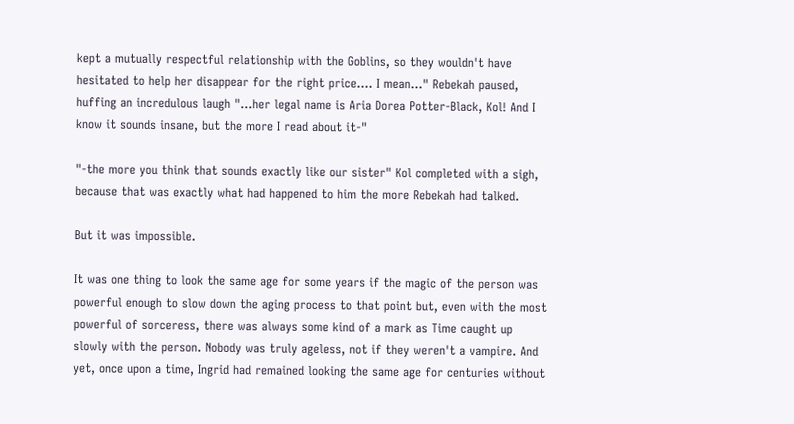kept a mutually respectful relationship with the Goblins, so they wouldn't have hesitated to help her disappear for the right price…. I mean..." Rebekah paused, huffing an incredulous laugh "...her legal name is Aria Dorea Potter-Black, Kol! And I know it sounds insane, but the more I read about it-"

"-the more you think that sounds exactly like our sister" Kol completed with a sigh, because that was exactly what had happened to him the more Rebekah had talked.

But it was impossible.

It was one thing to look the same age for some years if the magic of the person was powerful enough to slow down the aging process to that point but, even with the most powerful of sorceress, there was always some kind of a mark as Time caught up slowly with the person. Nobody was truly ageless, not if they weren't a vampire. And yet, once upon a time, Ingrid had remained looking the same age for centuries without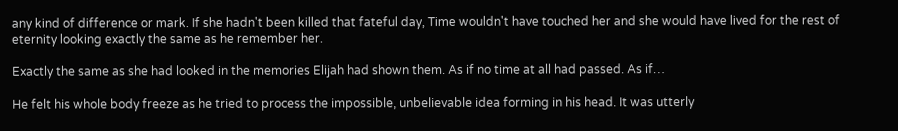any kind of difference or mark. If she hadn't been killed that fateful day, Time wouldn't have touched her and she would have lived for the rest of eternity looking exactly the same as he remember her.

Exactly the same as she had looked in the memories Elijah had shown them. As if no time at all had passed. As if…

He felt his whole body freeze as he tried to process the impossible, unbelievable idea forming in his head. It was utterly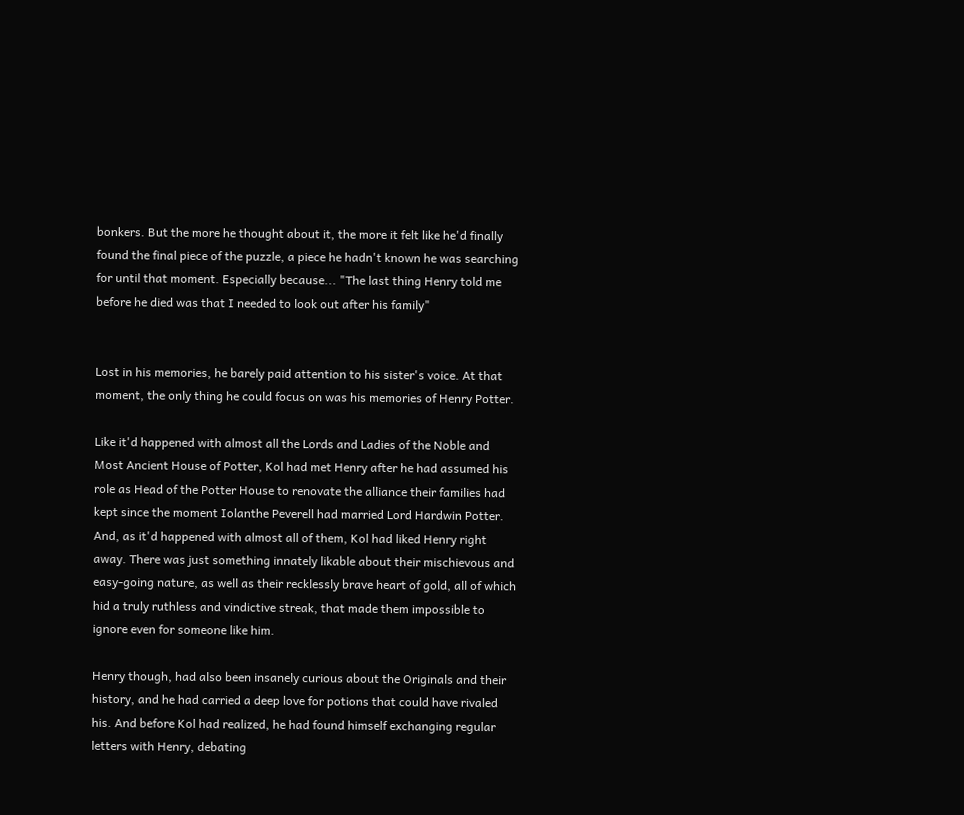bonkers. But the more he thought about it, the more it felt like he'd finally found the final piece of the puzzle, a piece he hadn't known he was searching for until that moment. Especially because... "The last thing Henry told me before he died was that I needed to look out after his family"


Lost in his memories, he barely paid attention to his sister's voice. At that moment, the only thing he could focus on was his memories of Henry Potter.

Like it'd happened with almost all the Lords and Ladies of the Noble and Most Ancient House of Potter, Kol had met Henry after he had assumed his role as Head of the Potter House to renovate the alliance their families had kept since the moment Iolanthe Peverell had married Lord Hardwin Potter. And, as it'd happened with almost all of them, Kol had liked Henry right away. There was just something innately likable about their mischievous and easy-going nature, as well as their recklessly brave heart of gold, all of which hid a truly ruthless and vindictive streak, that made them impossible to ignore even for someone like him.

Henry though, had also been insanely curious about the Originals and their history, and he had carried a deep love for potions that could have rivaled his. And before Kol had realized, he had found himself exchanging regular letters with Henry, debating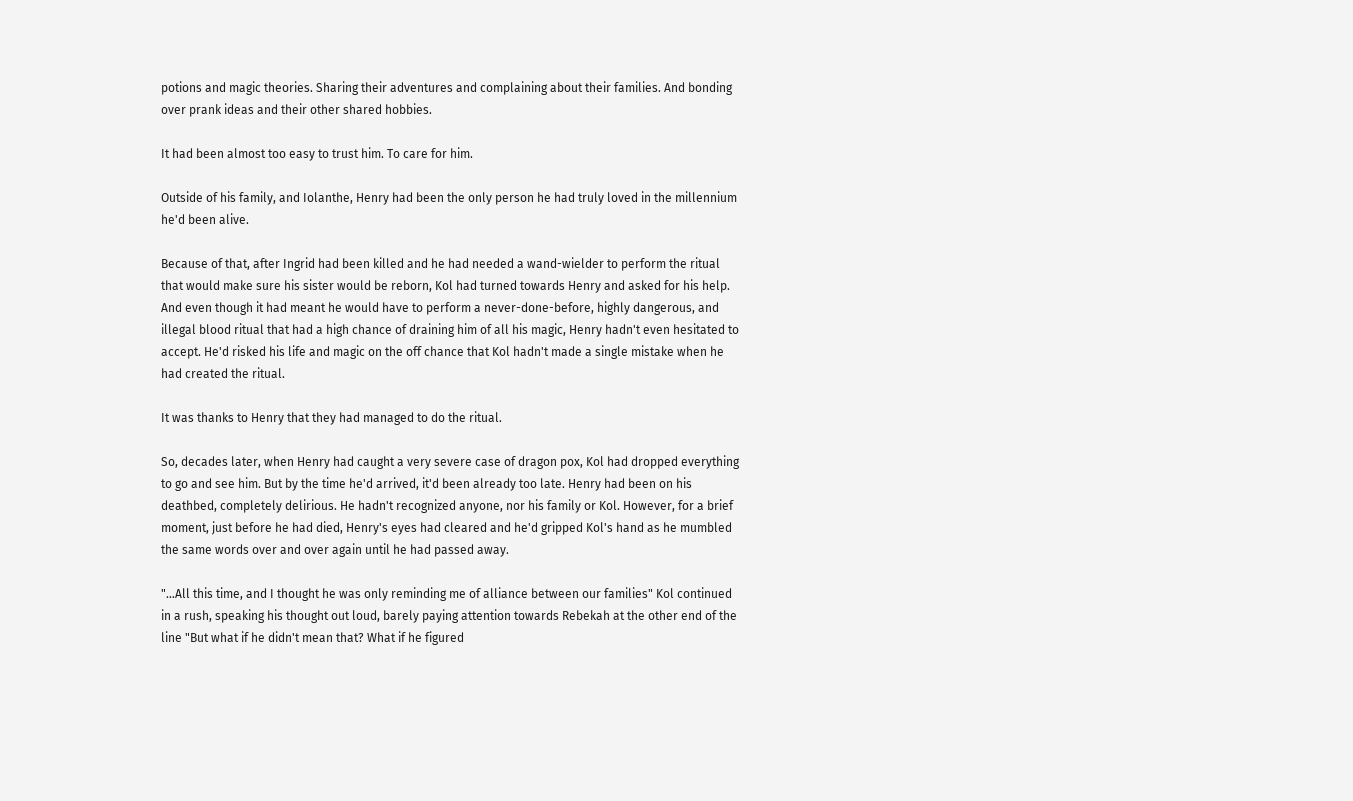potions and magic theories. Sharing their adventures and complaining about their families. And bonding over prank ideas and their other shared hobbies.

It had been almost too easy to trust him. To care for him.

Outside of his family, and Iolanthe, Henry had been the only person he had truly loved in the millennium he'd been alive.

Because of that, after Ingrid had been killed and he had needed a wand-wielder to perform the ritual that would make sure his sister would be reborn, Kol had turned towards Henry and asked for his help. And even though it had meant he would have to perform a never-done-before, highly dangerous, and illegal blood ritual that had a high chance of draining him of all his magic, Henry hadn't even hesitated to accept. He'd risked his life and magic on the off chance that Kol hadn't made a single mistake when he had created the ritual.

It was thanks to Henry that they had managed to do the ritual.

So, decades later, when Henry had caught a very severe case of dragon pox, Kol had dropped everything to go and see him. But by the time he'd arrived, it'd been already too late. Henry had been on his deathbed, completely delirious. He hadn't recognized anyone, nor his family or Kol. However, for a brief moment, just before he had died, Henry's eyes had cleared and he'd gripped Kol's hand as he mumbled the same words over and over again until he had passed away.

"…All this time, and I thought he was only reminding me of alliance between our families" Kol continued in a rush, speaking his thought out loud, barely paying attention towards Rebekah at the other end of the line "But what if he didn't mean that? What if he figured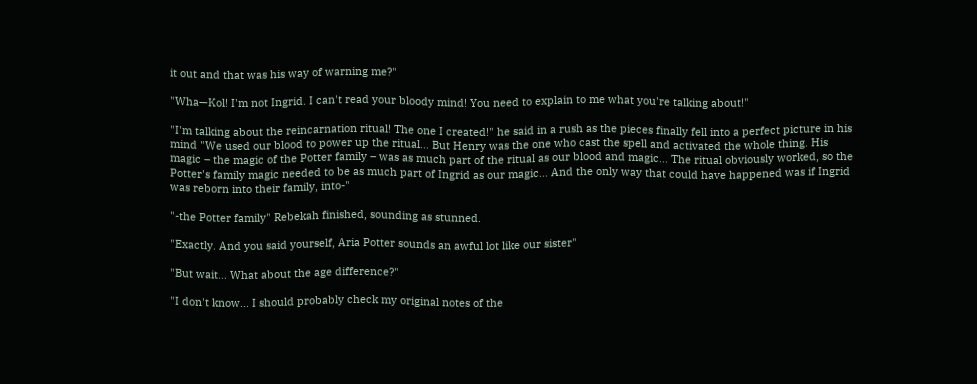it out and that was his way of warning me?"

"Wha—Kol! I'm not Ingrid. I can't read your bloody mind! You need to explain to me what you're talking about!"

"I'm talking about the reincarnation ritual! The one I created!" he said in a rush as the pieces finally fell into a perfect picture in his mind "We used our blood to power up the ritual… But Henry was the one who cast the spell and activated the whole thing. His magic – the magic of the Potter family – was as much part of the ritual as our blood and magic... The ritual obviously worked, so the Potter's family magic needed to be as much part of Ingrid as our magic… And the only way that could have happened was if Ingrid was reborn into their family, into-"

"-the Potter family" Rebekah finished, sounding as stunned.

"Exactly. And you said yourself, Aria Potter sounds an awful lot like our sister"

"But wait… What about the age difference?"

"I don't know... I should probably check my original notes of the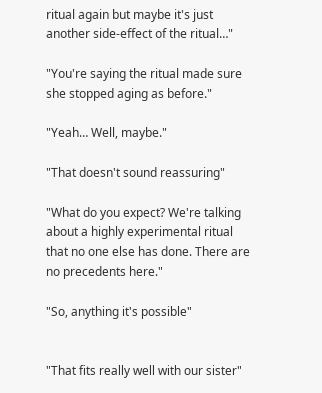ritual again but maybe it's just another side-effect of the ritual…"

"You're saying the ritual made sure she stopped aging as before."

"Yeah… Well, maybe."

"That doesn't sound reassuring"

"What do you expect? We're talking about a highly experimental ritual that no one else has done. There are no precedents here."

"So, anything it's possible"


"That fits really well with our sister"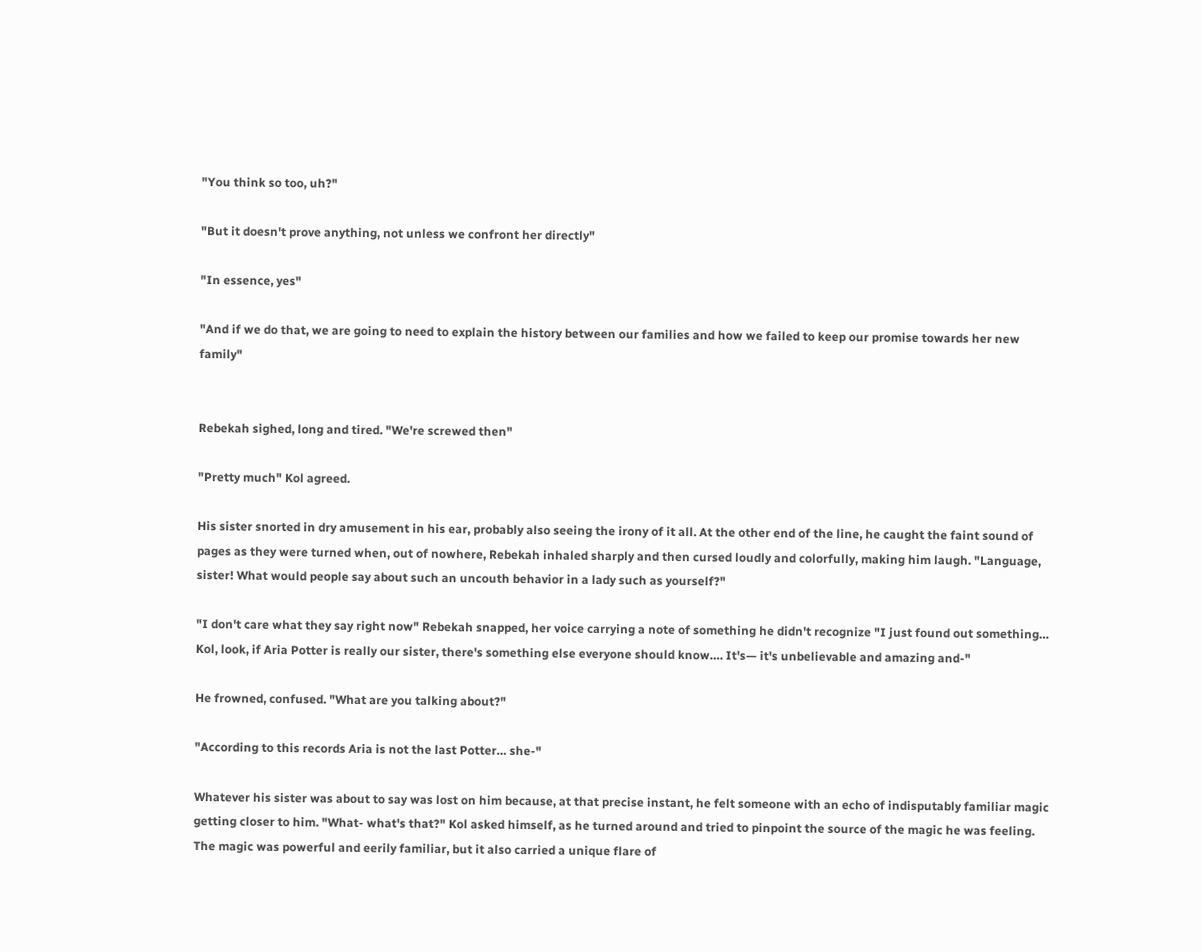"You think so too, uh?"

"But it doesn't prove anything, not unless we confront her directly"

"In essence, yes"

"And if we do that, we are going to need to explain the history between our families and how we failed to keep our promise towards her new family"


Rebekah sighed, long and tired. "We're screwed then"

"Pretty much" Kol agreed.

His sister snorted in dry amusement in his ear, probably also seeing the irony of it all. At the other end of the line, he caught the faint sound of pages as they were turned when, out of nowhere, Rebekah inhaled sharply and then cursed loudly and colorfully, making him laugh. "Language, sister! What would people say about such an uncouth behavior in a lady such as yourself?"

"I don't care what they say right now" Rebekah snapped, her voice carrying a note of something he didn't recognize "I just found out something… Kol, look, if Aria Potter is really our sister, there's something else everyone should know…. It's— it's unbelievable and amazing and-"

He frowned, confused. "What are you talking about?"

"According to this records Aria is not the last Potter… she-"

Whatever his sister was about to say was lost on him because, at that precise instant, he felt someone with an echo of indisputably familiar magic getting closer to him. "What- what's that?" Kol asked himself, as he turned around and tried to pinpoint the source of the magic he was feeling. The magic was powerful and eerily familiar, but it also carried a unique flare of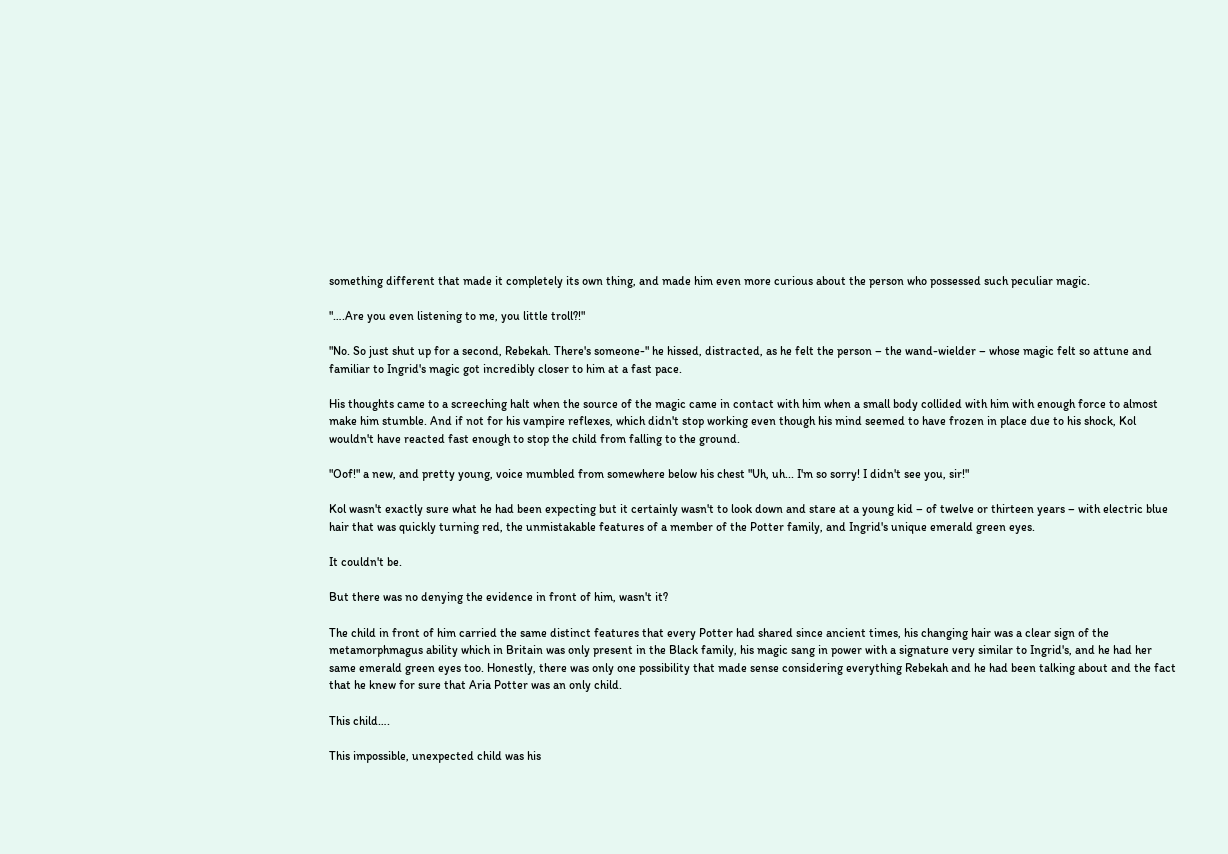something different that made it completely its own thing, and made him even more curious about the person who possessed such peculiar magic.

"….Are you even listening to me, you little troll?!"

"No. So just shut up for a second, Rebekah. There's someone-" he hissed, distracted, as he felt the person – the wand-wielder – whose magic felt so attune and familiar to Ingrid's magic got incredibly closer to him at a fast pace.

His thoughts came to a screeching halt when the source of the magic came in contact with him when a small body collided with him with enough force to almost make him stumble. And if not for his vampire reflexes, which didn't stop working even though his mind seemed to have frozen in place due to his shock, Kol wouldn't have reacted fast enough to stop the child from falling to the ground.

"Oof!" a new, and pretty young, voice mumbled from somewhere below his chest "Uh, uh... I'm so sorry! I didn't see you, sir!"

Kol wasn't exactly sure what he had been expecting but it certainly wasn't to look down and stare at a young kid – of twelve or thirteen years – with electric blue hair that was quickly turning red, the unmistakable features of a member of the Potter family, and Ingrid's unique emerald green eyes.

It couldn't be.

But there was no denying the evidence in front of him, wasn't it?

The child in front of him carried the same distinct features that every Potter had shared since ancient times, his changing hair was a clear sign of the metamorphmagus ability which in Britain was only present in the Black family, his magic sang in power with a signature very similar to Ingrid's, and he had her same emerald green eyes too. Honestly, there was only one possibility that made sense considering everything Rebekah and he had been talking about and the fact that he knew for sure that Aria Potter was an only child.

This child….

This impossible, unexpected child was his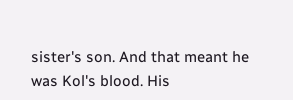sister's son. And that meant he was Kol's blood. His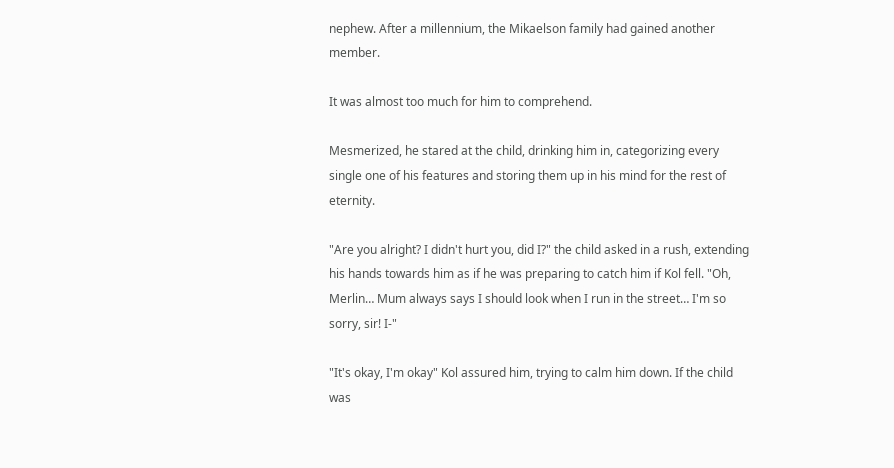nephew. After a millennium, the Mikaelson family had gained another member.

It was almost too much for him to comprehend.

Mesmerized, he stared at the child, drinking him in, categorizing every single one of his features and storing them up in his mind for the rest of eternity.

"Are you alright? I didn't hurt you, did I?" the child asked in a rush, extending his hands towards him as if he was preparing to catch him if Kol fell. "Oh, Merlin… Mum always says I should look when I run in the street… I'm so sorry, sir! I-"

"It's okay, I'm okay" Kol assured him, trying to calm him down. If the child was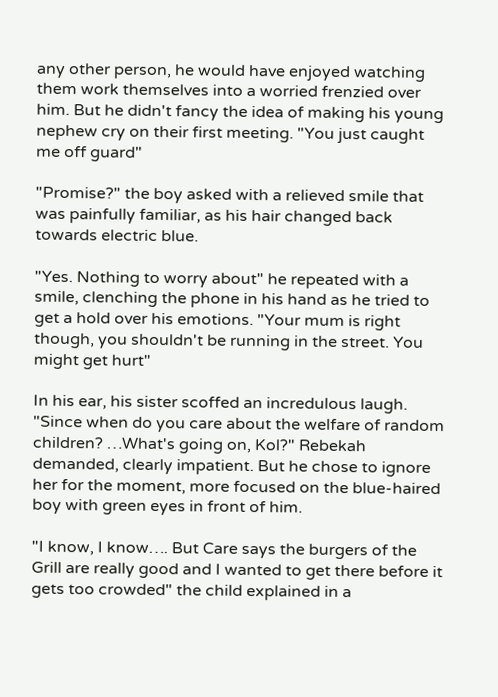any other person, he would have enjoyed watching them work themselves into a worried frenzied over him. But he didn't fancy the idea of making his young nephew cry on their first meeting. "You just caught me off guard"

"Promise?" the boy asked with a relieved smile that was painfully familiar, as his hair changed back towards electric blue.

"Yes. Nothing to worry about" he repeated with a smile, clenching the phone in his hand as he tried to get a hold over his emotions. "Your mum is right though, you shouldn't be running in the street. You might get hurt"

In his ear, his sister scoffed an incredulous laugh. "Since when do you care about the welfare of random children? …What's going on, Kol?" Rebekah demanded, clearly impatient. But he chose to ignore her for the moment, more focused on the blue-haired boy with green eyes in front of him.

"I know, I know…. But Care says the burgers of the Grill are really good and I wanted to get there before it gets too crowded" the child explained in a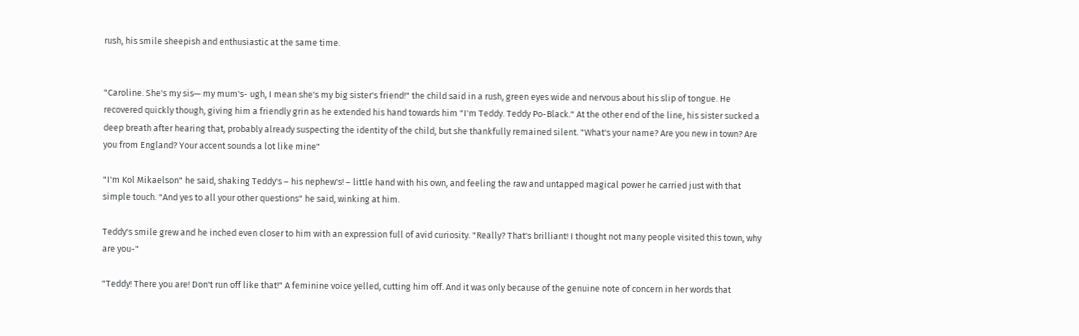rush, his smile sheepish and enthusiastic at the same time.


"Caroline. She's my sis— my mum's- ugh, I mean she's my big sister's friend!" the child said in a rush, green eyes wide and nervous about his slip of tongue. He recovered quickly though, giving him a friendly grin as he extended his hand towards him "I'm Teddy. Teddy Po-Black." At the other end of the line, his sister sucked a deep breath after hearing that, probably already suspecting the identity of the child, but she thankfully remained silent. "What's your name? Are you new in town? Are you from England? Your accent sounds a lot like mine"

"I'm Kol Mikaelson" he said, shaking Teddy's – his nephew's! – little hand with his own, and feeling the raw and untapped magical power he carried just with that simple touch. "And yes to all your other questions" he said, winking at him.

Teddy's smile grew and he inched even closer to him with an expression full of avid curiosity. "Really? That's brilliant! I thought not many people visited this town, why are you-"

"Teddy! There you are! Don't run off like that!" A feminine voice yelled, cutting him off. And it was only because of the genuine note of concern in her words that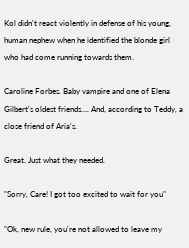Kol didn't react violently in defense of his young, human nephew when he identified the blonde girl who had come running towards them.

Caroline Forbes. Baby vampire and one of Elena Gilbert's oldest friends…. And, according to Teddy, a close friend of Aria's.

Great. Just what they needed.

"Sorry, Care! I got too excited to wait for you"

"Ok, new rule, you're not allowed to leave my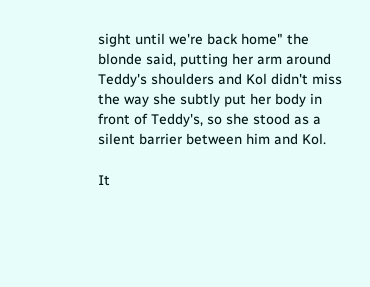sight until we're back home" the blonde said, putting her arm around Teddy's shoulders and Kol didn't miss the way she subtly put her body in front of Teddy's, so she stood as a silent barrier between him and Kol.

It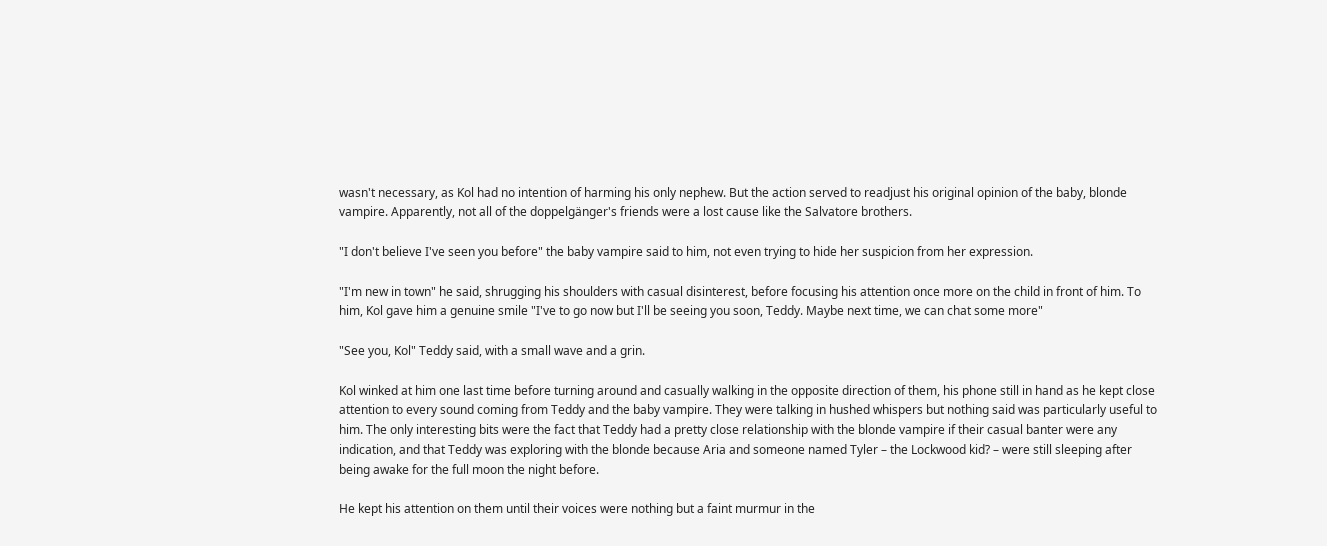wasn't necessary, as Kol had no intention of harming his only nephew. But the action served to readjust his original opinion of the baby, blonde vampire. Apparently, not all of the doppelgänger's friends were a lost cause like the Salvatore brothers.

"I don't believe I've seen you before" the baby vampire said to him, not even trying to hide her suspicion from her expression.

"I'm new in town" he said, shrugging his shoulders with casual disinterest, before focusing his attention once more on the child in front of him. To him, Kol gave him a genuine smile "I've to go now but I'll be seeing you soon, Teddy. Maybe next time, we can chat some more"

"See you, Kol" Teddy said, with a small wave and a grin.

Kol winked at him one last time before turning around and casually walking in the opposite direction of them, his phone still in hand as he kept close attention to every sound coming from Teddy and the baby vampire. They were talking in hushed whispers but nothing said was particularly useful to him. The only interesting bits were the fact that Teddy had a pretty close relationship with the blonde vampire if their casual banter were any indication, and that Teddy was exploring with the blonde because Aria and someone named Tyler – the Lockwood kid? – were still sleeping after being awake for the full moon the night before.

He kept his attention on them until their voices were nothing but a faint murmur in the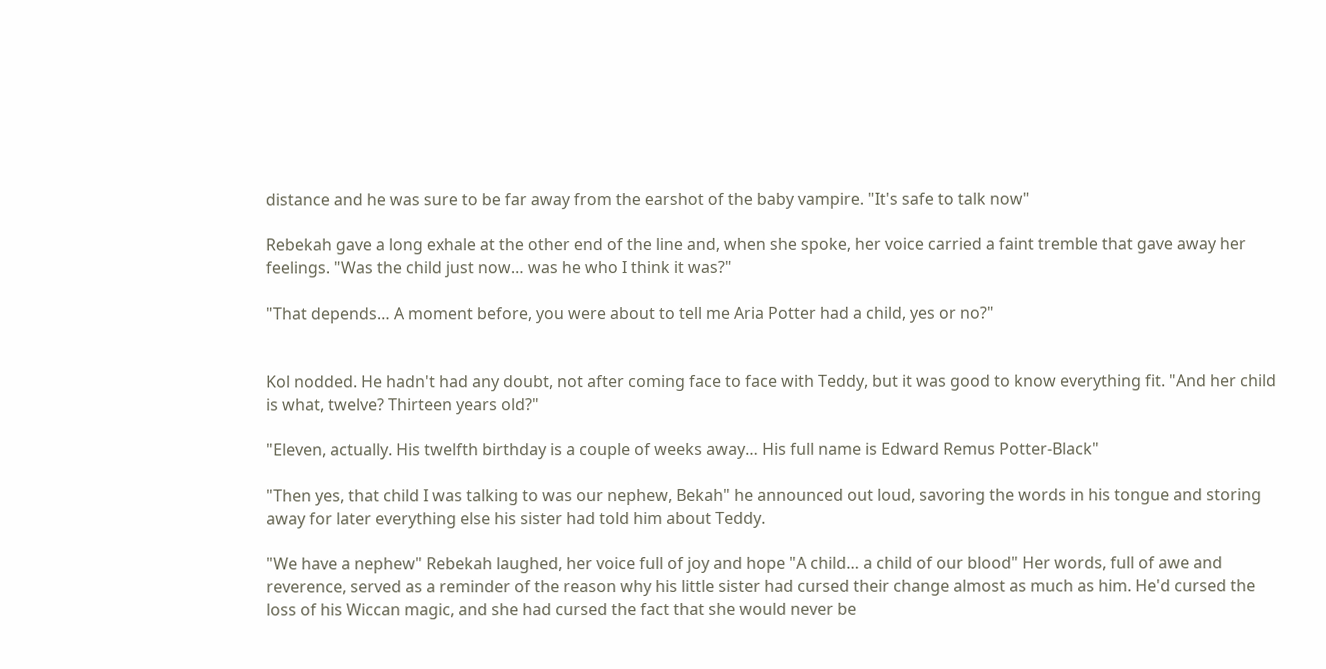distance and he was sure to be far away from the earshot of the baby vampire. "It's safe to talk now"

Rebekah gave a long exhale at the other end of the line and, when she spoke, her voice carried a faint tremble that gave away her feelings. "Was the child just now… was he who I think it was?"

"That depends… A moment before, you were about to tell me Aria Potter had a child, yes or no?"


Kol nodded. He hadn't had any doubt, not after coming face to face with Teddy, but it was good to know everything fit. "And her child is what, twelve? Thirteen years old?"

"Eleven, actually. His twelfth birthday is a couple of weeks away… His full name is Edward Remus Potter-Black"

"Then yes, that child I was talking to was our nephew, Bekah" he announced out loud, savoring the words in his tongue and storing away for later everything else his sister had told him about Teddy.

"We have a nephew" Rebekah laughed, her voice full of joy and hope "A child… a child of our blood" Her words, full of awe and reverence, served as a reminder of the reason why his little sister had cursed their change almost as much as him. He'd cursed the loss of his Wiccan magic, and she had cursed the fact that she would never be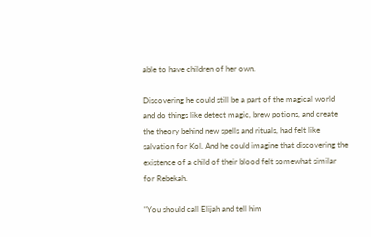able to have children of her own.

Discovering he could still be a part of the magical world and do things like detect magic, brew potions, and create the theory behind new spells and rituals, had felt like salvation for Kol. And he could imagine that discovering the existence of a child of their blood felt somewhat similar for Rebekah.

"You should call Elijah and tell him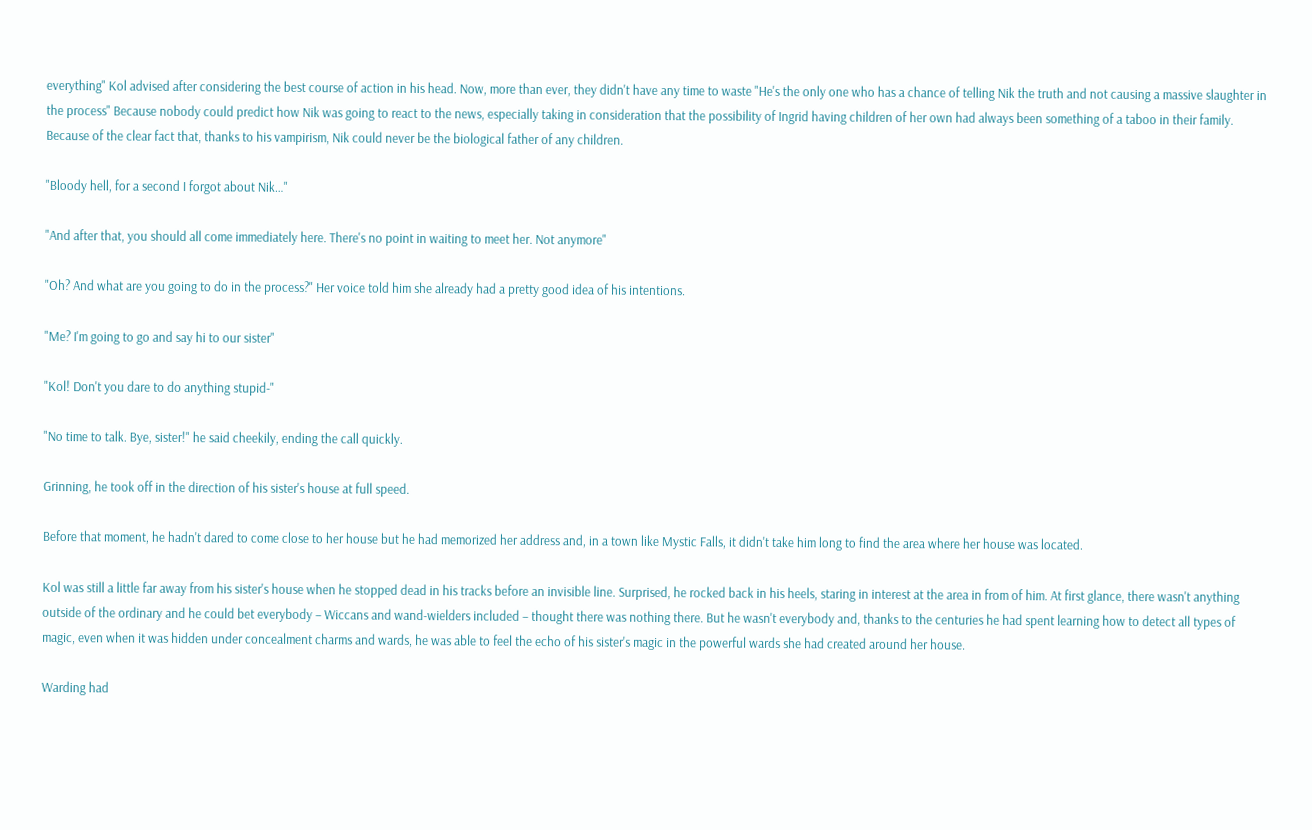everything" Kol advised after considering the best course of action in his head. Now, more than ever, they didn't have any time to waste "He's the only one who has a chance of telling Nik the truth and not causing a massive slaughter in the process" Because nobody could predict how Nik was going to react to the news, especially taking in consideration that the possibility of Ingrid having children of her own had always been something of a taboo in their family. Because of the clear fact that, thanks to his vampirism, Nik could never be the biological father of any children.

"Bloody hell, for a second I forgot about Nik…"

"And after that, you should all come immediately here. There's no point in waiting to meet her. Not anymore"

"Oh? And what are you going to do in the process?" Her voice told him she already had a pretty good idea of his intentions.

"Me? I'm going to go and say hi to our sister"

"Kol! Don't you dare to do anything stupid-"

"No time to talk. Bye, sister!" he said cheekily, ending the call quickly.

Grinning, he took off in the direction of his sister's house at full speed.

Before that moment, he hadn't dared to come close to her house but he had memorized her address and, in a town like Mystic Falls, it didn't take him long to find the area where her house was located.

Kol was still a little far away from his sister's house when he stopped dead in his tracks before an invisible line. Surprised, he rocked back in his heels, staring in interest at the area in from of him. At first glance, there wasn't anything outside of the ordinary and he could bet everybody – Wiccans and wand-wielders included – thought there was nothing there. But he wasn't everybody and, thanks to the centuries he had spent learning how to detect all types of magic, even when it was hidden under concealment charms and wards, he was able to feel the echo of his sister's magic in the powerful wards she had created around her house.

Warding had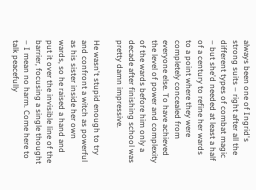always been one of Ingrid's strong suits – right after all the different types of combat magic – but she'd needed at least a half of a century to refine her wards to a point where they were completely concealed from everyone else. To have achieved the level of power and complexity of the wards before him only a decade after finishing school was pretty damn impressive.

He wasn't stupid enough to try and confront a witch as powerful as his sister inside her own wards, so he raised a hand and put it over the invisible line of the barrier, focusing a single thought – I mean no harm. Come here to talk peacefully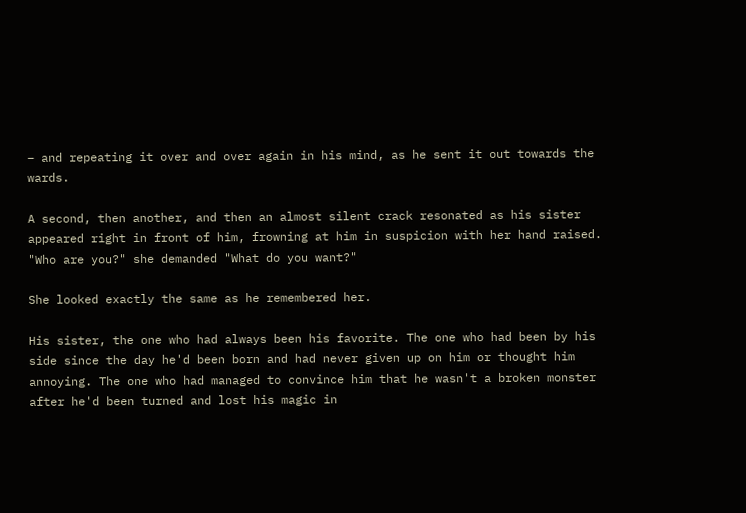– and repeating it over and over again in his mind, as he sent it out towards the wards.

A second, then another, and then an almost silent crack resonated as his sister appeared right in front of him, frowning at him in suspicion with her hand raised. "Who are you?" she demanded "What do you want?"

She looked exactly the same as he remembered her.

His sister, the one who had always been his favorite. The one who had been by his side since the day he'd been born and had never given up on him or thought him annoying. The one who had managed to convince him that he wasn't a broken monster after he'd been turned and lost his magic in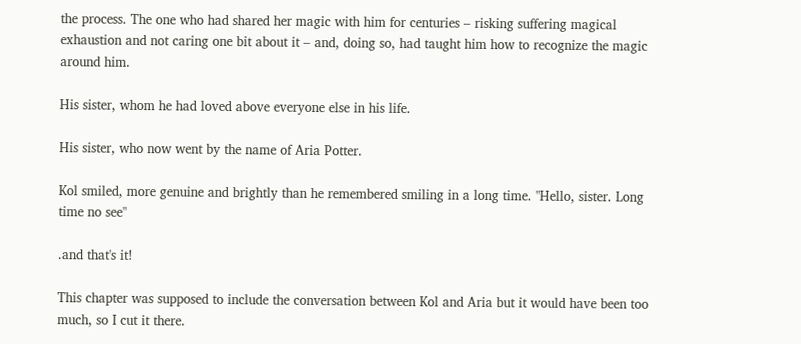the process. The one who had shared her magic with him for centuries – risking suffering magical exhaustion and not caring one bit about it – and, doing so, had taught him how to recognize the magic around him.

His sister, whom he had loved above everyone else in his life.

His sister, who now went by the name of Aria Potter.

Kol smiled, more genuine and brightly than he remembered smiling in a long time. "Hello, sister. Long time no see"

.and that's it!

This chapter was supposed to include the conversation between Kol and Aria but it would have been too much, so I cut it there.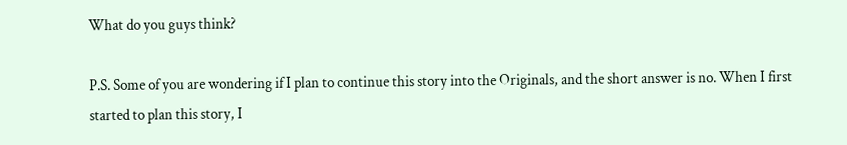What do you guys think?

P.S. Some of you are wondering if I plan to continue this story into the Originals, and the short answer is no. When I first started to plan this story, I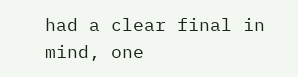had a clear final in mind, one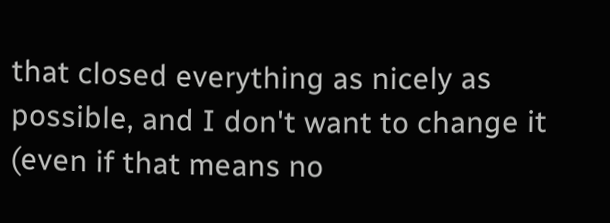that closed everything as nicely as possible, and I don't want to change it (even if that means no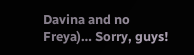Davina and no Freya)… Sorry, guys!